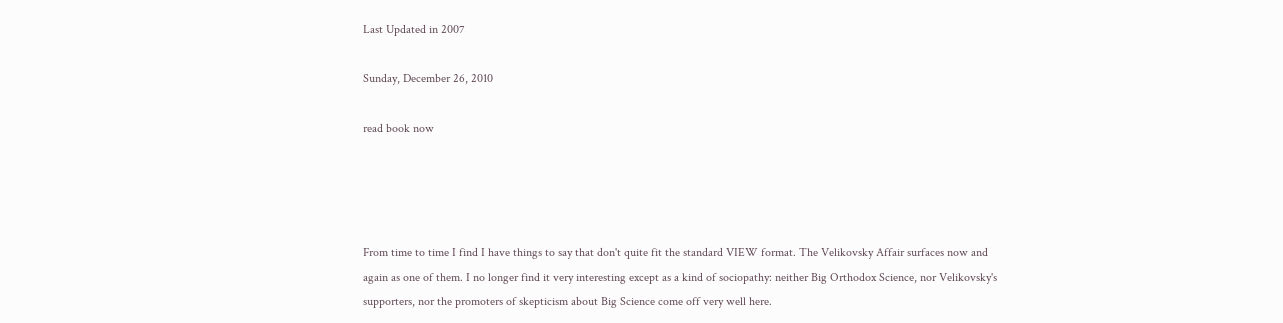Last Updated in 2007

Sunday, December 26, 2010

read book now




From time to time I find I have things to say that don't quite fit the standard VIEW format. The Velikovsky Affair surfaces now and again as one of them. I no longer find it very interesting except as a kind of sociopathy: neither Big Orthodox Science, nor Velikovsky's supporters, nor the promoters of skepticism about Big Science come off very well here.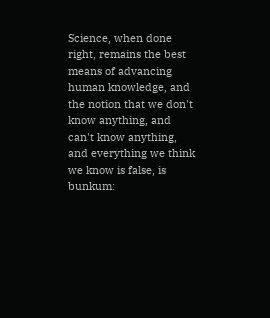Science, when done right, remains the best means of advancing human knowledge, and the notion that we don't know anything, and can't know anything, and everything we think we know is false, is bunkum: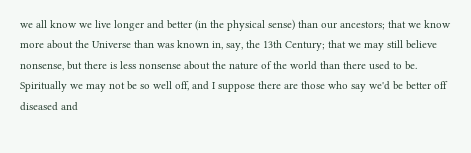we all know we live longer and better (in the physical sense) than our ancestors; that we know more about the Universe than was known in, say, the 13th Century; that we may still believe nonsense, but there is less nonsense about the nature of the world than there used to be.  Spiritually we may not be so well off, and I suppose there are those who say we'd be better off diseased and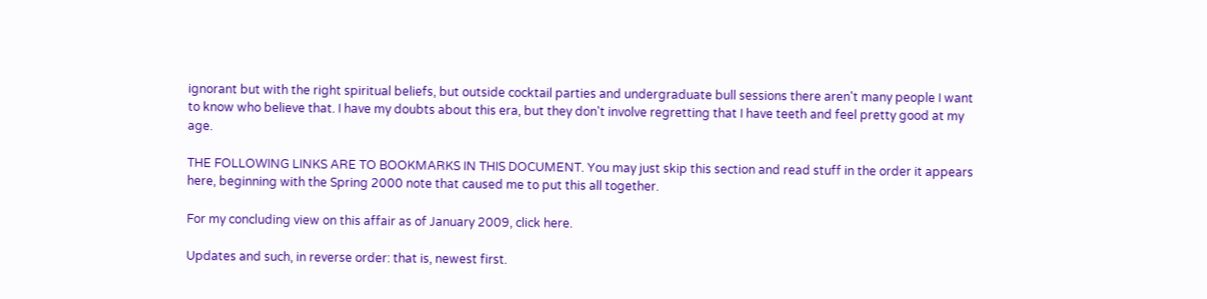ignorant but with the right spiritual beliefs, but outside cocktail parties and undergraduate bull sessions there aren't many people I want to know who believe that. I have my doubts about this era, but they don't involve regretting that I have teeth and feel pretty good at my age.

THE FOLLOWING LINKS ARE TO BOOKMARKS IN THIS DOCUMENT. You may just skip this section and read stuff in the order it appears here, beginning with the Spring 2000 note that caused me to put this all together.

For my concluding view on this affair as of January 2009, click here.

Updates and such, in reverse order: that is, newest first.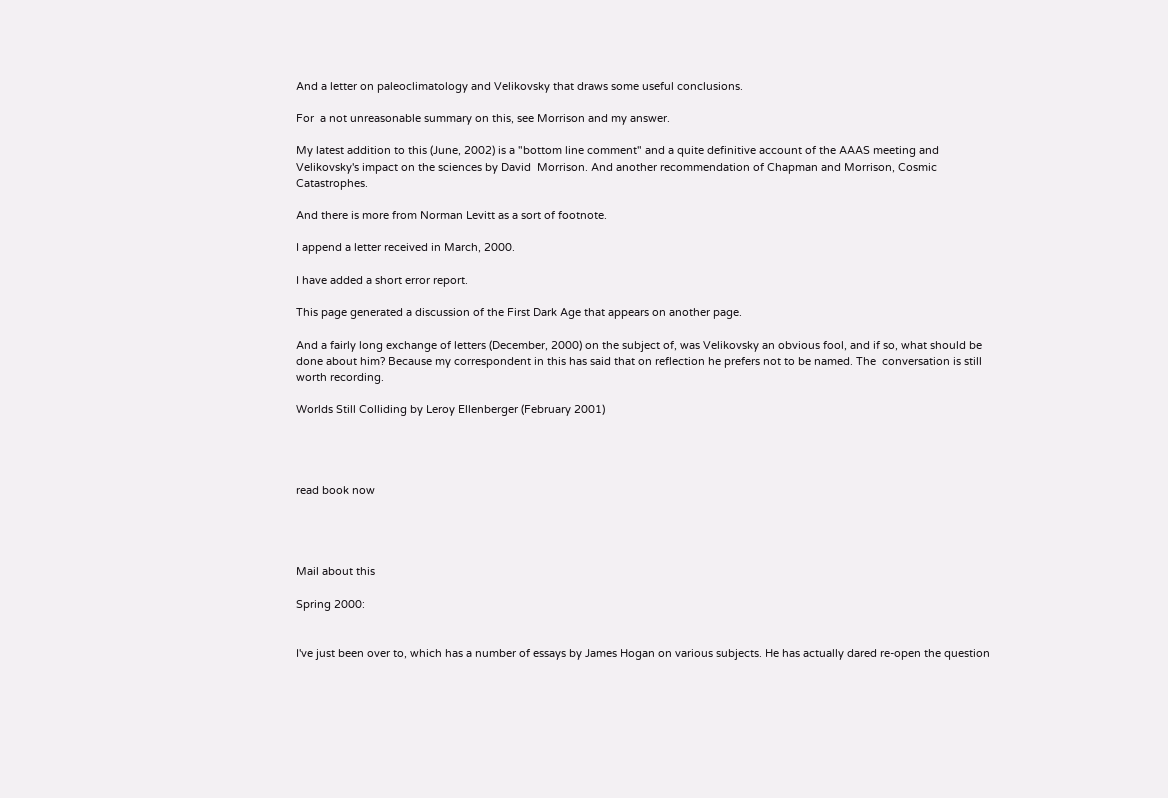And a letter on paleoclimatology and Velikovsky that draws some useful conclusions.

For  a not unreasonable summary on this, see Morrison and my answer.

My latest addition to this (June, 2002) is a "bottom line comment" and a quite definitive account of the AAAS meeting and Velikovsky's impact on the sciences by David  Morrison. And another recommendation of Chapman and Morrison, Cosmic Catastrophes.

And there is more from Norman Levitt as a sort of footnote.

I append a letter received in March, 2000.

I have added a short error report.

This page generated a discussion of the First Dark Age that appears on another page.

And a fairly long exchange of letters (December, 2000) on the subject of, was Velikovsky an obvious fool, and if so, what should be done about him? Because my correspondent in this has said that on reflection he prefers not to be named. The  conversation is still worth recording.

Worlds Still Colliding by Leroy Ellenberger (February 2001)




read book now




Mail about this

Spring 2000:


I've just been over to, which has a number of essays by James Hogan on various subjects. He has actually dared re-open the question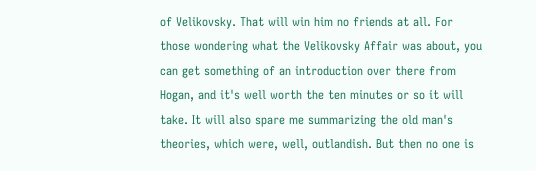of Velikovsky. That will win him no friends at all. For those wondering what the Velikovsky Affair was about, you can get something of an introduction over there from Hogan, and it's well worth the ten minutes or so it will take. It will also spare me summarizing the old man's theories, which were, well, outlandish. But then no one is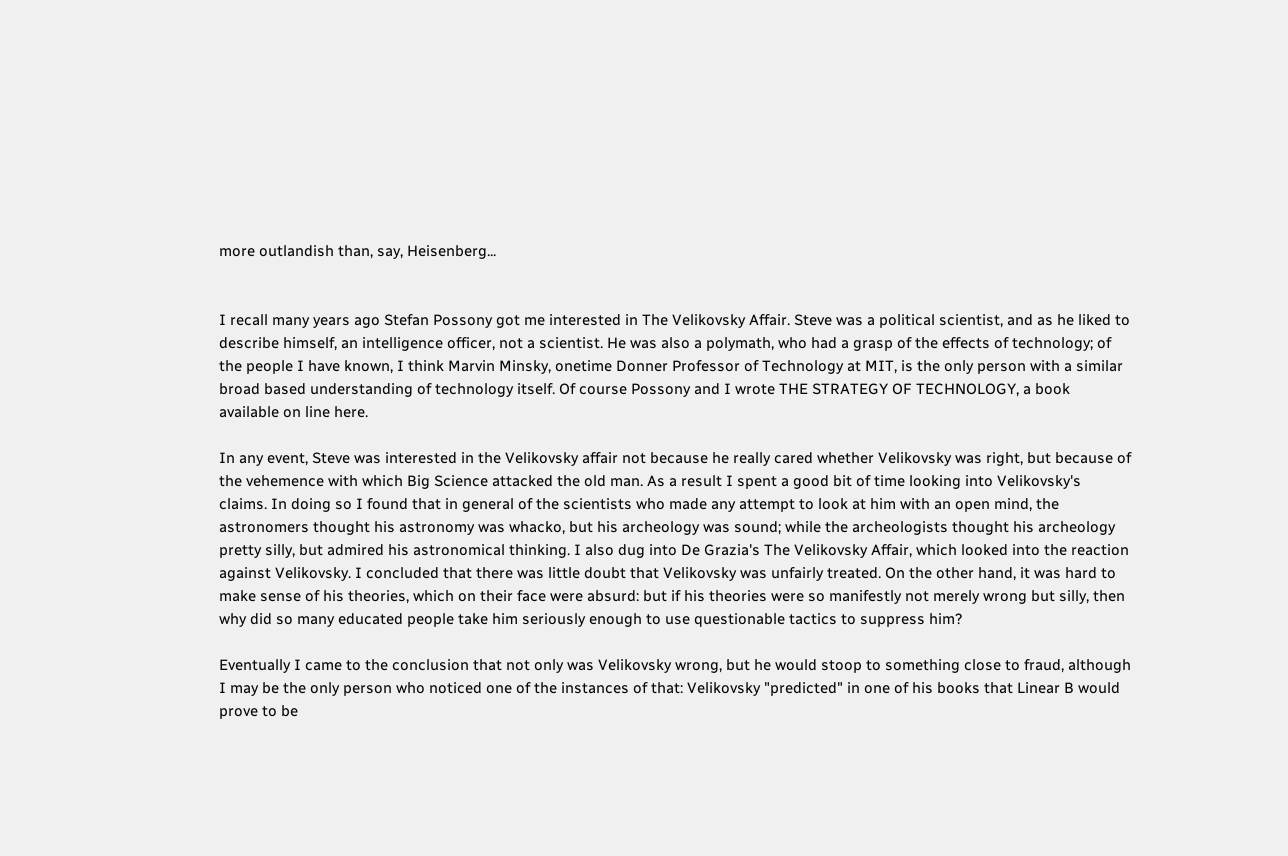more outlandish than, say, Heisenberg...


I recall many years ago Stefan Possony got me interested in The Velikovsky Affair. Steve was a political scientist, and as he liked to describe himself, an intelligence officer, not a scientist. He was also a polymath, who had a grasp of the effects of technology; of the people I have known, I think Marvin Minsky, onetime Donner Professor of Technology at MIT, is the only person with a similar broad based understanding of technology itself. Of course Possony and I wrote THE STRATEGY OF TECHNOLOGY, a book available on line here.

In any event, Steve was interested in the Velikovsky affair not because he really cared whether Velikovsky was right, but because of the vehemence with which Big Science attacked the old man. As a result I spent a good bit of time looking into Velikovsky's claims. In doing so I found that in general of the scientists who made any attempt to look at him with an open mind, the astronomers thought his astronomy was whacko, but his archeology was sound; while the archeologists thought his archeology pretty silly, but admired his astronomical thinking. I also dug into De Grazia's The Velikovsky Affair, which looked into the reaction against Velikovsky. I concluded that there was little doubt that Velikovsky was unfairly treated. On the other hand, it was hard to make sense of his theories, which on their face were absurd: but if his theories were so manifestly not merely wrong but silly, then why did so many educated people take him seriously enough to use questionable tactics to suppress him?

Eventually I came to the conclusion that not only was Velikovsky wrong, but he would stoop to something close to fraud, although I may be the only person who noticed one of the instances of that: Velikovsky "predicted" in one of his books that Linear B would prove to be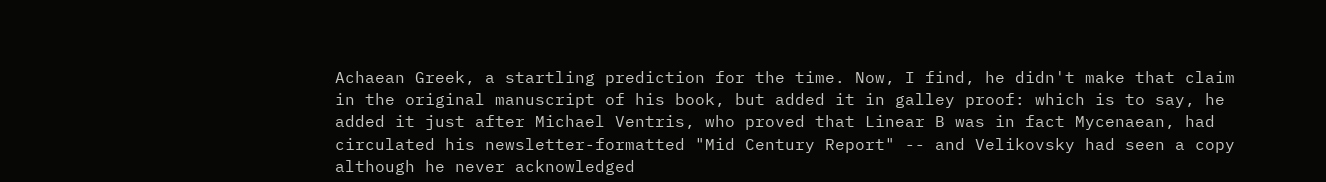Achaean Greek, a startling prediction for the time. Now, I find, he didn't make that claim in the original manuscript of his book, but added it in galley proof: which is to say, he added it just after Michael Ventris, who proved that Linear B was in fact Mycenaean, had circulated his newsletter-formatted "Mid Century Report" -- and Velikovsky had seen a copy although he never acknowledged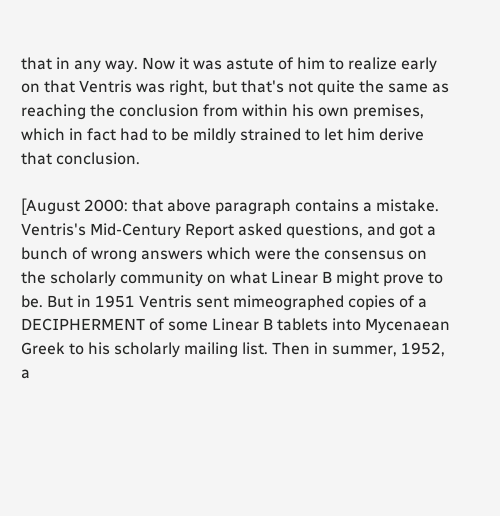that in any way. Now it was astute of him to realize early on that Ventris was right, but that's not quite the same as reaching the conclusion from within his own premises, which in fact had to be mildly strained to let him derive that conclusion.

[August 2000: that above paragraph contains a mistake. Ventris's Mid-Century Report asked questions, and got a bunch of wrong answers which were the consensus on the scholarly community on what Linear B might prove to be. But in 1951 Ventris sent mimeographed copies of a DECIPHERMENT of some Linear B tablets into Mycenaean Greek to his scholarly mailing list. Then in summer, 1952, a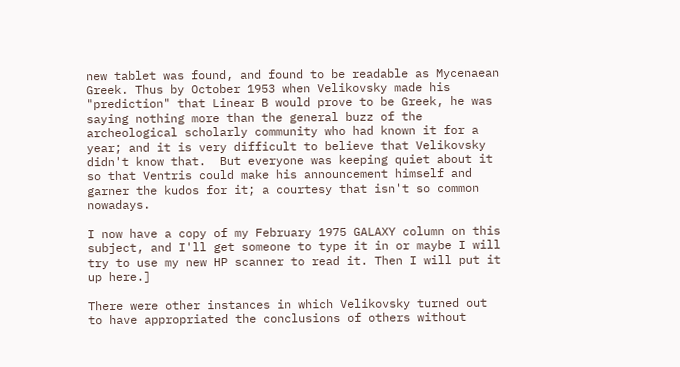new tablet was found, and found to be readable as Mycenaean Greek. Thus by October 1953 when Velikovsky made his "prediction" that Linear B would prove to be Greek, he was saying nothing more than the general buzz of the archeological scholarly community who had known it for a year; and it is very difficult to believe that Velikovsky didn't know that.  But everyone was keeping quiet about it so that Ventris could make his announcement himself and garner the kudos for it; a courtesy that isn't so common nowadays.

I now have a copy of my February 1975 GALAXY column on this subject, and I'll get someone to type it in or maybe I will try to use my new HP scanner to read it. Then I will put it up here.]

There were other instances in which Velikovsky turned out to have appropriated the conclusions of others without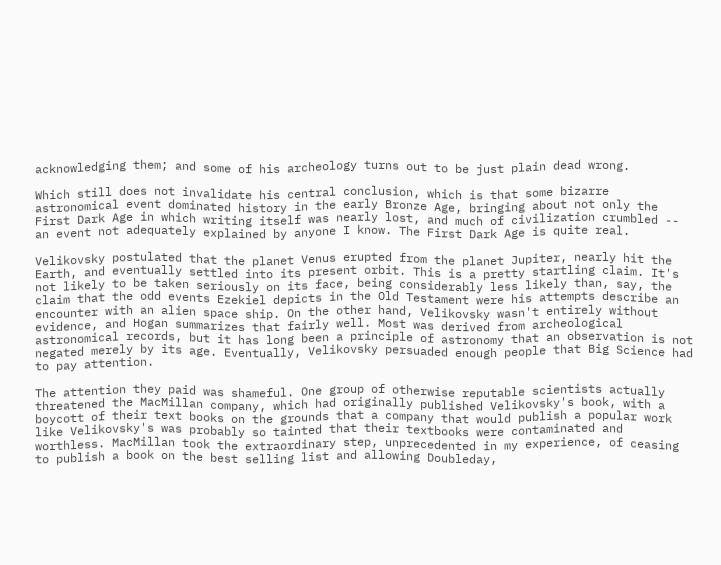acknowledging them; and some of his archeology turns out to be just plain dead wrong.

Which still does not invalidate his central conclusion, which is that some bizarre astronomical event dominated history in the early Bronze Age, bringing about not only the First Dark Age in which writing itself was nearly lost, and much of civilization crumbled -- an event not adequately explained by anyone I know. The First Dark Age is quite real.

Velikovsky postulated that the planet Venus erupted from the planet Jupiter, nearly hit the Earth, and eventually settled into its present orbit. This is a pretty startling claim. It's not likely to be taken seriously on its face, being considerably less likely than, say, the claim that the odd events Ezekiel depicts in the Old Testament were his attempts describe an encounter with an alien space ship. On the other hand, Velikovsky wasn't entirely without evidence, and Hogan summarizes that fairly well. Most was derived from archeological astronomical records, but it has long been a principle of astronomy that an observation is not negated merely by its age. Eventually, Velikovsky persuaded enough people that Big Science had to pay attention.

The attention they paid was shameful. One group of otherwise reputable scientists actually threatened the MacMillan company, which had originally published Velikovsky's book, with a boycott of their text books on the grounds that a company that would publish a popular work like Velikovsky's was probably so tainted that their textbooks were contaminated and worthless. MacMillan took the extraordinary step, unprecedented in my experience, of ceasing to publish a book on the best selling list and allowing Doubleday,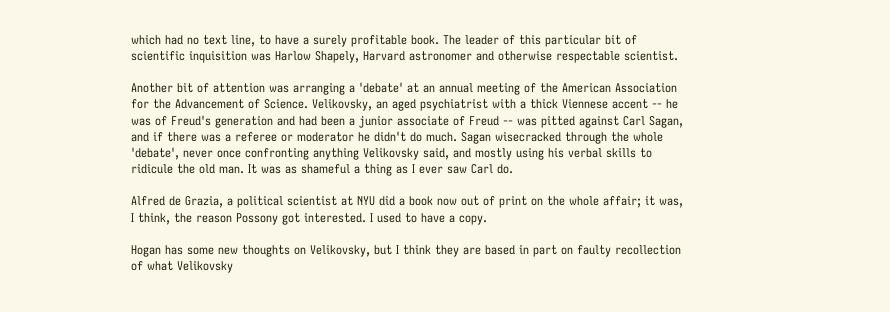which had no text line, to have a surely profitable book. The leader of this particular bit of scientific inquisition was Harlow Shapely, Harvard astronomer and otherwise respectable scientist.

Another bit of attention was arranging a 'debate' at an annual meeting of the American Association for the Advancement of Science. Velikovsky, an aged psychiatrist with a thick Viennese accent -- he was of Freud's generation and had been a junior associate of Freud -- was pitted against Carl Sagan, and if there was a referee or moderator he didn't do much. Sagan wisecracked through the whole 'debate', never once confronting anything Velikovsky said, and mostly using his verbal skills to ridicule the old man. It was as shameful a thing as I ever saw Carl do.

Alfred de Grazia, a political scientist at NYU did a book now out of print on the whole affair; it was, I think, the reason Possony got interested. I used to have a copy.

Hogan has some new thoughts on Velikovsky, but I think they are based in part on faulty recollection of what Velikovsky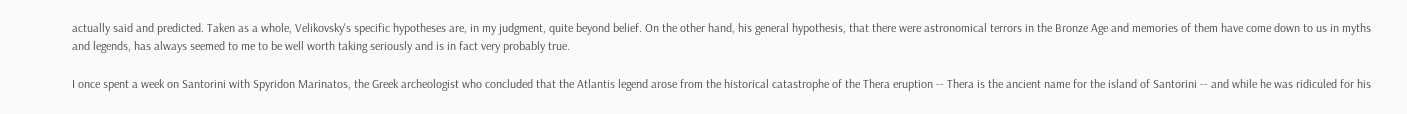actually said and predicted. Taken as a whole, Velikovsky's specific hypotheses are, in my judgment, quite beyond belief. On the other hand, his general hypothesis, that there were astronomical terrors in the Bronze Age and memories of them have come down to us in myths and legends, has always seemed to me to be well worth taking seriously and is in fact very probably true.

I once spent a week on Santorini with Spyridon Marinatos, the Greek archeologist who concluded that the Atlantis legend arose from the historical catastrophe of the Thera eruption -- Thera is the ancient name for the island of Santorini -- and while he was ridiculed for his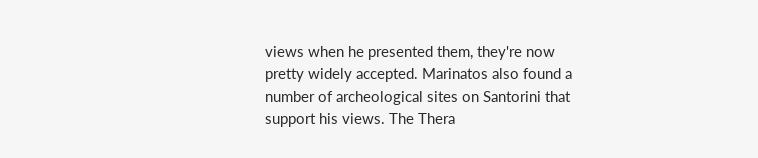views when he presented them, they're now pretty widely accepted. Marinatos also found a number of archeological sites on Santorini that support his views. The Thera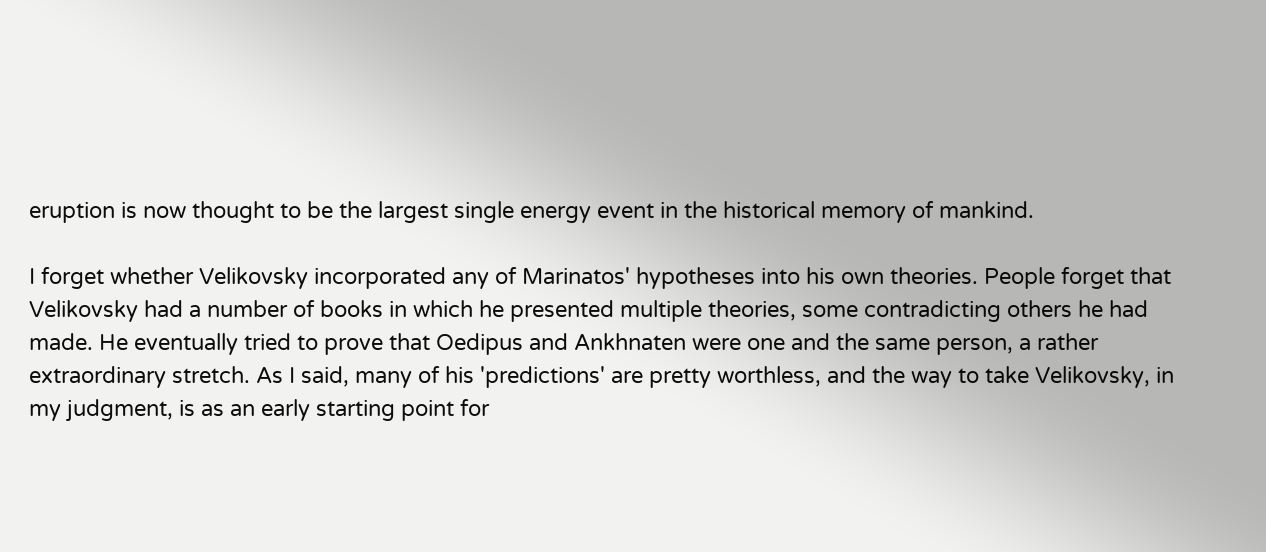eruption is now thought to be the largest single energy event in the historical memory of mankind.

I forget whether Velikovsky incorporated any of Marinatos' hypotheses into his own theories. People forget that Velikovsky had a number of books in which he presented multiple theories, some contradicting others he had made. He eventually tried to prove that Oedipus and Ankhnaten were one and the same person, a rather extraordinary stretch. As I said, many of his 'predictions' are pretty worthless, and the way to take Velikovsky, in my judgment, is as an early starting point for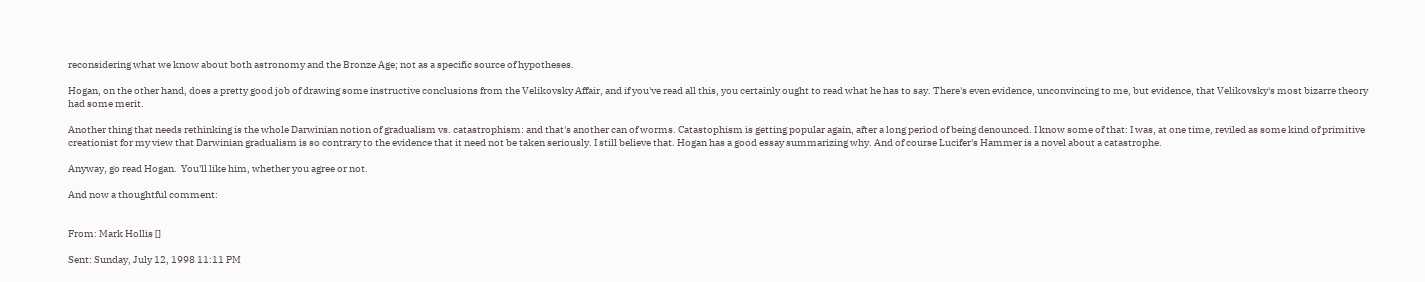reconsidering what we know about both astronomy and the Bronze Age; not as a specific source of hypotheses.

Hogan, on the other hand, does a pretty good job of drawing some instructive conclusions from the Velikovsky Affair, and if you've read all this, you certainly ought to read what he has to say. There's even evidence, unconvincing to me, but evidence, that Velikovsky's most bizarre theory had some merit.

Another thing that needs rethinking is the whole Darwinian notion of gradualism vs. catastrophism: and that's another can of worms. Catastophism is getting popular again, after a long period of being denounced. I know some of that: I was, at one time, reviled as some kind of primitive creationist for my view that Darwinian gradualism is so contrary to the evidence that it need not be taken seriously. I still believe that. Hogan has a good essay summarizing why. And of course Lucifer's Hammer is a novel about a catastrophe.

Anyway, go read Hogan.  You'll like him, whether you agree or not.

And now a thoughtful comment:


From: Mark Hollis []

Sent: Sunday, July 12, 1998 11:11 PM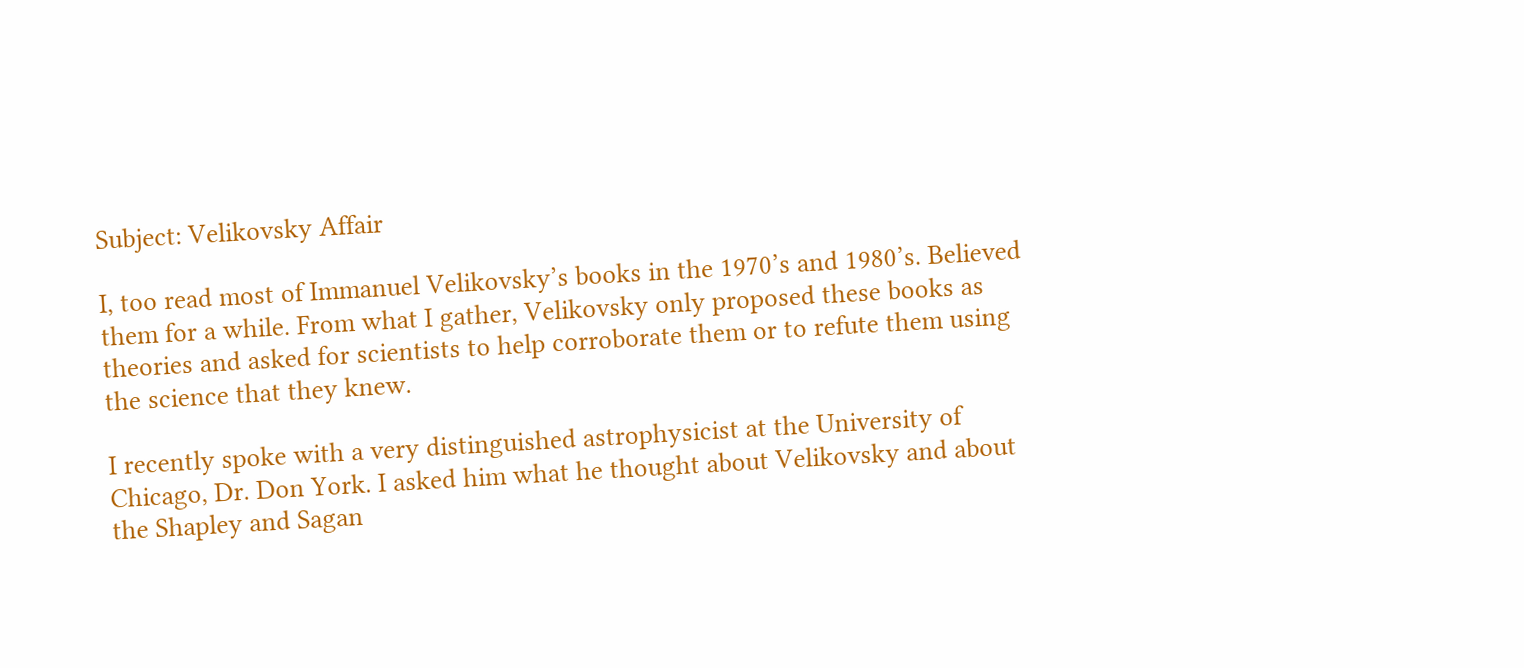Subject: Velikovsky Affair

I, too read most of Immanuel Velikovsky’s books in the 1970’s and 1980’s. Believed them for a while. From what I gather, Velikovsky only proposed these books as theories and asked for scientists to help corroborate them or to refute them using the science that they knew.

I recently spoke with a very distinguished astrophysicist at the University of Chicago, Dr. Don York. I asked him what he thought about Velikovsky and about the Shapley and Sagan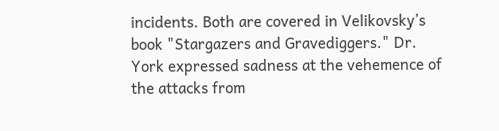incidents. Both are covered in Velikovsky’s book "Stargazers and Gravediggers." Dr. York expressed sadness at the vehemence of the attacks from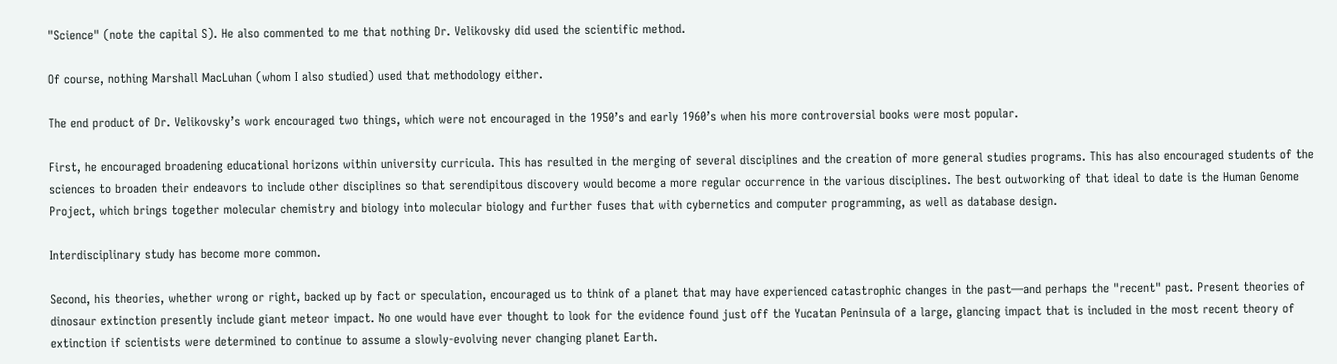"Science" (note the capital S). He also commented to me that nothing Dr. Velikovsky did used the scientific method.

Of course, nothing Marshall MacLuhan (whom I also studied) used that methodology either.

The end product of Dr. Velikovsky’s work encouraged two things, which were not encouraged in the 1950’s and early 1960’s when his more controversial books were most popular.

First, he encouraged broadening educational horizons within university curricula. This has resulted in the merging of several disciplines and the creation of more general studies programs. This has also encouraged students of the sciences to broaden their endeavors to include other disciplines so that serendipitous discovery would become a more regular occurrence in the various disciplines. The best outworking of that ideal to date is the Human Genome Project, which brings together molecular chemistry and biology into molecular biology and further fuses that with cybernetics and computer programming, as well as database design.

Interdisciplinary study has become more common.

Second, his theories, whether wrong or right, backed up by fact or speculation, encouraged us to think of a planet that may have experienced catastrophic changes in the past—and perhaps the "recent" past. Present theories of dinosaur extinction presently include giant meteor impact. No one would have ever thought to look for the evidence found just off the Yucatan Peninsula of a large, glancing impact that is included in the most recent theory of extinction if scientists were determined to continue to assume a slowly-evolving never changing planet Earth.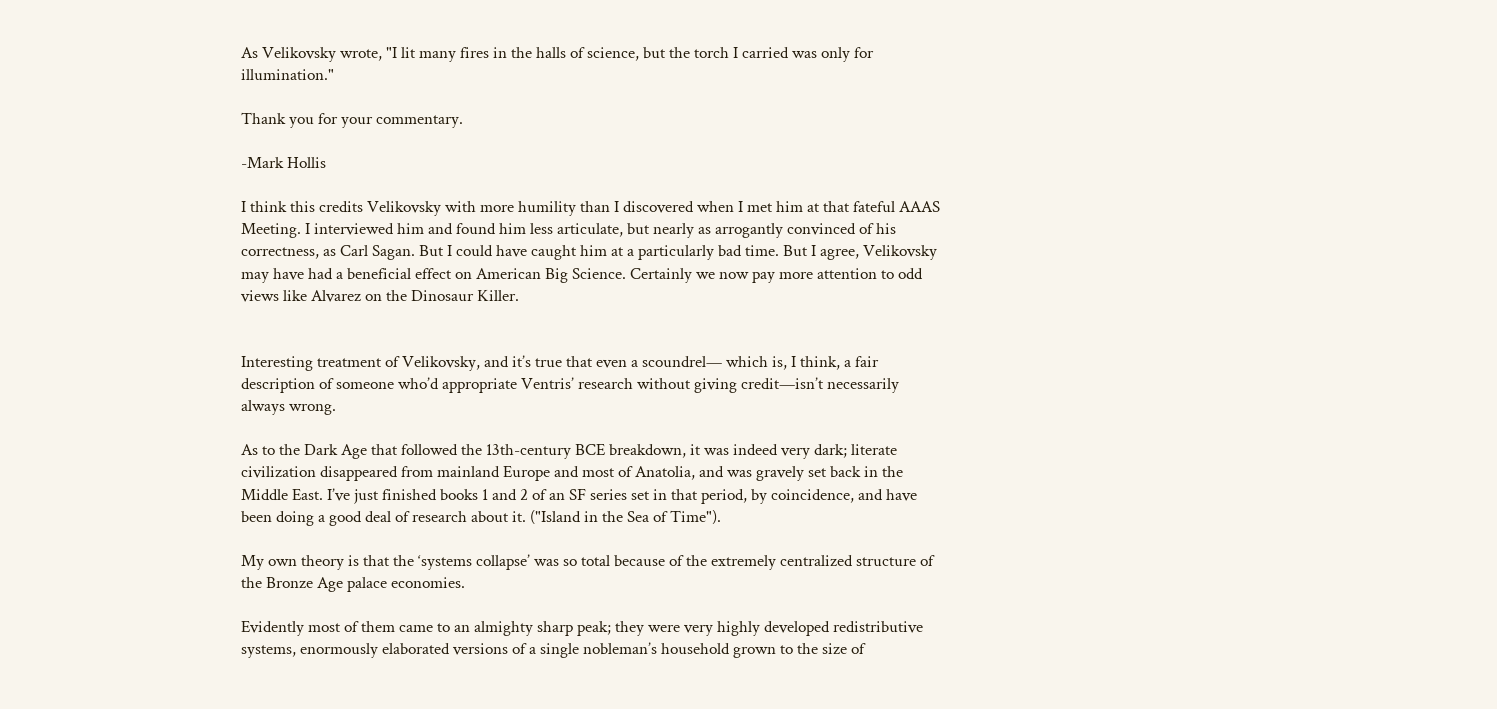As Velikovsky wrote, "I lit many fires in the halls of science, but the torch I carried was only for illumination."

Thank you for your commentary.

-Mark Hollis

I think this credits Velikovsky with more humility than I discovered when I met him at that fateful AAAS Meeting. I interviewed him and found him less articulate, but nearly as arrogantly convinced of his correctness, as Carl Sagan. But I could have caught him at a particularly bad time. But I agree, Velikovsky may have had a beneficial effect on American Big Science. Certainly we now pay more attention to odd views like Alvarez on the Dinosaur Killer.


Interesting treatment of Velikovsky, and it’s true that even a scoundrel— which is, I think, a fair description of someone who’d appropriate Ventris’ research without giving credit—isn’t necessarily always wrong.

As to the Dark Age that followed the 13th-century BCE breakdown, it was indeed very dark; literate civilization disappeared from mainland Europe and most of Anatolia, and was gravely set back in the Middle East. I’ve just finished books 1 and 2 of an SF series set in that period, by coincidence, and have been doing a good deal of research about it. ("Island in the Sea of Time").

My own theory is that the ‘systems collapse’ was so total because of the extremely centralized structure of the Bronze Age palace economies.

Evidently most of them came to an almighty sharp peak; they were very highly developed redistributive systems, enormously elaborated versions of a single nobleman’s household grown to the size of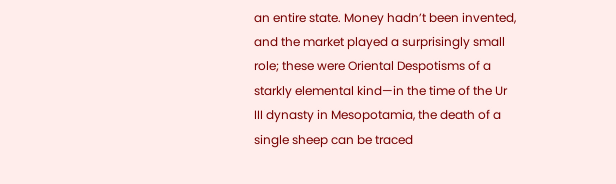an entire state. Money hadn’t been invented, and the market played a surprisingly small role; these were Oriental Despotisms of a starkly elemental kind—in the time of the Ur III dynasty in Mesopotamia, the death of a single sheep can be traced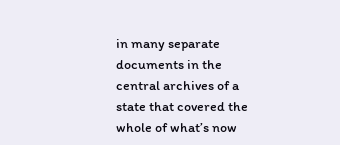in many separate documents in the central archives of a state that covered the whole of what’s now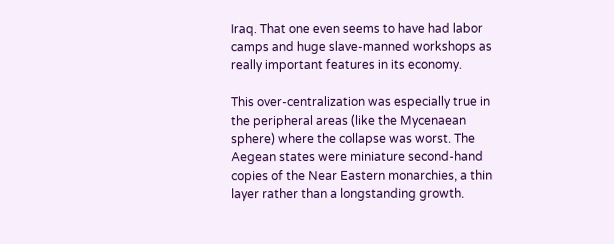Iraq. That one even seems to have had labor camps and huge slave-manned workshops as really important features in its economy.

This over-centralization was especially true in the peripheral areas (like the Mycenaean sphere) where the collapse was worst. The Aegean states were miniature second-hand copies of the Near Eastern monarchies, a thin layer rather than a longstanding growth.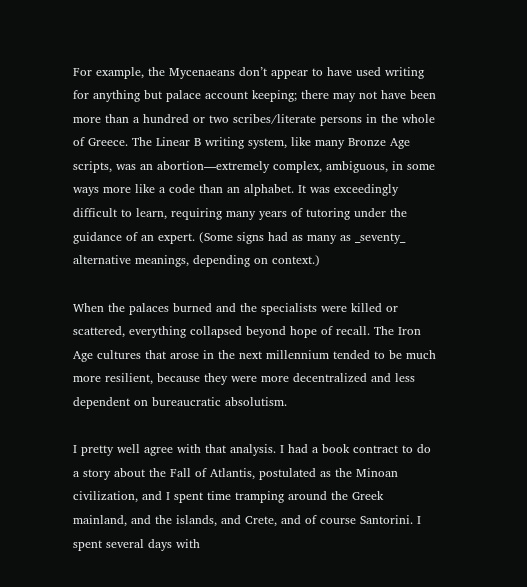For example, the Mycenaeans don’t appear to have used writing for anything but palace account keeping; there may not have been more than a hundred or two scribes/literate persons in the whole of Greece. The Linear B writing system, like many Bronze Age scripts, was an abortion—extremely complex, ambiguous, in some ways more like a code than an alphabet. It was exceedingly difficult to learn, requiring many years of tutoring under the guidance of an expert. (Some signs had as many as _seventy_ alternative meanings, depending on context.)

When the palaces burned and the specialists were killed or scattered, everything collapsed beyond hope of recall. The Iron Age cultures that arose in the next millennium tended to be much more resilient, because they were more decentralized and less dependent on bureaucratic absolutism.

I pretty well agree with that analysis. I had a book contract to do a story about the Fall of Atlantis, postulated as the Minoan civilization, and I spent time tramping around the Greek mainland, and the islands, and Crete, and of course Santorini. I spent several days with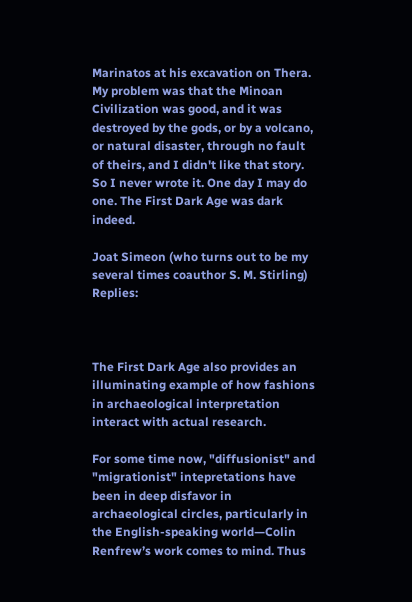Marinatos at his excavation on Thera. My problem was that the Minoan Civilization was good, and it was destroyed by the gods, or by a volcano, or natural disaster, through no fault of theirs, and I didn't like that story. So I never wrote it. One day I may do one. The First Dark Age was dark indeed.

Joat Simeon (who turns out to be my several times coauthor S. M. Stirling) Replies:



The First Dark Age also provides an illuminating example of how fashions in archaeological interpretation interact with actual research.

For some time now, "diffusionist" and "migrationist" intepretations have been in deep disfavor in archaeological circles, particularly in the English-speaking world—Colin Renfrew’s work comes to mind. Thus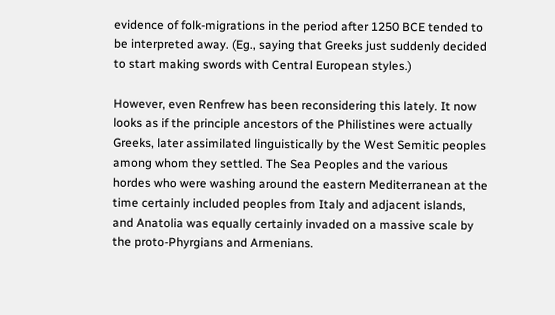evidence of folk-migrations in the period after 1250 BCE tended to be interpreted away. (Eg., saying that Greeks just suddenly decided to start making swords with Central European styles.)

However, even Renfrew has been reconsidering this lately. It now looks as if the principle ancestors of the Philistines were actually Greeks, later assimilated linguistically by the West Semitic peoples among whom they settled. The Sea Peoples and the various hordes who were washing around the eastern Mediterranean at the time certainly included peoples from Italy and adjacent islands, and Anatolia was equally certainly invaded on a massive scale by the proto-Phyrgians and Armenians.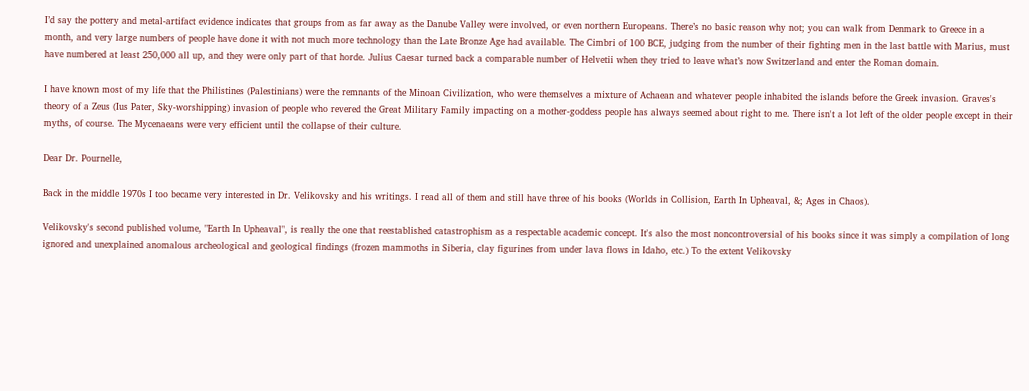I’d say the pottery and metal-artifact evidence indicates that groups from as far away as the Danube Valley were involved, or even northern Europeans. There’s no basic reason why not; you can walk from Denmark to Greece in a month, and very large numbers of people have done it with not much more technology than the Late Bronze Age had available. The Cimbri of 100 BCE, judging from the number of their fighting men in the last battle with Marius, must have numbered at least 250,000 all up, and they were only part of that horde. Julius Caesar turned back a comparable number of Helvetii when they tried to leave what’s now Switzerland and enter the Roman domain.

I have known most of my life that the Philistines (Palestinians) were the remnants of the Minoan Civilization, who were themselves a mixture of Achaean and whatever people inhabited the islands before the Greek invasion. Graves's theory of a Zeus (Ius Pater, Sky-worshipping) invasion of people who revered the Great Military Family impacting on a mother-goddess people has always seemed about right to me. There isn't a lot left of the older people except in their myths, of course. The Mycenaeans were very efficient until the collapse of their culture.

Dear Dr. Pournelle,

Back in the middle 1970s I too became very interested in Dr. Velikovsky and his writings. I read all of them and still have three of his books (Worlds in Collision, Earth In Upheaval, &; Ages in Chaos).

Velikovsky's second published volume, "Earth In Upheaval", is really the one that reestablished catastrophism as a respectable academic concept. It's also the most noncontroversial of his books since it was simply a compilation of long ignored and unexplained anomalous archeological and geological findings (frozen mammoths in Siberia, clay figurines from under lava flows in Idaho, etc.) To the extent Velikovsky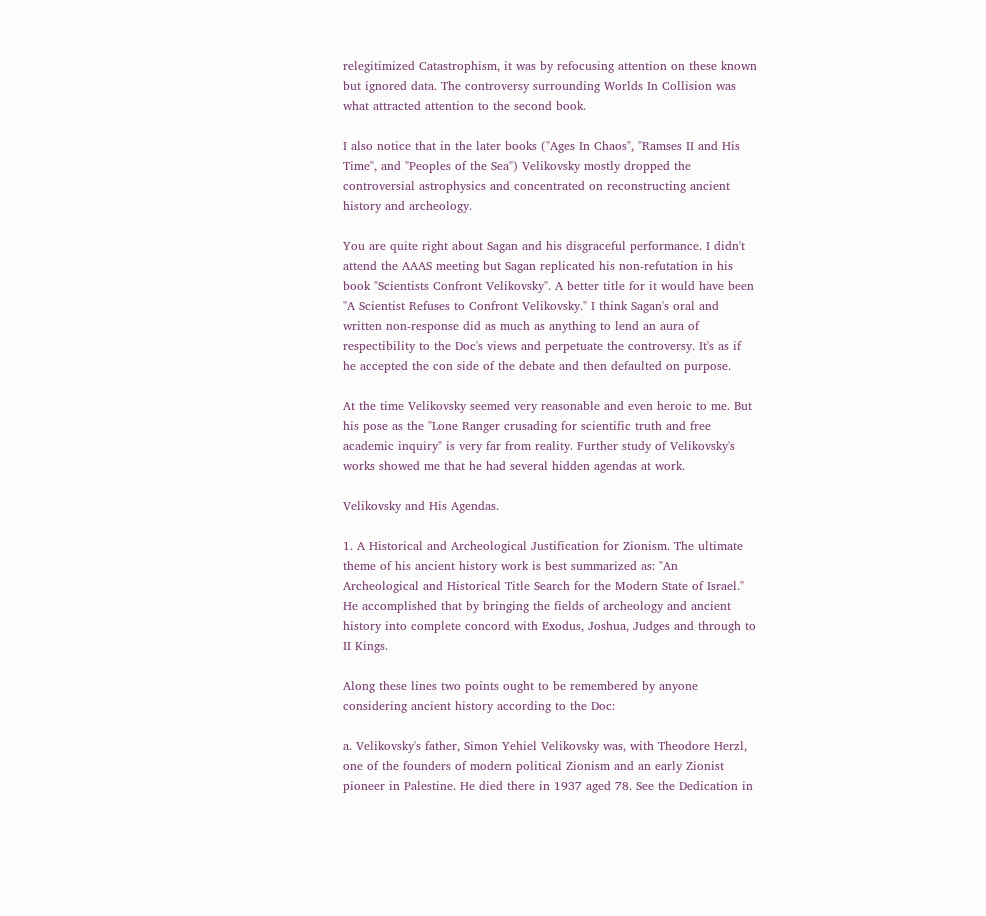relegitimized Catastrophism, it was by refocusing attention on these known but ignored data. The controversy surrounding Worlds In Collision was what attracted attention to the second book.

I also notice that in the later books ("Ages In Chaos", "Ramses II and His Time", and "Peoples of the Sea") Velikovsky mostly dropped the controversial astrophysics and concentrated on reconstructing ancient history and archeology.

You are quite right about Sagan and his disgraceful performance. I didn't attend the AAAS meeting but Sagan replicated his non-refutation in his book "Scientists Confront Velikovsky". A better title for it would have been "A Scientist Refuses to Confront Velikovsky." I think Sagan's oral and written non-response did as much as anything to lend an aura of respectibility to the Doc's views and perpetuate the controversy. It's as if he accepted the con side of the debate and then defaulted on purpose.

At the time Velikovsky seemed very reasonable and even heroic to me. But his pose as the "Lone Ranger crusading for scientific truth and free academic inquiry" is very far from reality. Further study of Velikovsky's works showed me that he had several hidden agendas at work.

Velikovsky and His Agendas.

1. A Historical and Archeological Justification for Zionism. The ultimate theme of his ancient history work is best summarized as: "An Archeological and Historical Title Search for the Modern State of Israel." He accomplished that by bringing the fields of archeology and ancient history into complete concord with Exodus, Joshua, Judges and through to II Kings.

Along these lines two points ought to be remembered by anyone considering ancient history according to the Doc:

a. Velikovsky's father, Simon Yehiel Velikovsky was, with Theodore Herzl, one of the founders of modern political Zionism and an early Zionist pioneer in Palestine. He died there in 1937 aged 78. See the Dedication in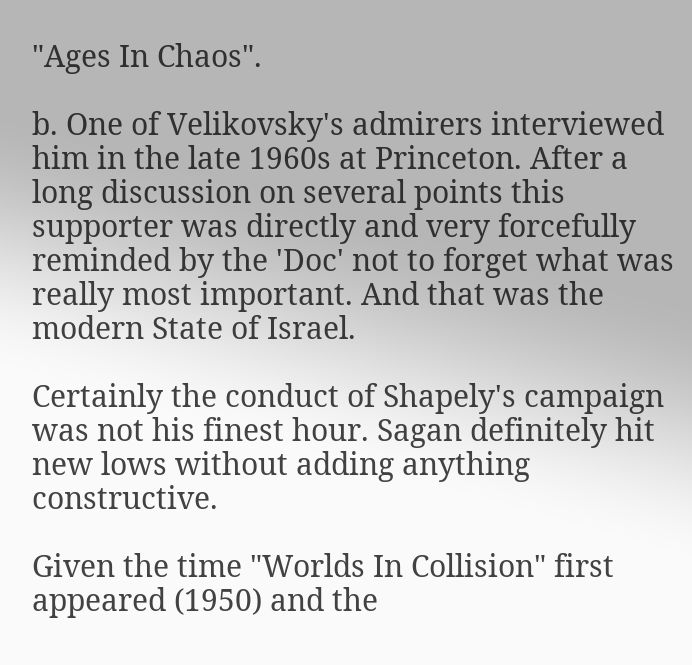"Ages In Chaos".

b. One of Velikovsky's admirers interviewed him in the late 1960s at Princeton. After a long discussion on several points this supporter was directly and very forcefully reminded by the 'Doc' not to forget what was really most important. And that was the modern State of Israel.

Certainly the conduct of Shapely's campaign was not his finest hour. Sagan definitely hit new lows without adding anything constructive.

Given the time "Worlds In Collision" first appeared (1950) and the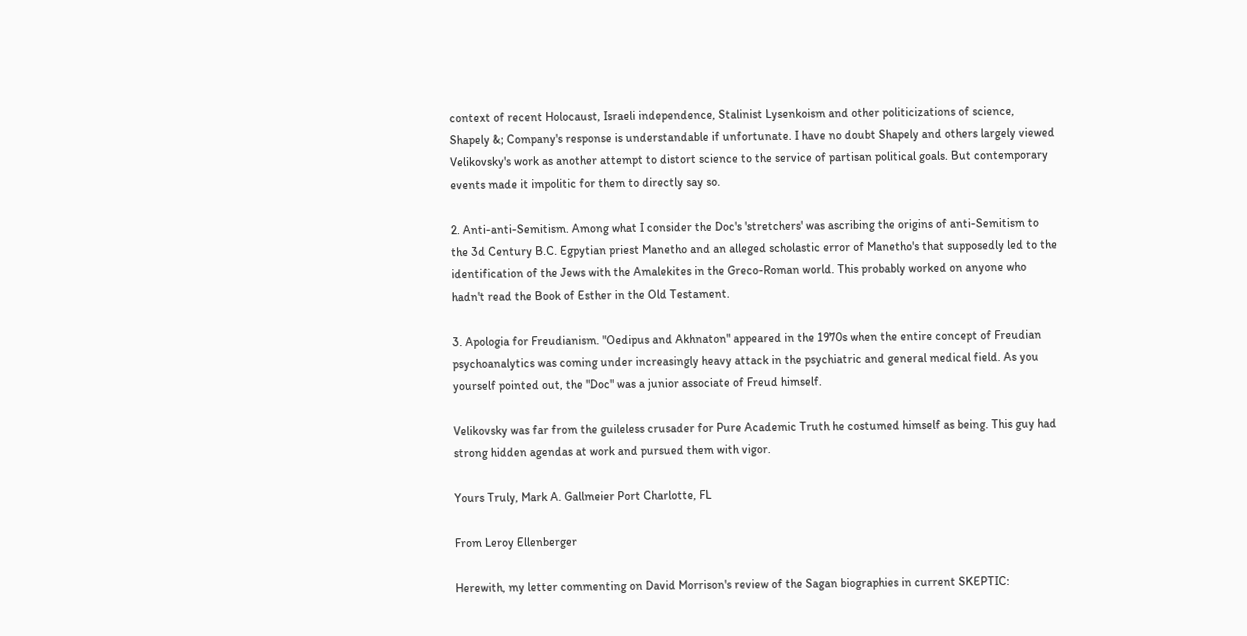context of recent Holocaust, Israeli independence, Stalinist Lysenkoism and other politicizations of science, Shapely &; Company's response is understandable if unfortunate. I have no doubt Shapely and others largely viewed Velikovsky's work as another attempt to distort science to the service of partisan political goals. But contemporary events made it impolitic for them to directly say so.

2. Anti-anti-Semitism. Among what I consider the Doc's 'stretchers' was ascribing the origins of anti-Semitism to the 3d Century B.C. Egpytian priest Manetho and an alleged scholastic error of Manetho's that supposedly led to the identification of the Jews with the Amalekites in the Greco-Roman world. This probably worked on anyone who hadn't read the Book of Esther in the Old Testament.

3. Apologia for Freudianism. "Oedipus and Akhnaton" appeared in the 1970s when the entire concept of Freudian psychoanalytics was coming under increasingly heavy attack in the psychiatric and general medical field. As you yourself pointed out, the "Doc" was a junior associate of Freud himself.

Velikovsky was far from the guileless crusader for Pure Academic Truth he costumed himself as being. This guy had strong hidden agendas at work and pursued them with vigor.

Yours Truly, Mark A. Gallmeier Port Charlotte, FL

From Leroy Ellenberger

Herewith, my letter commenting on David Morrison's review of the Sagan biographies in current SKEPTIC: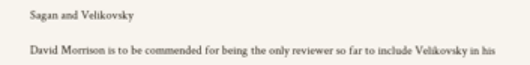Sagan and Velikovsky

David Morrison is to be commended for being the only reviewer so far to include Velikovsky in his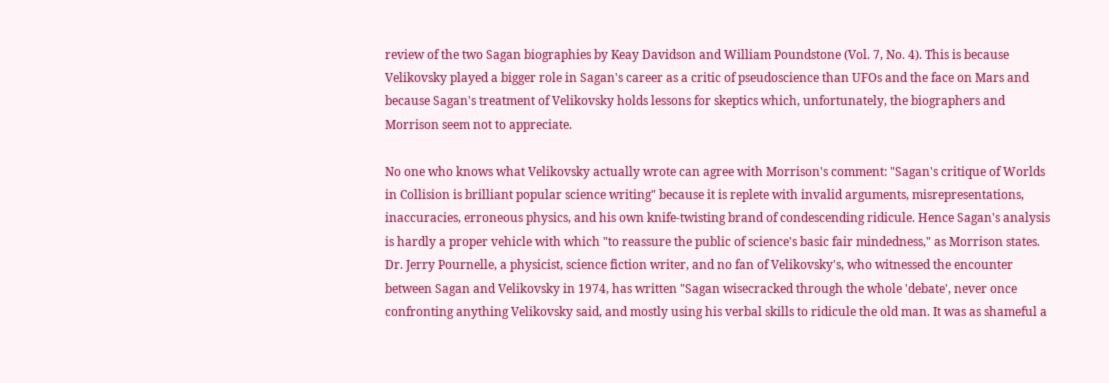review of the two Sagan biographies by Keay Davidson and William Poundstone (Vol. 7, No. 4). This is because Velikovsky played a bigger role in Sagan's career as a critic of pseudoscience than UFOs and the face on Mars and because Sagan's treatment of Velikovsky holds lessons for skeptics which, unfortunately, the biographers and Morrison seem not to appreciate.

No one who knows what Velikovsky actually wrote can agree with Morrison's comment: "Sagan's critique of Worlds in Collision is brilliant popular science writing" because it is replete with invalid arguments, misrepresentations, inaccuracies, erroneous physics, and his own knife-twisting brand of condescending ridicule. Hence Sagan's analysis is hardly a proper vehicle with which "to reassure the public of science's basic fair mindedness," as Morrison states. Dr. Jerry Pournelle, a physicist, science fiction writer, and no fan of Velikovsky's, who witnessed the encounter between Sagan and Velikovsky in 1974, has written "Sagan wisecracked through the whole 'debate', never once confronting anything Velikovsky said, and mostly using his verbal skills to ridicule the old man. It was as shameful a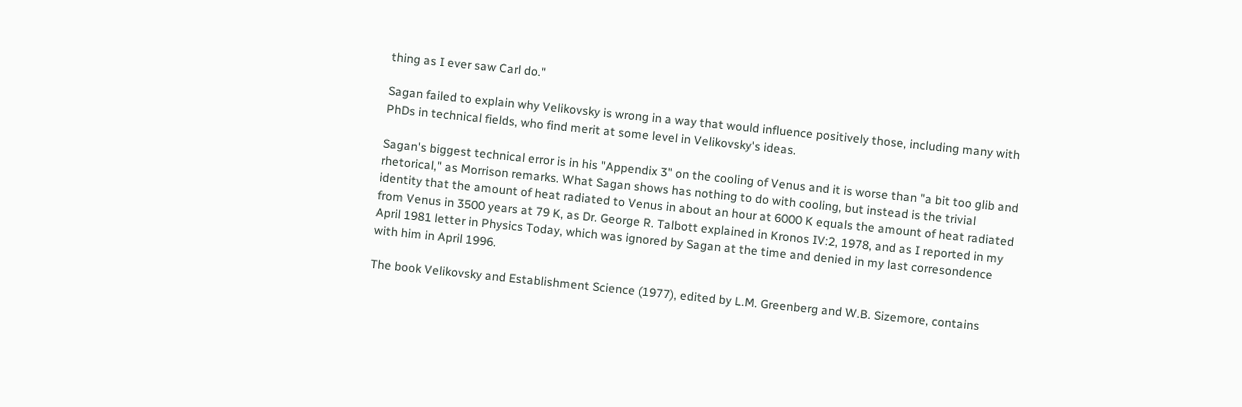thing as I ever saw Carl do."

Sagan failed to explain why Velikovsky is wrong in a way that would influence positively those, including many with PhDs in technical fields, who find merit at some level in Velikovsky's ideas.

Sagan's biggest technical error is in his "Appendix 3" on the cooling of Venus and it is worse than "a bit too glib and rhetorical," as Morrison remarks. What Sagan shows has nothing to do with cooling, but instead is the trivial identity that the amount of heat radiated to Venus in about an hour at 6000 K equals the amount of heat radiated from Venus in 3500 years at 79 K, as Dr. George R. Talbott explained in Kronos IV:2, 1978, and as I reported in my April 1981 letter in Physics Today, which was ignored by Sagan at the time and denied in my last corresondence with him in April 1996.

The book Velikovsky and Establishment Science (1977), edited by L.M. Greenberg and W.B. Sizemore, contains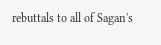rebuttals to all of Sagan's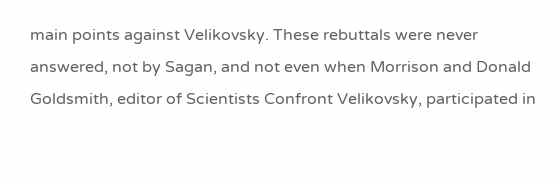main points against Velikovsky. These rebuttals were never answered, not by Sagan, and not even when Morrison and Donald Goldsmith, editor of Scientists Confront Velikovsky, participated in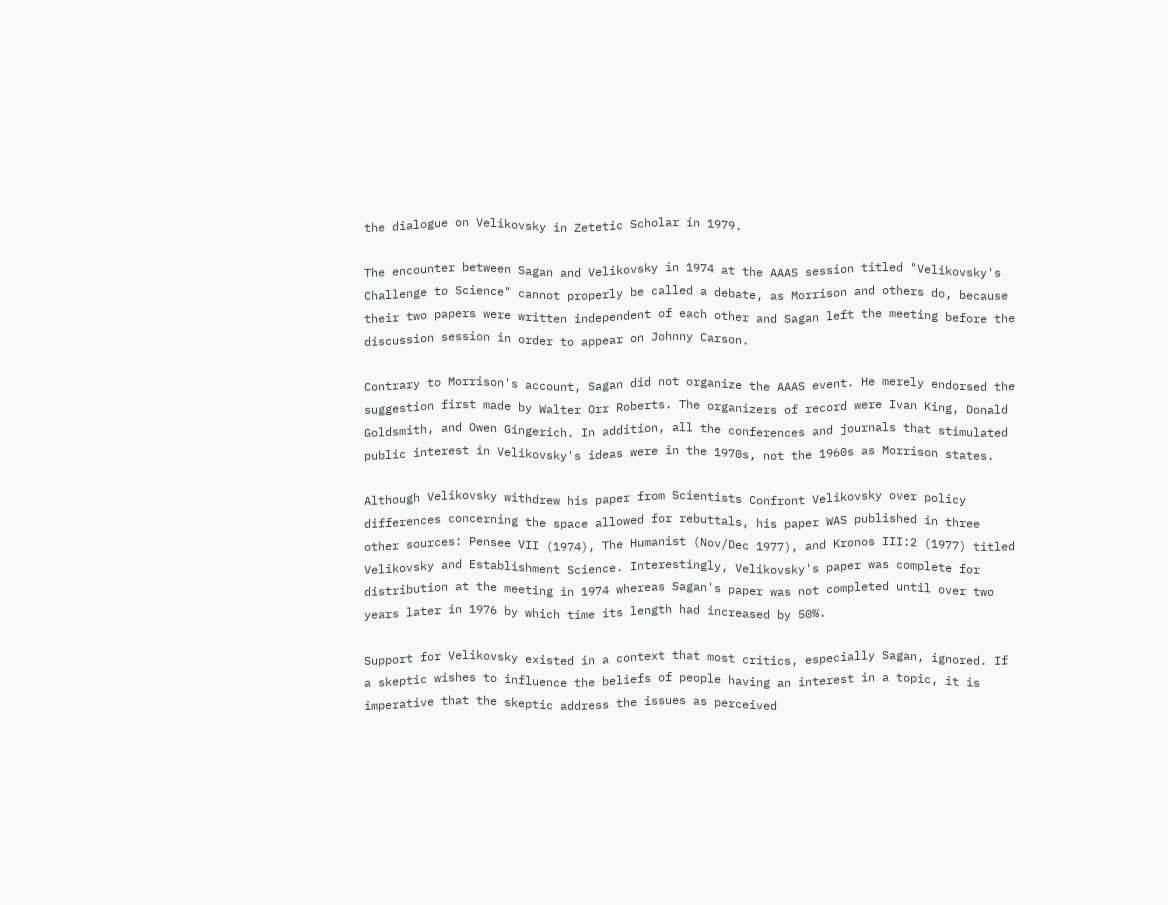the dialogue on Velikovsky in Zetetic Scholar in 1979.

The encounter between Sagan and Velikovsky in 1974 at the AAAS session titled "Velikovsky's Challenge to Science" cannot properly be called a debate, as Morrison and others do, because their two papers were written independent of each other and Sagan left the meeting before the discussion session in order to appear on Johnny Carson.

Contrary to Morrison's account, Sagan did not organize the AAAS event. He merely endorsed the suggestion first made by Walter Orr Roberts. The organizers of record were Ivan King, Donald Goldsmith, and Owen Gingerich. In addition, all the conferences and journals that stimulated public interest in Velikovsky's ideas were in the 1970s, not the 1960s as Morrison states.

Although Velikovsky withdrew his paper from Scientists Confront Velikovsky over policy differences concerning the space allowed for rebuttals, his paper WAS published in three other sources: Pensee VII (1974), The Humanist (Nov/Dec 1977), and Kronos III:2 (1977) titled Velikovsky and Establishment Science. Interestingly, Velikovsky's paper was complete for distribution at the meeting in 1974 whereas Sagan's paper was not completed until over two years later in 1976 by which time its length had increased by 50%.

Support for Velikovsky existed in a context that most critics, especially Sagan, ignored. If a skeptic wishes to influence the beliefs of people having an interest in a topic, it is imperative that the skeptic address the issues as perceived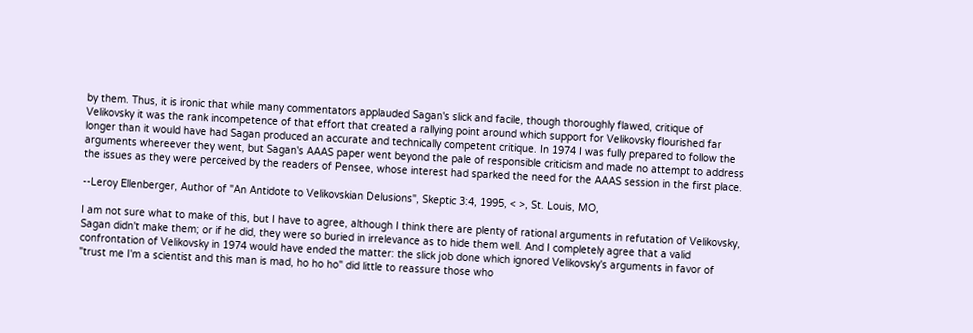by them. Thus, it is ironic that while many commentators applauded Sagan's slick and facile, though thoroughly flawed, critique of Velikovsky it was the rank incompetence of that effort that created a rallying point around which support for Velikovsky flourished far longer than it would have had Sagan produced an accurate and technically competent critique. In 1974 I was fully prepared to follow the arguments whereever they went, but Sagan's AAAS paper went beyond the pale of responsible criticism and made no attempt to address the issues as they were perceived by the readers of Pensee, whose interest had sparked the need for the AAAS session in the first place.

--Leroy Ellenberger, Author of "An Antidote to Velikovskian Delusions", Skeptic 3:4, 1995, < >, St. Louis, MO,

I am not sure what to make of this, but I have to agree, although I think there are plenty of rational arguments in refutation of Velikovsky, Sagan didn't make them; or if he did, they were so buried in irrelevance as to hide them well. And I completely agree that a valid confrontation of Velikovsky in 1974 would have ended the matter: the slick job done which ignored Velikovsky's arguments in favor of "trust me I'm a scientist and this man is mad, ho ho ho" did little to reassure those who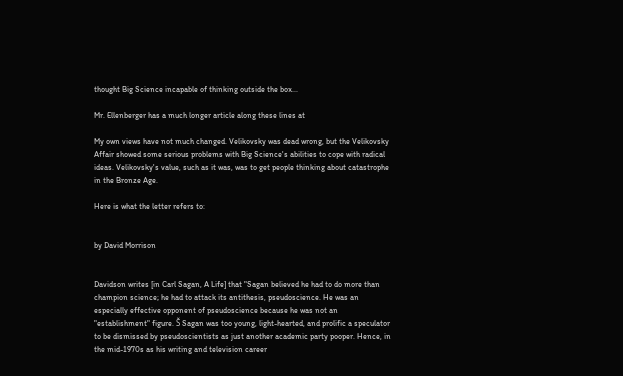thought Big Science incapable of thinking outside the box...

Mr. Ellenberger has a much longer article along these lines at

My own views have not much changed. Velikovsky was dead wrong, but the Velikovsky Affair showed some serious problems with Big Science's abilities to cope with radical ideas. Velikovsky's value, such as it was, was to get people thinking about catastrophe in the Bronze Age.

Here is what the letter refers to:


by David Morrison


Davidson writes [in Carl Sagan, A Life] that "Sagan believed he had to do more than champion science; he had to attack its antithesis, pseudoscience. He was an especially effective opponent of pseudoscience because he was not an "establishment" figure. Š Sagan was too young, light-hearted, and prolific a speculator to be dismissed by pseudoscientists as just another academic party pooper. Hence, in the mid-1970s as his writing and television career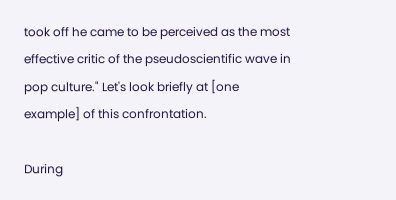took off he came to be perceived as the most effective critic of the pseudoscientific wave in pop culture." Let's look briefly at [one example] of this confrontation.

During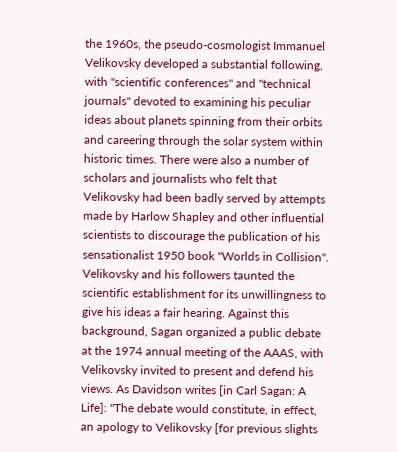the 1960s, the pseudo-cosmologist Immanuel Velikovsky developed a substantial following, with "scientific conferences" and "technical journals" devoted to examining his peculiar ideas about planets spinning from their orbits and careering through the solar system within historic times. There were also a number of scholars and journalists who felt that Velikovsky had been badly served by attempts made by Harlow Shapley and other influential scientists to discourage the publication of his sensationalist 1950 book "Worlds in Collision". Velikovsky and his followers taunted the scientific establishment for its unwillingness to give his ideas a fair hearing. Against this background, Sagan organized a public debate at the 1974 annual meeting of the AAAS, with Velikovsky invited to present and defend his views. As Davidson writes [in Carl Sagan: A Life]: "The debate would constitute, in effect, an apology to Velikovsky [for previous slights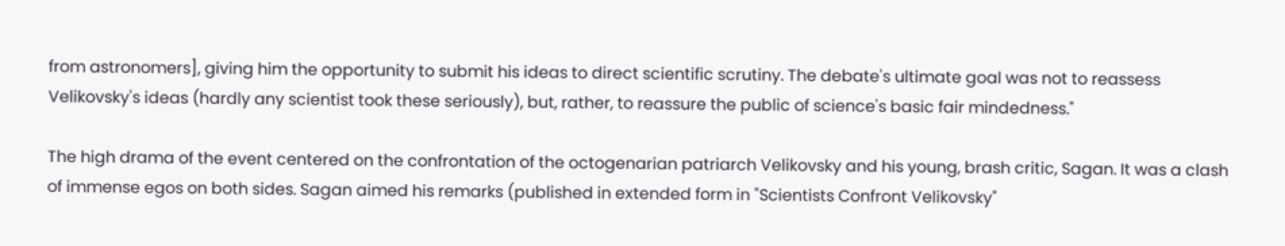from astronomers], giving him the opportunity to submit his ideas to direct scientific scrutiny. The debate's ultimate goal was not to reassess Velikovsky's ideas (hardly any scientist took these seriously), but, rather, to reassure the public of science's basic fair mindedness."

The high drama of the event centered on the confrontation of the octogenarian patriarch Velikovsky and his young, brash critic, Sagan. It was a clash of immense egos on both sides. Sagan aimed his remarks (published in extended form in "Scientists Confront Velikovsky"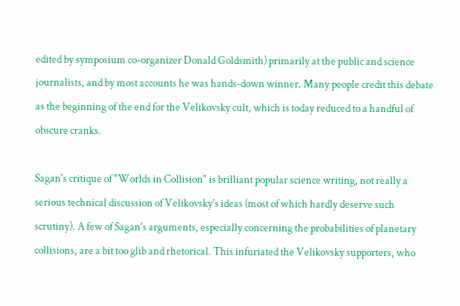edited by symposium co-organizer Donald Goldsmith) primarily at the public and science journalists, and by most accounts he was hands-down winner. Many people credit this debate as the beginning of the end for the Velikovsky cult, which is today reduced to a handful of obscure cranks.

Sagan's critique of "Worlds in Collision" is brilliant popular science writing, not really a serious technical discussion of Velikovsky's ideas (most of which hardly deserve such scrutiny). A few of Sagan's arguments, especially concerning the probabilities of planetary collisions, are a bit too glib and rhetorical. This infuriated the Velikovsky supporters, who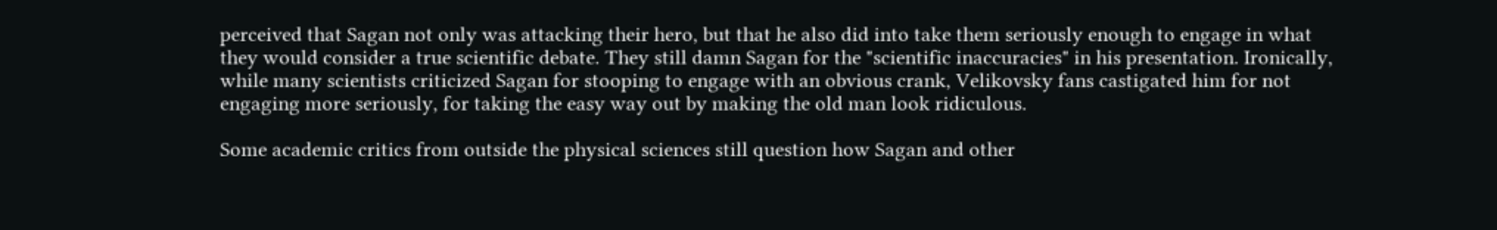perceived that Sagan not only was attacking their hero, but that he also did into take them seriously enough to engage in what they would consider a true scientific debate. They still damn Sagan for the "scientific inaccuracies" in his presentation. Ironically, while many scientists criticized Sagan for stooping to engage with an obvious crank, Velikovsky fans castigated him for not engaging more seriously, for taking the easy way out by making the old man look ridiculous.

Some academic critics from outside the physical sciences still question how Sagan and other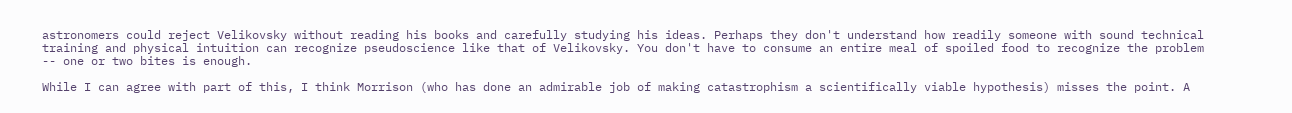astronomers could reject Velikovsky without reading his books and carefully studying his ideas. Perhaps they don't understand how readily someone with sound technical training and physical intuition can recognize pseudoscience like that of Velikovsky. You don't have to consume an entire meal of spoiled food to recognize the problem -- one or two bites is enough.

While I can agree with part of this, I think Morrison (who has done an admirable job of making catastrophism a scientifically viable hypothesis) misses the point. A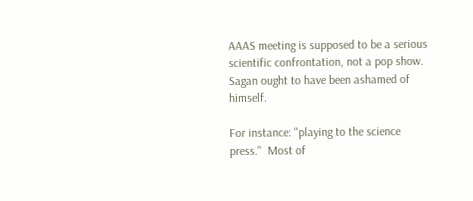AAAS meeting is supposed to be a serious scientific confrontation, not a pop show. Sagan ought to have been ashamed of himself.

For instance: "playing to the science press."  Most of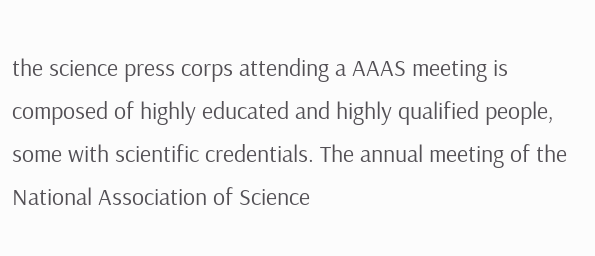the science press corps attending a AAAS meeting is composed of highly educated and highly qualified people, some with scientific credentials. The annual meeting of the National Association of Science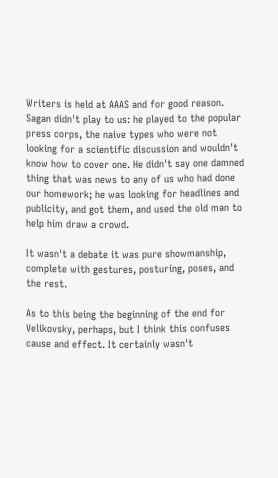Writers is held at AAAS and for good reason. Sagan didn't play to us: he played to the popular press corps, the naive types who were not looking for a scientific discussion and wouldn't know how to cover one. He didn't say one damned thing that was news to any of us who had done our homework; he was looking for headlines and publicity, and got them, and used the old man to help him draw a crowd.

It wasn't a debate it was pure showmanship, complete with gestures, posturing, poses, and the rest.

As to this being the beginning of the end for Velikovsky, perhaps, but I think this confuses cause and effect. It certainly wasn't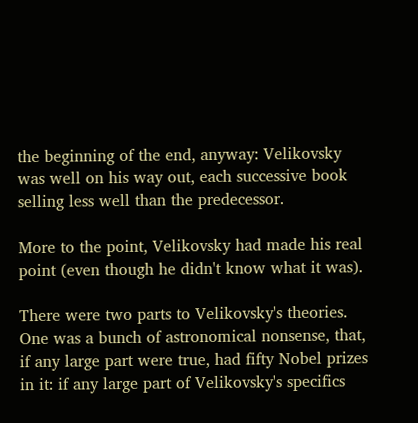the beginning of the end, anyway: Velikovsky was well on his way out, each successive book selling less well than the predecessor.

More to the point, Velikovsky had made his real point (even though he didn't know what it was).

There were two parts to Velikovsky's theories. One was a bunch of astronomical nonsense, that, if any large part were true, had fifty Nobel prizes in it: if any large part of Velikovsky's specifics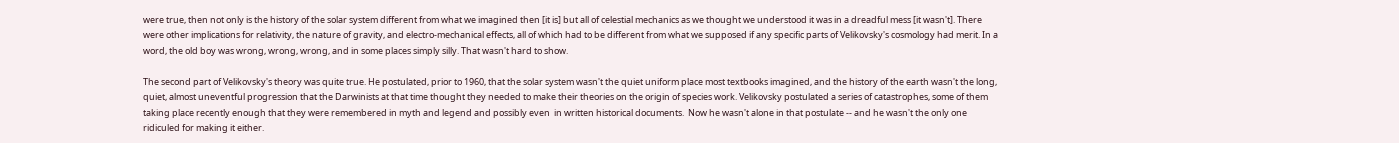were true, then not only is the history of the solar system different from what we imagined then [it is] but all of celestial mechanics as we thought we understood it was in a dreadful mess [it wasn't]. There were other implications for relativity, the nature of gravity, and electro-mechanical effects, all of which had to be different from what we supposed if any specific parts of Velikovsky's cosmology had merit. In a word, the old boy was wrong, wrong, wrong, and in some places simply silly. That wasn't hard to show.

The second part of Velikovsky's theory was quite true. He postulated, prior to 1960, that the solar system wasn't the quiet uniform place most textbooks imagined, and the history of the earth wasn't the long, quiet, almost uneventful progression that the Darwinists at that time thought they needed to make their theories on the origin of species work. Velikovsky postulated a series of catastrophes, some of them taking place recently enough that they were remembered in myth and legend and possibly even  in written historical documents.  Now he wasn't alone in that postulate -- and he wasn't the only one ridiculed for making it either.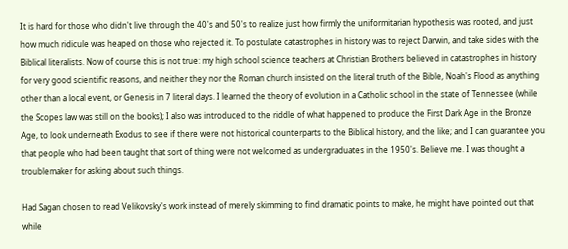It is hard for those who didn't live through the 40's and 50's to realize just how firmly the uniformitarian hypothesis was rooted, and just how much ridicule was heaped on those who rejected it. To postulate catastrophes in history was to reject Darwin, and take sides with the Biblical literalists. Now of course this is not true: my high school science teachers at Christian Brothers believed in catastrophes in history for very good scientific reasons, and neither they nor the Roman church insisted on the literal truth of the Bible, Noah's Flood as anything other than a local event, or Genesis in 7 literal days. I learned the theory of evolution in a Catholic school in the state of Tennessee (while the Scopes law was still on the books); I also was introduced to the riddle of what happened to produce the First Dark Age in the Bronze Age, to look underneath Exodus to see if there were not historical counterparts to the Biblical history, and the like; and I can guarantee you that people who had been taught that sort of thing were not welcomed as undergraduates in the 1950's. Believe me. I was thought a troublemaker for asking about such things.

Had Sagan chosen to read Velikovsky's work instead of merely skimming to find dramatic points to make, he might have pointed out that while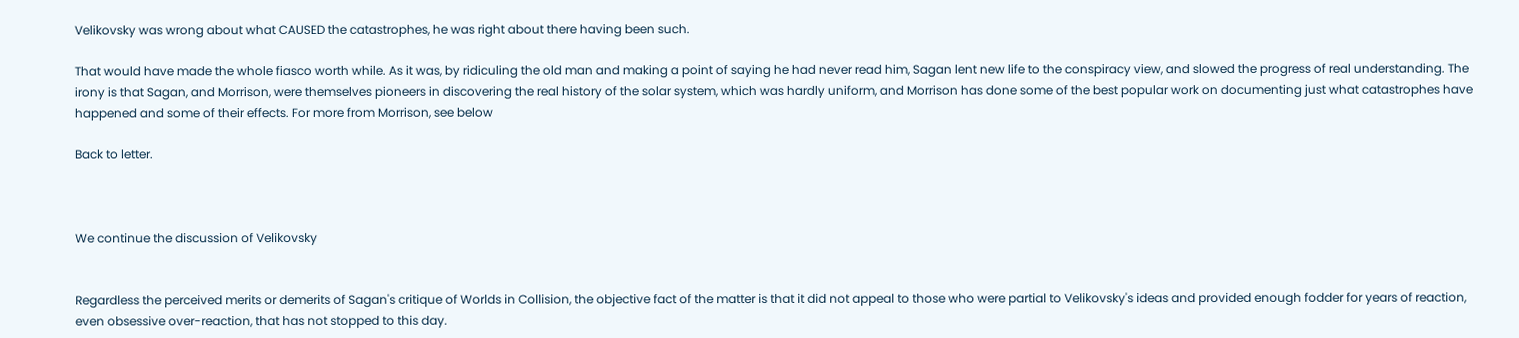Velikovsky was wrong about what CAUSED the catastrophes, he was right about there having been such.

That would have made the whole fiasco worth while. As it was, by ridiculing the old man and making a point of saying he had never read him, Sagan lent new life to the conspiracy view, and slowed the progress of real understanding. The irony is that Sagan, and Morrison, were themselves pioneers in discovering the real history of the solar system, which was hardly uniform, and Morrison has done some of the best popular work on documenting just what catastrophes have happened and some of their effects. For more from Morrison, see below

Back to letter.



We continue the discussion of Velikovsky


Regardless the perceived merits or demerits of Sagan's critique of Worlds in Collision, the objective fact of the matter is that it did not appeal to those who were partial to Velikovsky's ideas and provided enough fodder for years of reaction, even obsessive over-reaction, that has not stopped to this day.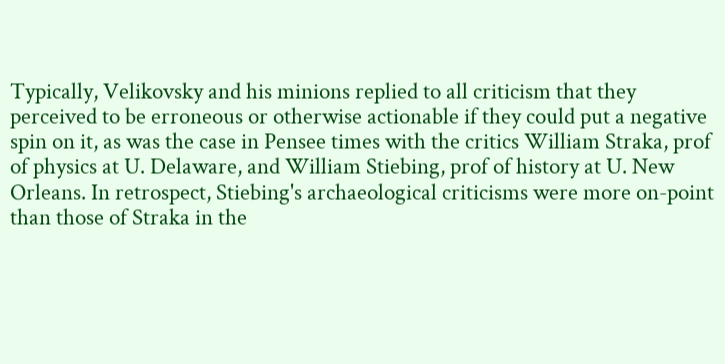Typically, Velikovsky and his minions replied to all criticism that they perceived to be erroneous or otherwise actionable if they could put a negative spin on it, as was the case in Pensee times with the critics William Straka, prof of physics at U. Delaware, and William Stiebing, prof of history at U. New Orleans. In retrospect, Stiebing's archaeological criticisms were more on-point than those of Straka in the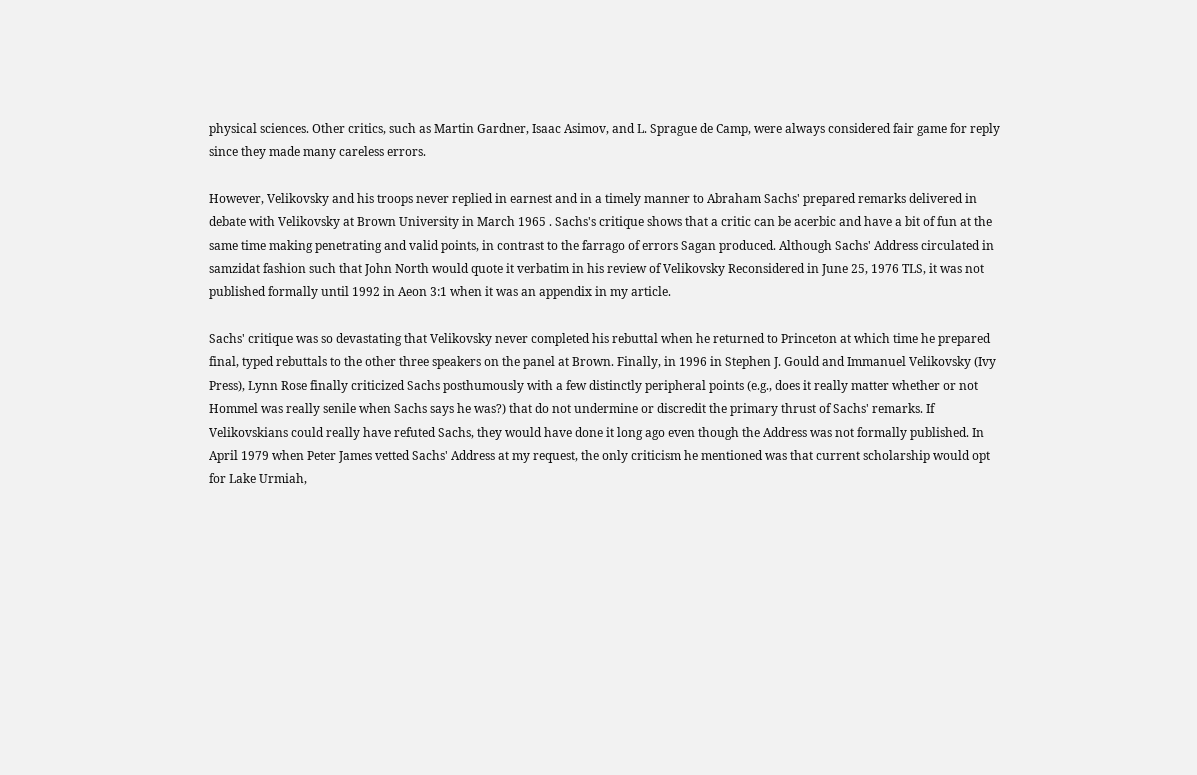physical sciences. Other critics, such as Martin Gardner, Isaac Asimov, and L. Sprague de Camp, were always considered fair game for reply since they made many careless errors.

However, Velikovsky and his troops never replied in earnest and in a timely manner to Abraham Sachs' prepared remarks delivered in debate with Velikovsky at Brown University in March 1965 . Sachs's critique shows that a critic can be acerbic and have a bit of fun at the same time making penetrating and valid points, in contrast to the farrago of errors Sagan produced. Although Sachs' Address circulated in samzidat fashion such that John North would quote it verbatim in his review of Velikovsky Reconsidered in June 25, 1976 TLS, it was not published formally until 1992 in Aeon 3:1 when it was an appendix in my article.

Sachs' critique was so devastating that Velikovsky never completed his rebuttal when he returned to Princeton at which time he prepared final, typed rebuttals to the other three speakers on the panel at Brown. Finally, in 1996 in Stephen J. Gould and Immanuel Velikovsky (Ivy Press), Lynn Rose finally criticized Sachs posthumously with a few distinctly peripheral points (e.g., does it really matter whether or not Hommel was really senile when Sachs says he was?) that do not undermine or discredit the primary thrust of Sachs' remarks. If Velikovskians could really have refuted Sachs, they would have done it long ago even though the Address was not formally published. In April 1979 when Peter James vetted Sachs' Address at my request, the only criticism he mentioned was that current scholarship would opt for Lake Urmiah,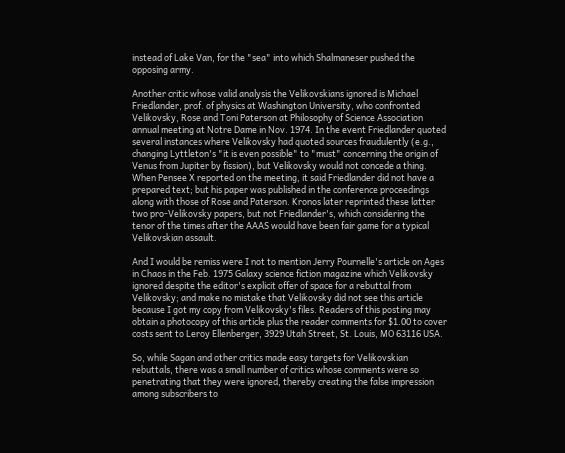instead of Lake Van, for the "sea" into which Shalmaneser pushed the opposing army.

Another critic whose valid analysis the Velikovskians ignored is Michael Friedlander, prof. of physics at Washington University, who confronted Velikovsky, Rose and Toni Paterson at Philosophy of Science Association annual meeting at Notre Dame in Nov. 1974. In the event Friedlander quoted several instances where Velikovsky had quoted sources fraudulently (e.g., changing Lyttleton's "it is even possible" to "must" concerning the origin of Venus from Jupiter by fission), but Velikovsky would not concede a thing. When Pensee X reported on the meeting, it said Friedlander did not have a prepared text; but his paper was published in the conference proceedings along with those of Rose and Paterson. Kronos later reprinted these latter two pro-Velikovsky papers, but not Friedlander's, which considering the tenor of the times after the AAAS would have been fair game for a typical Velikovskian assault.

And I would be remiss were I not to mention Jerry Pournelle's article on Ages in Chaos in the Feb. 1975 Galaxy science fiction magazine which Velikovsky ignored despite the editor's explicit offer of space for a rebuttal from Velikovsky; and make no mistake that Velikovsky did not see this article because I got my copy from Velikovsky's files. Readers of this posting may obtain a photocopy of this article plus the reader comments for $1.00 to cover costs sent to Leroy Ellenberger, 3929 Utah Street, St. Louis, MO 63116 USA.

So, while Sagan and other critics made easy targets for Velikovskian rebuttals, there was a small number of critics whose comments were so penetrating that they were ignored, thereby creating the false impression among subscribers to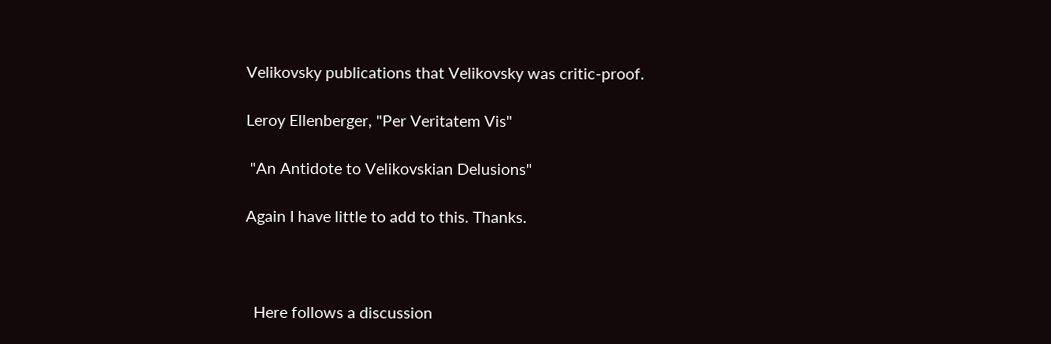Velikovsky publications that Velikovsky was critic-proof.

Leroy Ellenberger, "Per Veritatem Vis"

 "An Antidote to Velikovskian Delusions"

Again I have little to add to this. Thanks.



  Here follows a discussion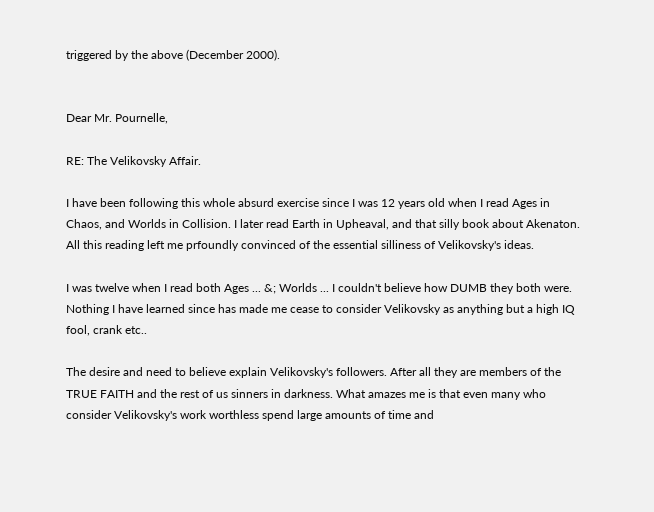triggered by the above (December 2000).


Dear Mr. Pournelle,

RE: The Velikovsky Affair.

I have been following this whole absurd exercise since I was 12 years old when I read Ages in Chaos, and Worlds in Collision. I later read Earth in Upheaval, and that silly book about Akenaton. All this reading left me prfoundly convinced of the essential silliness of Velikovsky's ideas.

I was twelve when I read both Ages ... &; Worlds ... I couldn't believe how DUMB they both were. Nothing I have learned since has made me cease to consider Velikovsky as anything but a high IQ fool, crank etc..

The desire and need to believe explain Velikovsky's followers. After all they are members of the TRUE FAITH and the rest of us sinners in darkness. What amazes me is that even many who consider Velikovsky's work worthless spend large amounts of time and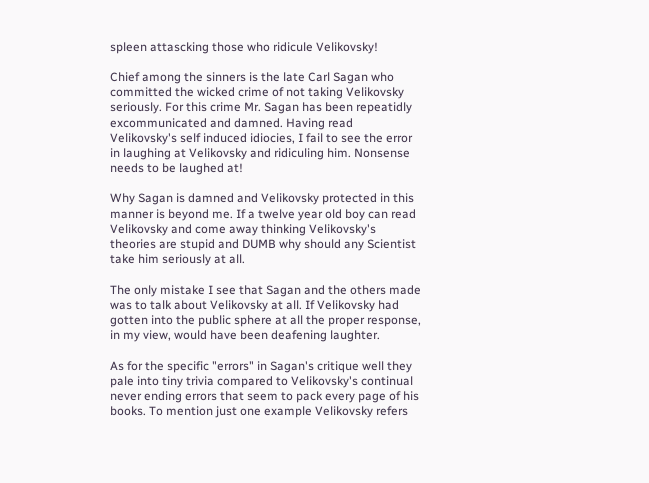spleen attascking those who ridicule Velikovsky!

Chief among the sinners is the late Carl Sagan who committed the wicked crime of not taking Velikovsky seriously. For this crime Mr. Sagan has been repeatidly excommunicated and damned. Having read Velikovsky's self induced idiocies, I fail to see the error in laughing at Velikovsky and ridiculing him. Nonsense needs to be laughed at!

Why Sagan is damned and Velikovsky protected in this manner is beyond me. If a twelve year old boy can read Velikovsky and come away thinking Velikovsky's theories are stupid and DUMB why should any Scientist take him seriously at all.

The only mistake I see that Sagan and the others made was to talk about Velikovsky at all. If Velikovsky had gotten into the public sphere at all the proper response, in my view, would have been deafening laughter.

As for the specific "errors" in Sagan's critique well they pale into tiny trivia compared to Velikovsky's continual never ending errors that seem to pack every page of his books. To mention just one example Velikovsky refers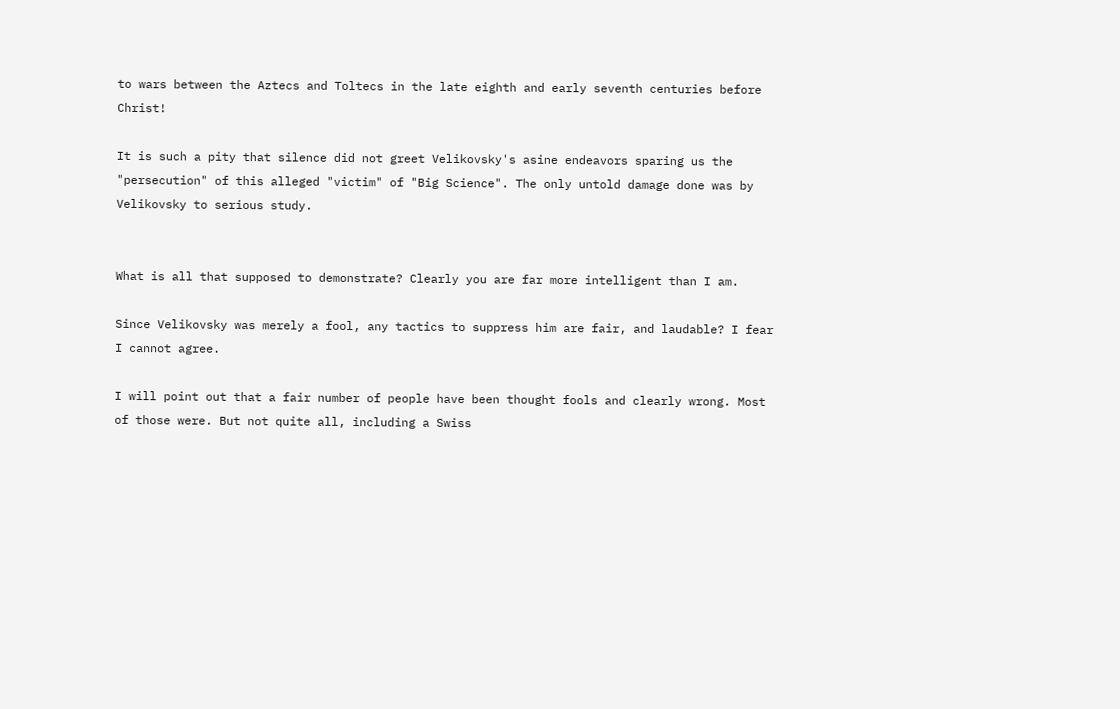to wars between the Aztecs and Toltecs in the late eighth and early seventh centuries before Christ!

It is such a pity that silence did not greet Velikovsky's asine endeavors sparing us the "persecution" of this alleged "victim" of "Big Science". The only untold damage done was by Velikovsky to serious study.


What is all that supposed to demonstrate? Clearly you are far more intelligent than I am.

Since Velikovsky was merely a fool, any tactics to suppress him are fair, and laudable? I fear I cannot agree.

I will point out that a fair number of people have been thought fools and clearly wrong. Most of those were. But not quite all, including a Swiss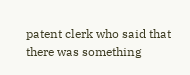patent clerk who said that there was something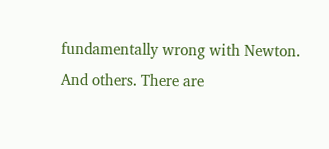fundamentally wrong with Newton. And others. There are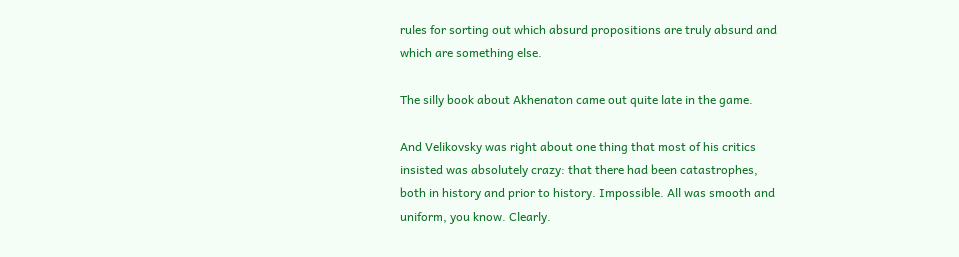rules for sorting out which absurd propositions are truly absurd and which are something else.

The silly book about Akhenaton came out quite late in the game.

And Velikovsky was right about one thing that most of his critics insisted was absolutely crazy: that there had been catastrophes, both in history and prior to history. Impossible. All was smooth and uniform, you know. Clearly.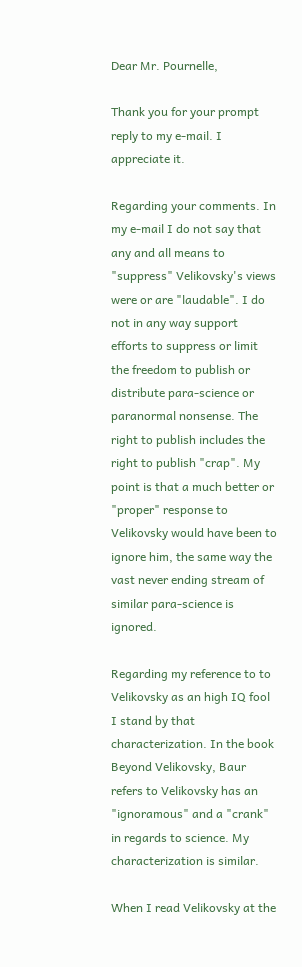Dear Mr. Pournelle,

Thank you for your prompt reply to my e-mail. I appreciate it.

Regarding your comments. In my e-mail I do not say that any and all means to "suppress" Velikovsky's views were or are "laudable". I do not in any way support efforts to suppress or limit the freedom to publish or distribute para-science or paranormal nonsense. The right to publish includes the right to publish "crap". My point is that a much better or "proper" response to Velikovsky would have been to ignore him, the same way the vast never ending stream of similar para-science is ignored.

Regarding my reference to to Velikovsky as an high IQ fool I stand by that characterization. In the book Beyond Velikovsky, Baur refers to Velikovsky has an "ignoramous" and a "crank" in regards to science. My characterization is similar.

When I read Velikovsky at the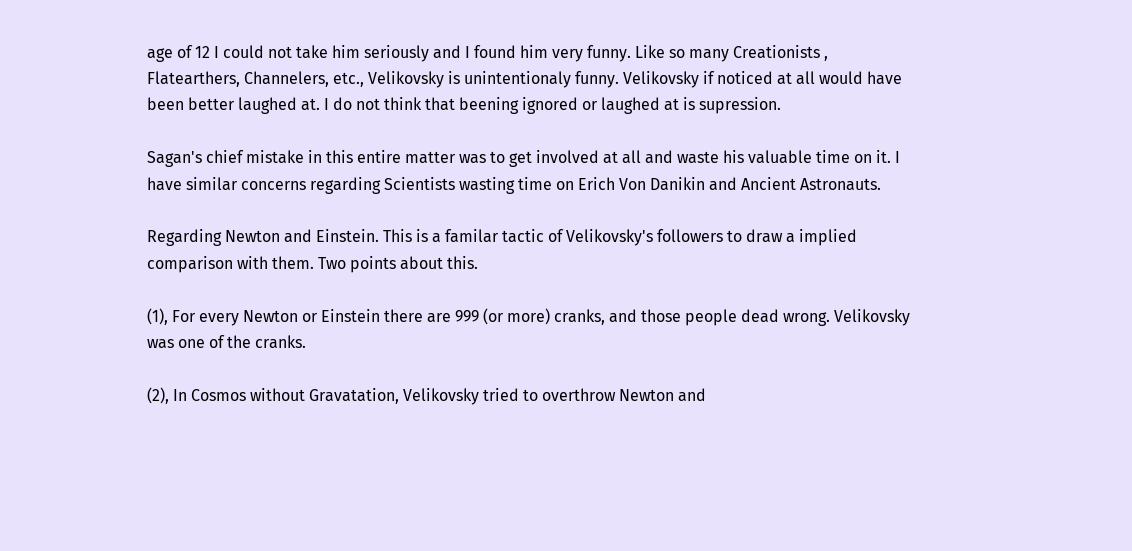age of 12 I could not take him seriously and I found him very funny. Like so many Creationists , Flatearthers, Channelers, etc., Velikovsky is unintentionaly funny. Velikovsky if noticed at all would have been better laughed at. I do not think that beening ignored or laughed at is supression.

Sagan's chief mistake in this entire matter was to get involved at all and waste his valuable time on it. I have similar concerns regarding Scientists wasting time on Erich Von Danikin and Ancient Astronauts.

Regarding Newton and Einstein. This is a familar tactic of Velikovsky's followers to draw a implied comparison with them. Two points about this.

(1), For every Newton or Einstein there are 999 (or more) cranks, and those people dead wrong. Velikovsky was one of the cranks.

(2), In Cosmos without Gravatation, Velikovsky tried to overthrow Newton and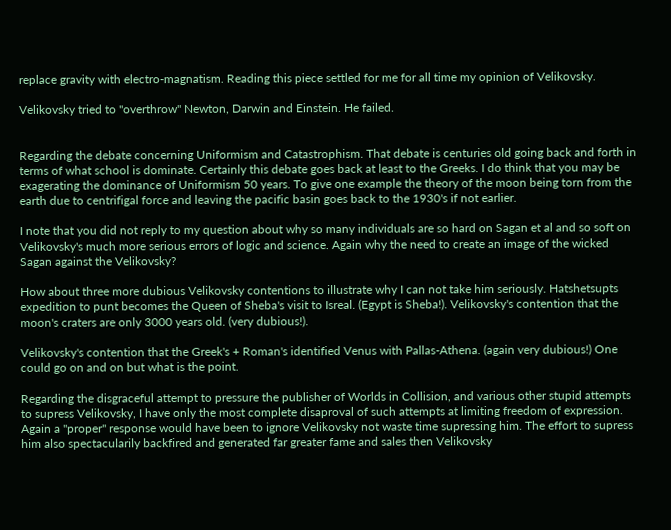replace gravity with electro-magnatism. Reading this piece settled for me for all time my opinion of Velikovsky.

Velikovsky tried to "overthrow" Newton, Darwin and Einstein. He failed.


Regarding the debate concerning Uniformism and Catastrophism. That debate is centuries old going back and forth in terms of what school is dominate. Certainly this debate goes back at least to the Greeks. I do think that you may be exagerating the dominance of Uniformism 50 years. To give one example the theory of the moon being torn from the earth due to centrifigal force and leaving the pacific basin goes back to the 1930's if not earlier.

I note that you did not reply to my question about why so many individuals are so hard on Sagan et al and so soft on Velikovsky's much more serious errors of logic and science. Again why the need to create an image of the wicked Sagan against the Velikovsky?

How about three more dubious Velikovsky contentions to illustrate why I can not take him seriously. Hatshetsupts expedition to punt becomes the Queen of Sheba's visit to Isreal. (Egypt is Sheba!). Velikovsky's contention that the moon's craters are only 3000 years old. (very dubious!).

Velikovsky's contention that the Greek's + Roman's identified Venus with Pallas-Athena. (again very dubious!) One could go on and on but what is the point.

Regarding the disgraceful attempt to pressure the publisher of Worlds in Collision, and various other stupid attempts to supress Velikovsky, I have only the most complete disaproval of such attempts at limiting freedom of expression. Again a "proper" response would have been to ignore Velikovsky not waste time supressing him. The effort to supress him also spectacularily backfired and generated far greater fame and sales then Velikovsky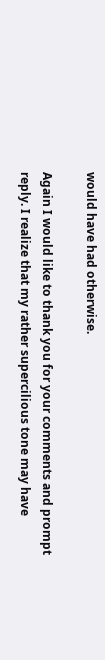would have had otherwise.

Again I would like to thank you for your comments and prompt reply. I realize that my rather supercilious tone may have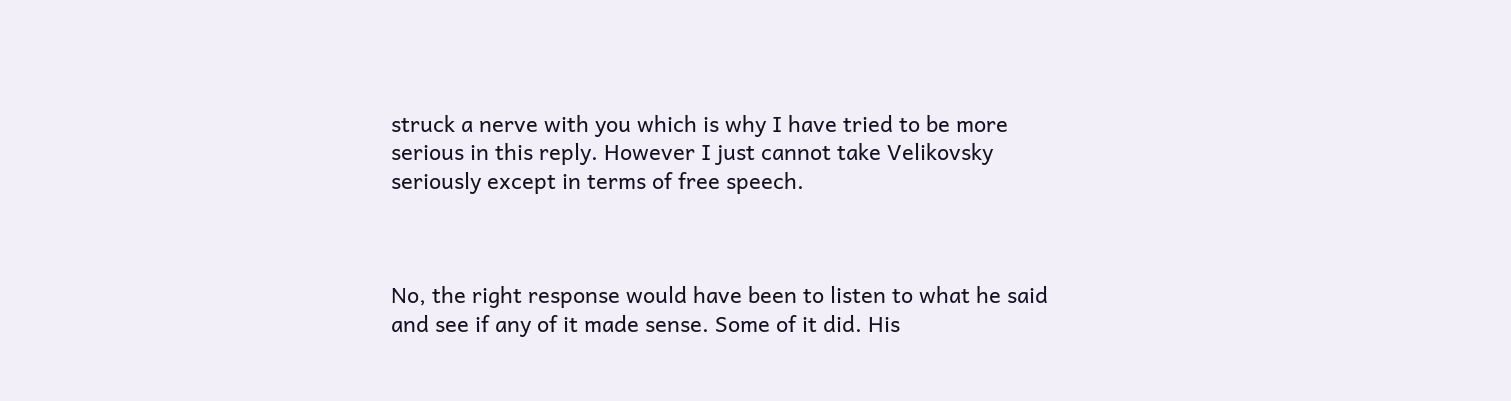struck a nerve with you which is why I have tried to be more serious in this reply. However I just cannot take Velikovsky seriously except in terms of free speech.



No, the right response would have been to listen to what he said and see if any of it made sense. Some of it did. His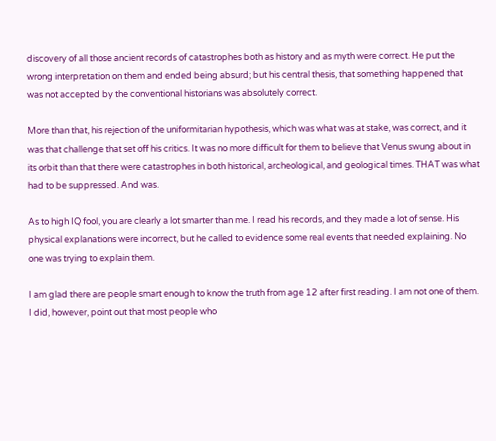discovery of all those ancient records of catastrophes both as history and as myth were correct. He put the wrong interpretation on them and ended being absurd; but his central thesis, that something happened that was not accepted by the conventional historians was absolutely correct.

More than that, his rejection of the uniformitarian hypothesis, which was what was at stake, was correct, and it was that challenge that set off his critics. It was no more difficult for them to believe that Venus swung about in its orbit than that there were catastrophes in both historical, archeological, and geological times. THAT was what had to be suppressed. And was.

As to high IQ fool, you are clearly a lot smarter than me. I read his records, and they made a lot of sense. His physical explanations were incorrect, but he called to evidence some real events that needed explaining. No one was trying to explain them.

I am glad there are people smart enough to know the truth from age 12 after first reading. I am not one of them. I did, however, point out that most people who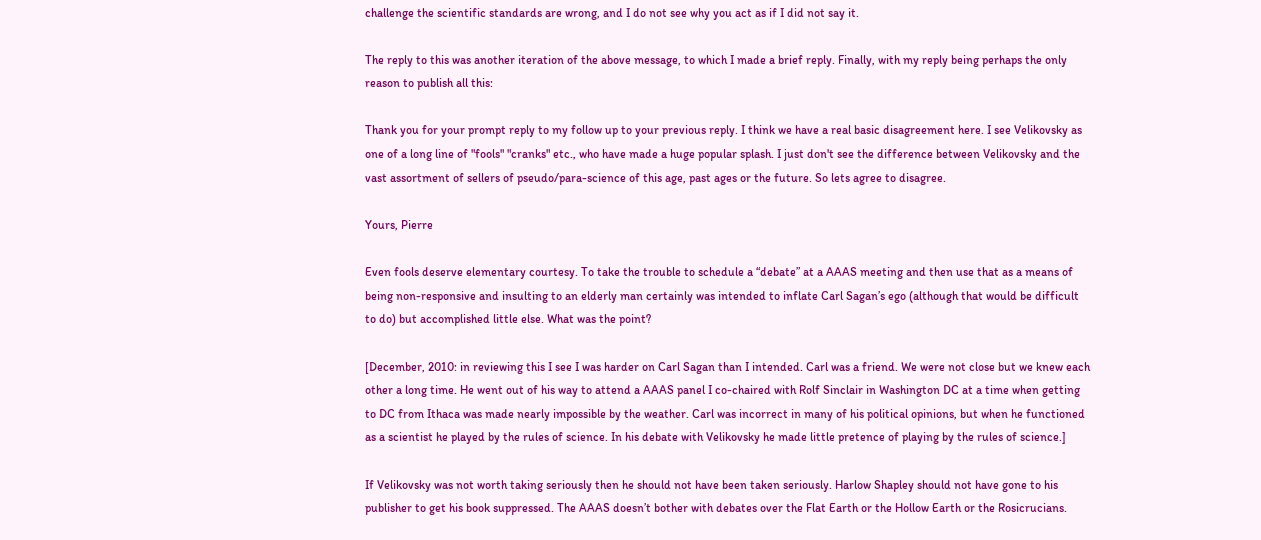challenge the scientific standards are wrong, and I do not see why you act as if I did not say it.

The reply to this was another iteration of the above message, to which I made a brief reply. Finally, with my reply being perhaps the only reason to publish all this:

Thank you for your prompt reply to my follow up to your previous reply. I think we have a real basic disagreement here. I see Velikovsky as one of a long line of "fools" "cranks" etc., who have made a huge popular splash. I just don't see the difference between Velikovsky and the vast assortment of sellers of pseudo/para-science of this age, past ages or the future. So lets agree to disagree.

Yours, Pierre

Even fools deserve elementary courtesy. To take the trouble to schedule a “debate” at a AAAS meeting and then use that as a means of being non-responsive and insulting to an elderly man certainly was intended to inflate Carl Sagan’s ego (although that would be difficult to do) but accomplished little else. What was the point?

[December, 2010: in reviewing this I see I was harder on Carl Sagan than I intended. Carl was a friend. We were not close but we knew each other a long time. He went out of his way to attend a AAAS panel I co-chaired with Rolf Sinclair in Washington DC at a time when getting to DC from Ithaca was made nearly impossible by the weather. Carl was incorrect in many of his political opinions, but when he functioned as a scientist he played by the rules of science. In his debate with Velikovsky he made little pretence of playing by the rules of science.]

If Velikovsky was not worth taking seriously then he should not have been taken seriously. Harlow Shapley should not have gone to his publisher to get his book suppressed. The AAAS doesn’t bother with debates over the Flat Earth or the Hollow Earth or the Rosicrucians.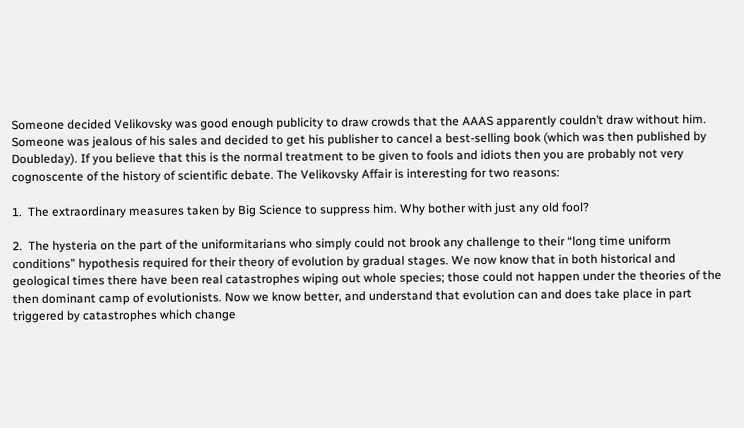Someone decided Velikovsky was good enough publicity to draw crowds that the AAAS apparently couldn’t draw without him. Someone was jealous of his sales and decided to get his publisher to cancel a best-selling book (which was then published by Doubleday). If you believe that this is the normal treatment to be given to fools and idiots then you are probably not very cognoscente of the history of scientific debate. The Velikovsky Affair is interesting for two reasons:

1.  The extraordinary measures taken by Big Science to suppress him. Why bother with just any old fool?

2.  The hysteria on the part of the uniformitarians who simply could not brook any challenge to their “long time uniform conditions” hypothesis required for their theory of evolution by gradual stages. We now know that in both historical and geological times there have been real catastrophes wiping out whole species; those could not happen under the theories of the then dominant camp of evolutionists. Now we know better, and understand that evolution can and does take place in part triggered by catastrophes which change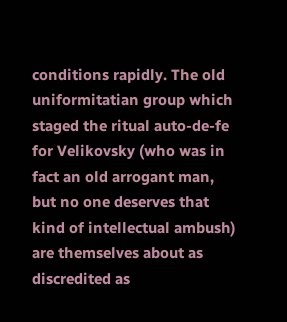conditions rapidly. The old uniformitatian group which staged the ritual auto-de-fe for Velikovsky (who was in fact an old arrogant man, but no one deserves that kind of intellectual ambush) are themselves about as discredited as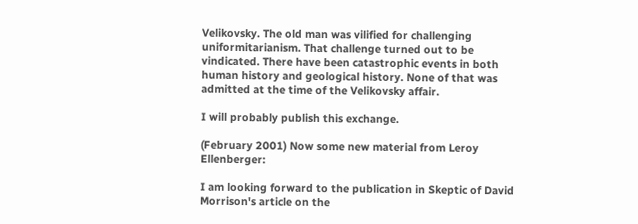Velikovsky. The old man was vilified for challenging uniformitarianism. That challenge turned out to be vindicated. There have been catastrophic events in both human history and geological history. None of that was admitted at the time of the Velikovsky affair.

I will probably publish this exchange.

(February 2001) Now some new material from Leroy Ellenberger:

I am looking forward to the publication in Skeptic of David Morrison's article on the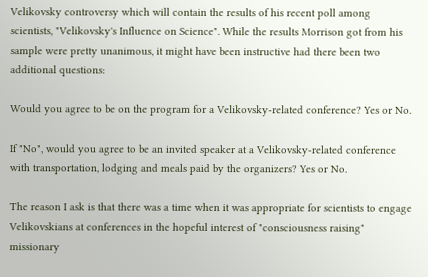Velikovsky controversy which will contain the results of his recent poll among scientists, "Velikovsky's Influence on Science". While the results Morrison got from his sample were pretty unanimous, it might have been instructive had there been two additional questions:

Would you agree to be on the program for a Velikovsky-related conference? Yes or No.

If "No", would you agree to be an invited speaker at a Velikovsky-related conference with transportation, lodging and meals paid by the organizers? Yes or No.

The reason I ask is that there was a time when it was appropriate for scientists to engage Velikovskians at conferences in the hopeful interest of "consciousness raising" missionary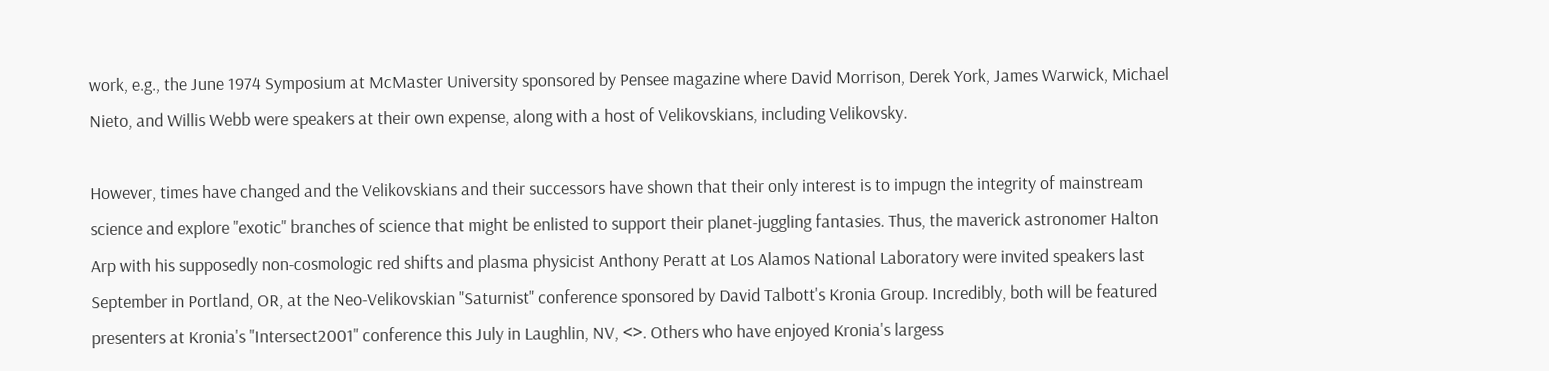work, e.g., the June 1974 Symposium at McMaster University sponsored by Pensee magazine where David Morrison, Derek York, James Warwick, Michael Nieto, and Willis Webb were speakers at their own expense, along with a host of Velikovskians, including Velikovsky.

However, times have changed and the Velikovskians and their successors have shown that their only interest is to impugn the integrity of mainstream science and explore "exotic" branches of science that might be enlisted to support their planet-juggling fantasies. Thus, the maverick astronomer Halton Arp with his supposedly non-cosmologic red shifts and plasma physicist Anthony Peratt at Los Alamos National Laboratory were invited speakers last September in Portland, OR, at the Neo-Velikovskian "Saturnist" conference sponsored by David Talbott's Kronia Group. Incredibly, both will be featured presenters at Kronia's "Intersect2001" conference this July in Laughlin, NV, <>. Others who have enjoyed Kronia's largess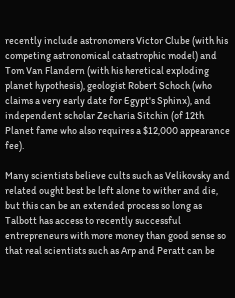recently include astronomers Victor Clube (with his competing astronomical catastrophic model) and Tom Van Flandern (with his heretical exploding planet hypothesis), geologist Robert Schoch (who claims a very early date for Egypt's Sphinx), and independent scholar Zecharia Sitchin (of 12th Planet fame who also requires a $12,000 appearance fee).

Many scientists believe cults such as Velikovsky and related ought best be left alone to wither and die, but this can be an extended process so long as Talbott has access to recently successful entrepreneurs with more money than good sense so that real scientists such as Arp and Peratt can be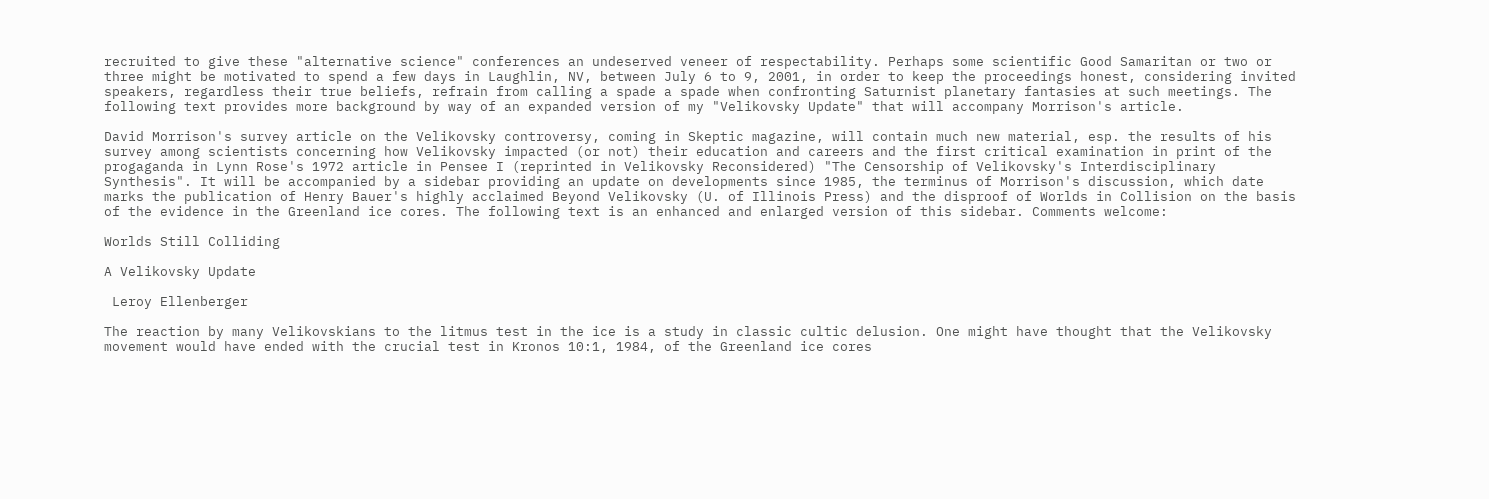recruited to give these "alternative science" conferences an undeserved veneer of respectability. Perhaps some scientific Good Samaritan or two or three might be motivated to spend a few days in Laughlin, NV, between July 6 to 9, 2001, in order to keep the proceedings honest, considering invited speakers, regardless their true beliefs, refrain from calling a spade a spade when confronting Saturnist planetary fantasies at such meetings. The following text provides more background by way of an expanded version of my "Velikovsky Update" that will accompany Morrison's article.

David Morrison's survey article on the Velikovsky controversy, coming in Skeptic magazine, will contain much new material, esp. the results of his survey among scientists concerning how Velikovsky impacted (or not) their education and careers and the first critical examination in print of the progaganda in Lynn Rose's 1972 article in Pensee I (reprinted in Velikovsky Reconsidered) "The Censorship of Velikovsky's Interdisciplinary Synthesis". It will be accompanied by a sidebar providing an update on developments since 1985, the terminus of Morrison's discussion, which date marks the publication of Henry Bauer's highly acclaimed Beyond Velikovsky (U. of Illinois Press) and the disproof of Worlds in Collision on the basis of the evidence in the Greenland ice cores. The following text is an enhanced and enlarged version of this sidebar. Comments welcome:

Worlds Still Colliding

A Velikovsky Update

 Leroy Ellenberger

The reaction by many Velikovskians to the litmus test in the ice is a study in classic cultic delusion. One might have thought that the Velikovsky movement would have ended with the crucial test in Kronos 10:1, 1984, of the Greenland ice cores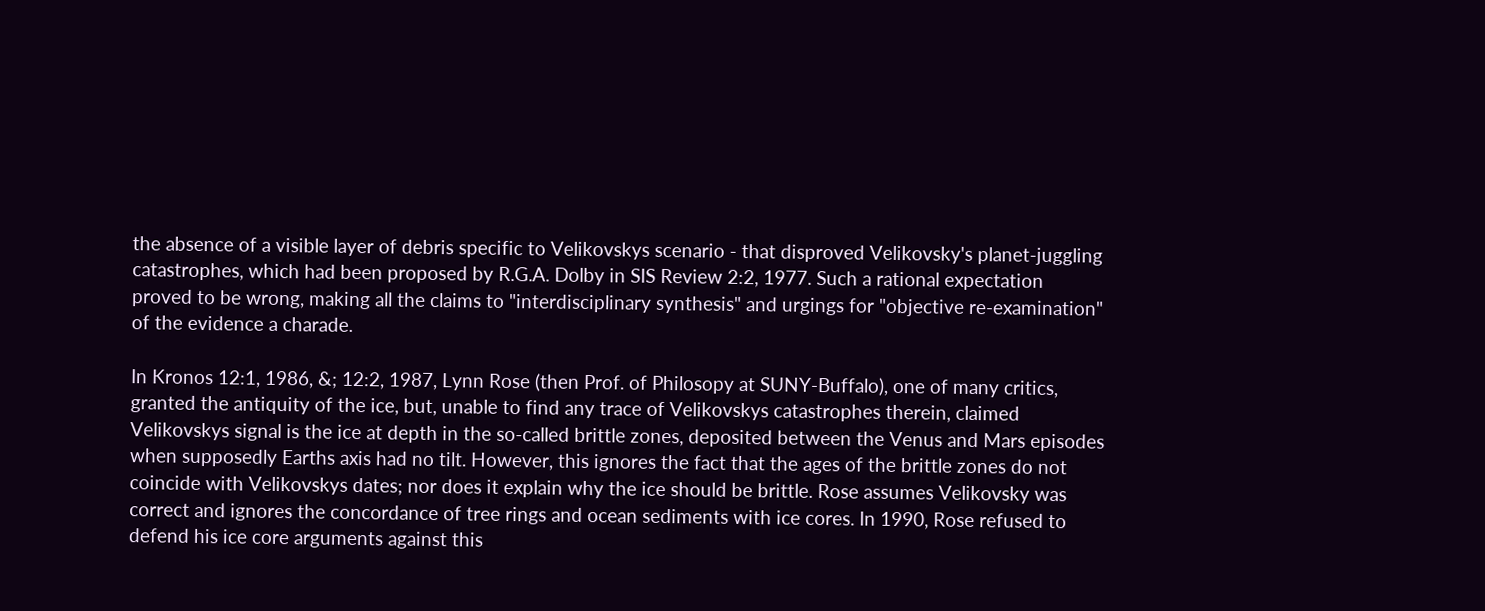the absence of a visible layer of debris specific to Velikovskys scenario - that disproved Velikovsky's planet-juggling catastrophes, which had been proposed by R.G.A. Dolby in SIS Review 2:2, 1977. Such a rational expectation proved to be wrong, making all the claims to "interdisciplinary synthesis" and urgings for "objective re-examination" of the evidence a charade.

In Kronos 12:1, 1986, &; 12:2, 1987, Lynn Rose (then Prof. of Philosopy at SUNY-Buffalo), one of many critics, granted the antiquity of the ice, but, unable to find any trace of Velikovskys catastrophes therein, claimed Velikovskys signal is the ice at depth in the so-called brittle zones, deposited between the Venus and Mars episodes when supposedly Earths axis had no tilt. However, this ignores the fact that the ages of the brittle zones do not coincide with Velikovskys dates; nor does it explain why the ice should be brittle. Rose assumes Velikovsky was correct and ignores the concordance of tree rings and ocean sediments with ice cores. In 1990, Rose refused to defend his ice core arguments against this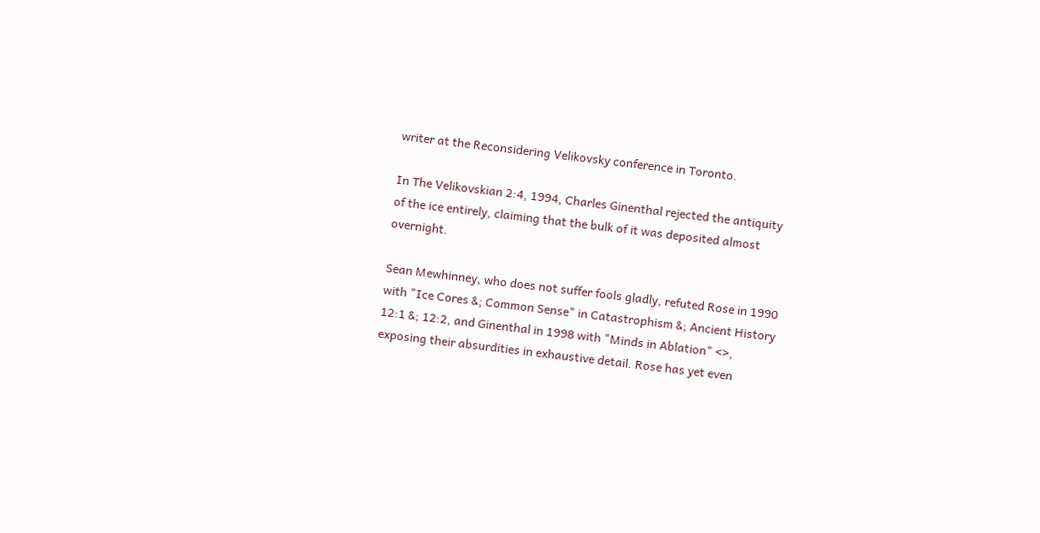writer at the Reconsidering Velikovsky conference in Toronto.

In The Velikovskian 2:4, 1994, Charles Ginenthal rejected the antiquity of the ice entirely, claiming that the bulk of it was deposited almost overnight.

Sean Mewhinney, who does not suffer fools gladly, refuted Rose in 1990 with "Ice Cores &; Common Sense" in Catastrophism &; Ancient History 12:1 &; 12:2, and Ginenthal in 1998 with "Minds in Ablation" <>, exposing their absurdities in exhaustive detail. Rose has yet even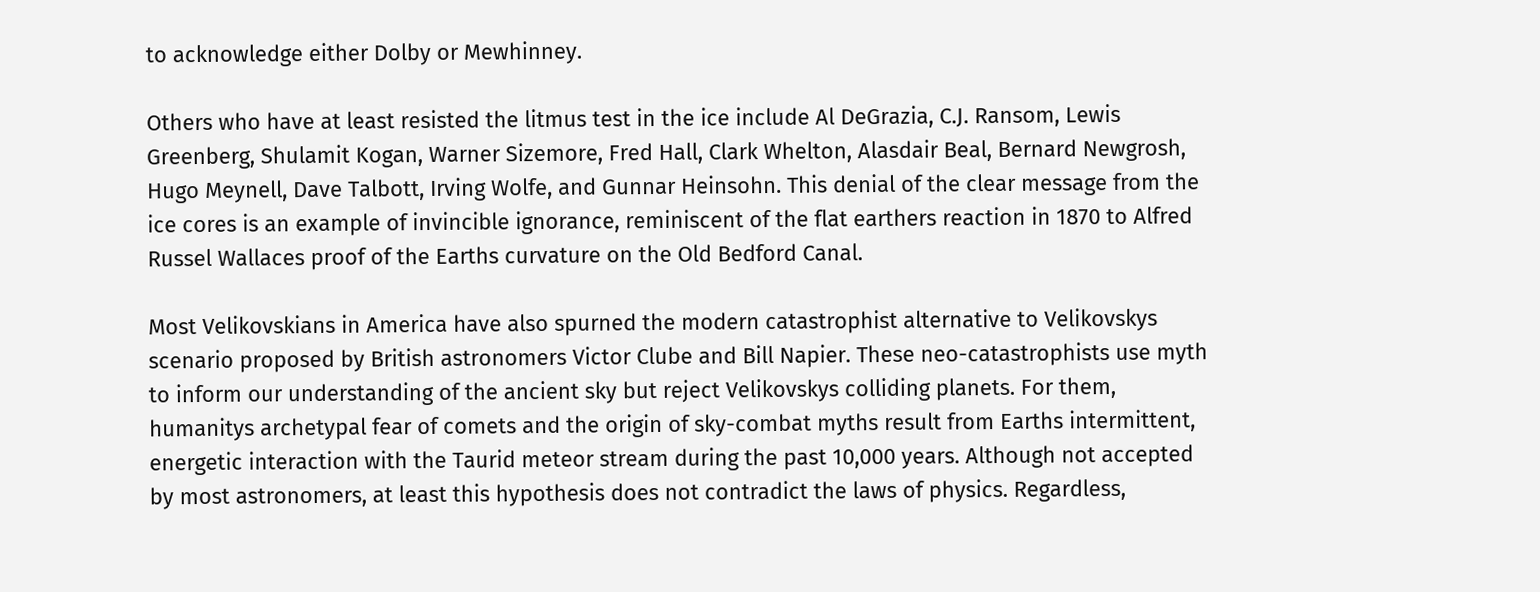to acknowledge either Dolby or Mewhinney.

Others who have at least resisted the litmus test in the ice include Al DeGrazia, C.J. Ransom, Lewis Greenberg, Shulamit Kogan, Warner Sizemore, Fred Hall, Clark Whelton, Alasdair Beal, Bernard Newgrosh, Hugo Meynell, Dave Talbott, Irving Wolfe, and Gunnar Heinsohn. This denial of the clear message from the ice cores is an example of invincible ignorance, reminiscent of the flat earthers reaction in 1870 to Alfred Russel Wallaces proof of the Earths curvature on the Old Bedford Canal.

Most Velikovskians in America have also spurned the modern catastrophist alternative to Velikovskys scenario proposed by British astronomers Victor Clube and Bill Napier. These neo-catastrophists use myth to inform our understanding of the ancient sky but reject Velikovskys colliding planets. For them, humanitys archetypal fear of comets and the origin of sky-combat myths result from Earths intermittent, energetic interaction with the Taurid meteor stream during the past 10,000 years. Although not accepted by most astronomers, at least this hypothesis does not contradict the laws of physics. Regardless,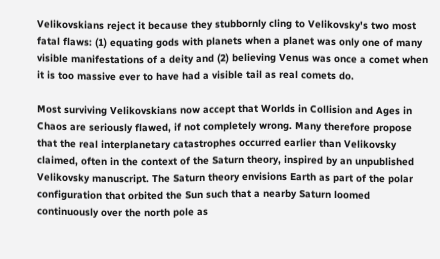Velikovskians reject it because they stubbornly cling to Velikovsky's two most fatal flaws: (1) equating gods with planets when a planet was only one of many visible manifestations of a deity and (2) believing Venus was once a comet when it is too massive ever to have had a visible tail as real comets do.

Most surviving Velikovskians now accept that Worlds in Collision and Ages in Chaos are seriously flawed, if not completely wrong. Many therefore propose that the real interplanetary catastrophes occurred earlier than Velikovsky claimed, often in the context of the Saturn theory, inspired by an unpublished Velikovsky manuscript. The Saturn theory envisions Earth as part of the polar configuration that orbited the Sun such that a nearby Saturn loomed continuously over the north pole as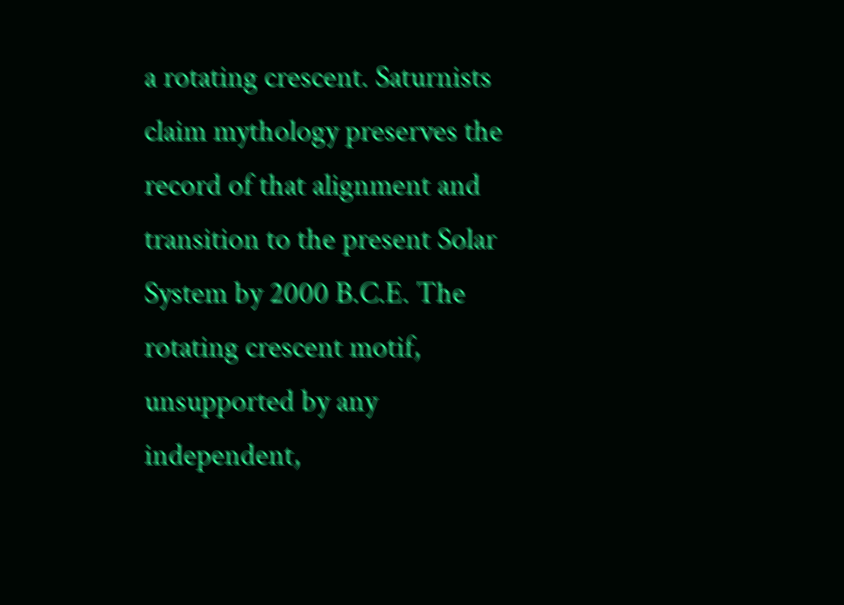a rotating crescent. Saturnists claim mythology preserves the record of that alignment and transition to the present Solar System by 2000 B.C.E. The rotating crescent motif, unsupported by any independent,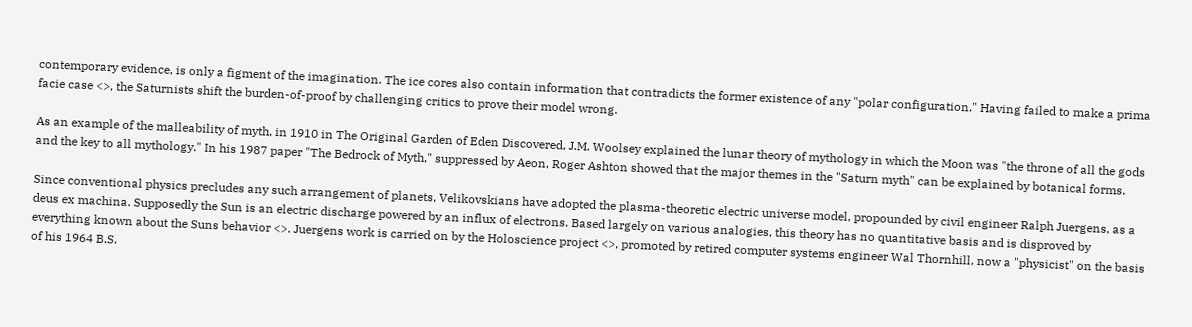contemporary evidence, is only a figment of the imagination. The ice cores also contain information that contradicts the former existence of any "polar configuration." Having failed to make a prima facie case <>, the Saturnists shift the burden-of-proof by challenging critics to prove their model wrong.

As an example of the malleability of myth, in 1910 in The Original Garden of Eden Discovered, J.M. Woolsey explained the lunar theory of mythology in which the Moon was "the throne of all the gods and the key to all mythology." In his 1987 paper "The Bedrock of Myth," suppressed by Aeon, Roger Ashton showed that the major themes in the "Saturn myth" can be explained by botanical forms.

Since conventional physics precludes any such arrangement of planets, Velikovskians have adopted the plasma-theoretic electric universe model, propounded by civil engineer Ralph Juergens, as a deus ex machina. Supposedly the Sun is an electric discharge powered by an influx of electrons. Based largely on various analogies, this theory has no quantitative basis and is disproved by everything known about the Suns behavior <>. Juergens work is carried on by the Holoscience project <>, promoted by retired computer systems engineer Wal Thornhill, now a "physicist" on the basis of his 1964 B.S.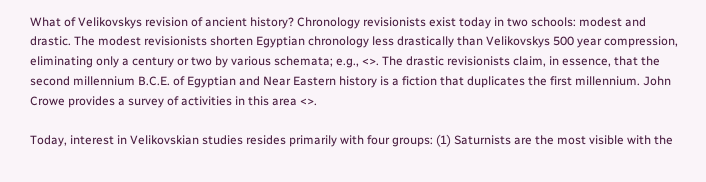What of Velikovskys revision of ancient history? Chronology revisionists exist today in two schools: modest and drastic. The modest revisionists shorten Egyptian chronology less drastically than Velikovskys 500 year compression, eliminating only a century or two by various schemata; e.g., <>. The drastic revisionists claim, in essence, that the second millennium B.C.E. of Egyptian and Near Eastern history is a fiction that duplicates the first millennium. John Crowe provides a survey of activities in this area <>.

Today, interest in Velikovskian studies resides primarily with four groups: (1) Saturnists are the most visible with the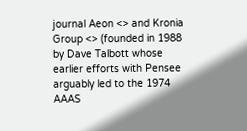journal Aeon <> and Kronia Group <> (founded in 1988 by Dave Talbott whose earlier efforts with Pensee arguably led to the 1974 AAAS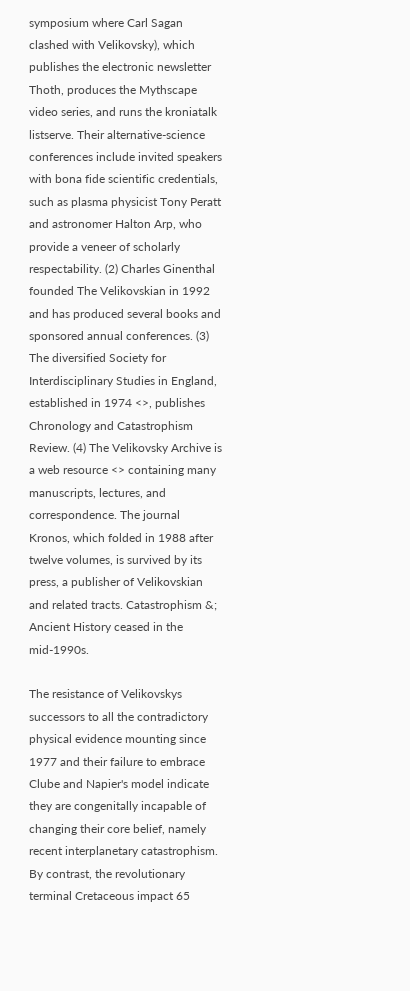symposium where Carl Sagan clashed with Velikovsky), which publishes the electronic newsletter Thoth, produces the Mythscape video series, and runs the kroniatalk listserve. Their alternative-science conferences include invited speakers with bona fide scientific credentials, such as plasma physicist Tony Peratt and astronomer Halton Arp, who provide a veneer of scholarly respectability. (2) Charles Ginenthal founded The Velikovskian in 1992 and has produced several books and sponsored annual conferences. (3) The diversified Society for Interdisciplinary Studies in England, established in 1974 <>, publishes Chronology and Catastrophism Review. (4) The Velikovsky Archive is a web resource <> containing many manuscripts, lectures, and correspondence. The journal Kronos, which folded in 1988 after twelve volumes, is survived by its press, a publisher of Velikovskian and related tracts. Catastrophism &; Ancient History ceased in the mid-1990s.

The resistance of Velikovskys successors to all the contradictory physical evidence mounting since 1977 and their failure to embrace Clube and Napier's model indicate they are congenitally incapable of changing their core belief, namely recent interplanetary catastrophism. By contrast, the revolutionary terminal Cretaceous impact 65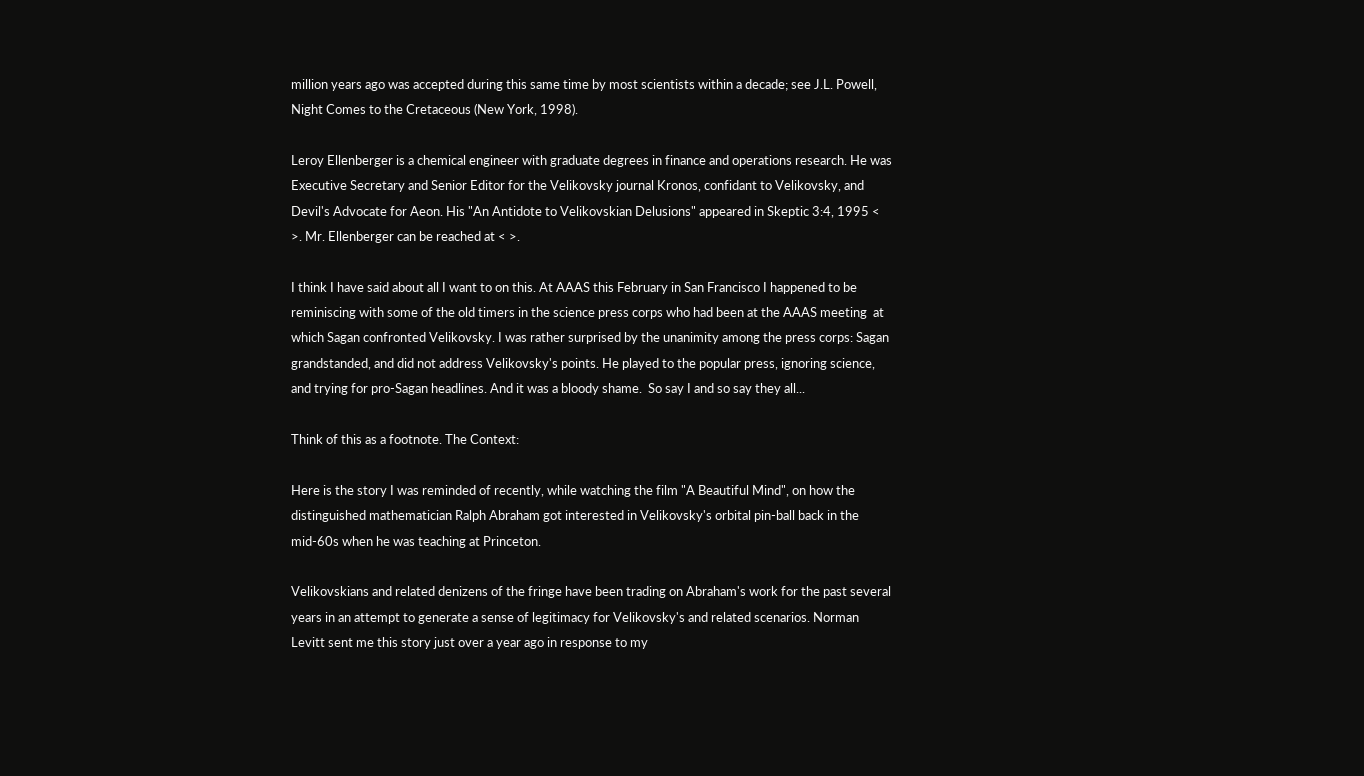million years ago was accepted during this same time by most scientists within a decade; see J.L. Powell, Night Comes to the Cretaceous (New York, 1998).

Leroy Ellenberger is a chemical engineer with graduate degrees in finance and operations research. He was Executive Secretary and Senior Editor for the Velikovsky journal Kronos, confidant to Velikovsky, and Devil's Advocate for Aeon. His "An Antidote to Velikovskian Delusions" appeared in Skeptic 3:4, 1995 < >. Mr. Ellenberger can be reached at < >.

I think I have said about all I want to on this. At AAAS this February in San Francisco I happened to be reminiscing with some of the old timers in the science press corps who had been at the AAAS meeting  at which Sagan confronted Velikovsky. I was rather surprised by the unanimity among the press corps: Sagan grandstanded, and did not address Velikovsky's points. He played to the popular press, ignoring science, and trying for pro-Sagan headlines. And it was a bloody shame.  So say I and so say they all...

Think of this as a footnote. The Context:

Here is the story I was reminded of recently, while watching the film "A Beautiful Mind", on how the distinguished mathematician Ralph Abraham got interested in Velikovsky's orbital pin-ball back in the mid-60s when he was teaching at Princeton.

Velikovskians and related denizens of the fringe have been trading on Abraham's work for the past several years in an attempt to generate a sense of legitimacy for Velikovsky's and related scenarios. Norman Levitt sent me this story just over a year ago in response to my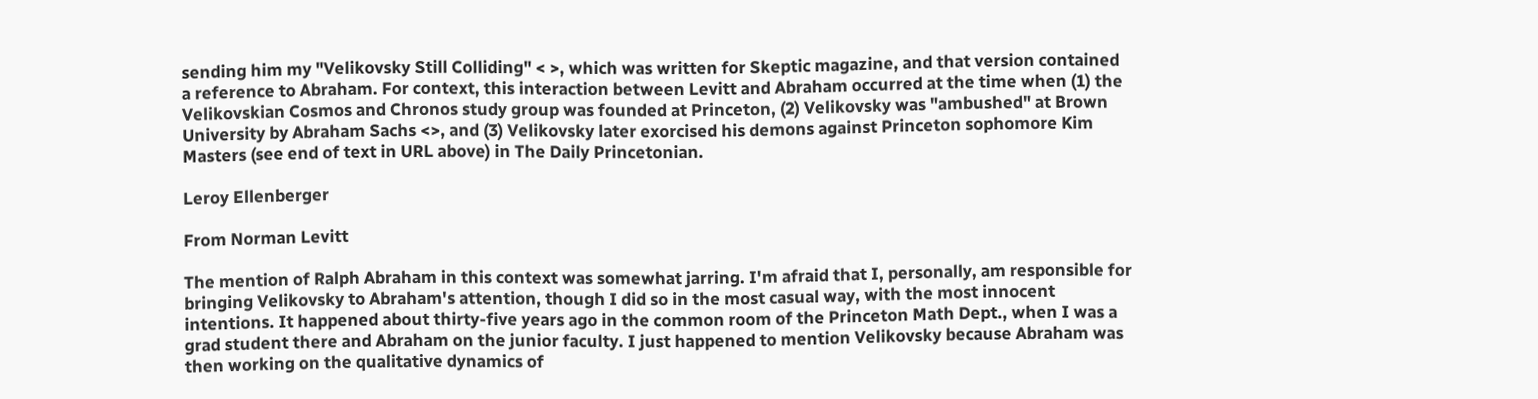sending him my "Velikovsky Still Colliding" < >, which was written for Skeptic magazine, and that version contained a reference to Abraham. For context, this interaction between Levitt and Abraham occurred at the time when (1) the Velikovskian Cosmos and Chronos study group was founded at Princeton, (2) Velikovsky was "ambushed" at Brown University by Abraham Sachs <>, and (3) Velikovsky later exorcised his demons against Princeton sophomore Kim Masters (see end of text in URL above) in The Daily Princetonian.

Leroy Ellenberger

From Norman Levitt

The mention of Ralph Abraham in this context was somewhat jarring. I'm afraid that I, personally, am responsible for bringing Velikovsky to Abraham's attention, though I did so in the most casual way, with the most innocent intentions. It happened about thirty-five years ago in the common room of the Princeton Math Dept., when I was a grad student there and Abraham on the junior faculty. I just happened to mention Velikovsky because Abraham was then working on the qualitative dynamics of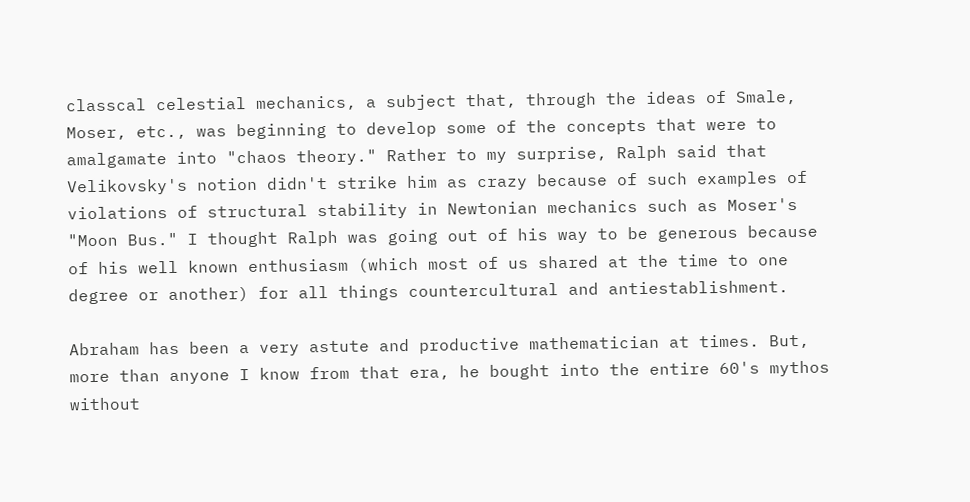classcal celestial mechanics, a subject that, through the ideas of Smale, Moser, etc., was beginning to develop some of the concepts that were to amalgamate into "chaos theory." Rather to my surprise, Ralph said that Velikovsky's notion didn't strike him as crazy because of such examples of violations of structural stability in Newtonian mechanics such as Moser's "Moon Bus." I thought Ralph was going out of his way to be generous because of his well known enthusiasm (which most of us shared at the time to one degree or another) for all things countercultural and antiestablishment.

Abraham has been a very astute and productive mathematician at times. But, more than anyone I know from that era, he bought into the entire 60's mythos without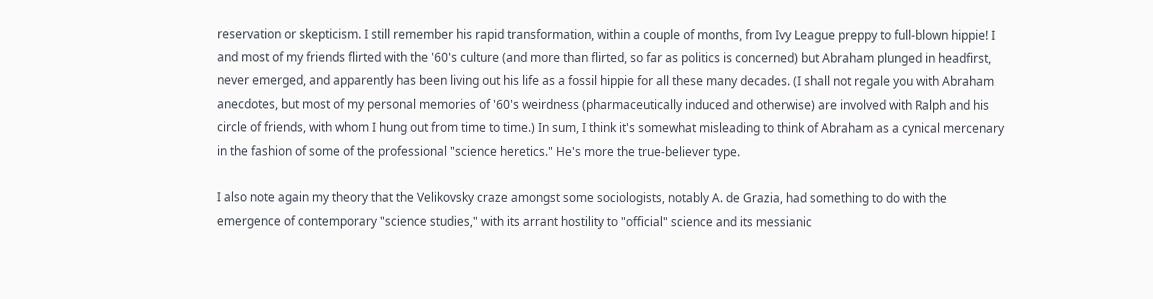reservation or skepticism. I still remember his rapid transformation, within a couple of months, from Ivy League preppy to full-blown hippie! I and most of my friends flirted with the '60's culture (and more than flirted, so far as politics is concerned) but Abraham plunged in headfirst, never emerged, and apparently has been living out his life as a fossil hippie for all these many decades. (I shall not regale you with Abraham anecdotes, but most of my personal memories of '60's weirdness (pharmaceutically induced and otherwise) are involved with Ralph and his circle of friends, with whom I hung out from time to time.) In sum, I think it's somewhat misleading to think of Abraham as a cynical mercenary in the fashion of some of the professional "science heretics." He's more the true-believer type.

I also note again my theory that the Velikovsky craze amongst some sociologists, notably A. de Grazia, had something to do with the emergence of contemporary "science studies," with its arrant hostility to "official" science and its messianic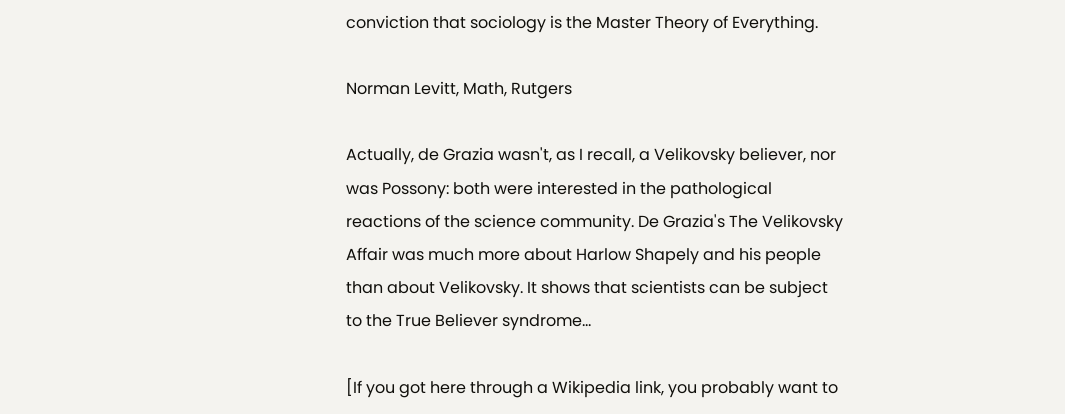conviction that sociology is the Master Theory of Everything.

Norman Levitt, Math, Rutgers

Actually, de Grazia wasn't, as I recall, a Velikovsky believer, nor was Possony: both were interested in the pathological reactions of the science community. De Grazia's The Velikovsky Affair was much more about Harlow Shapely and his people than about Velikovsky. It shows that scientists can be subject to the True Believer syndrome...

[If you got here through a Wikipedia link, you probably want to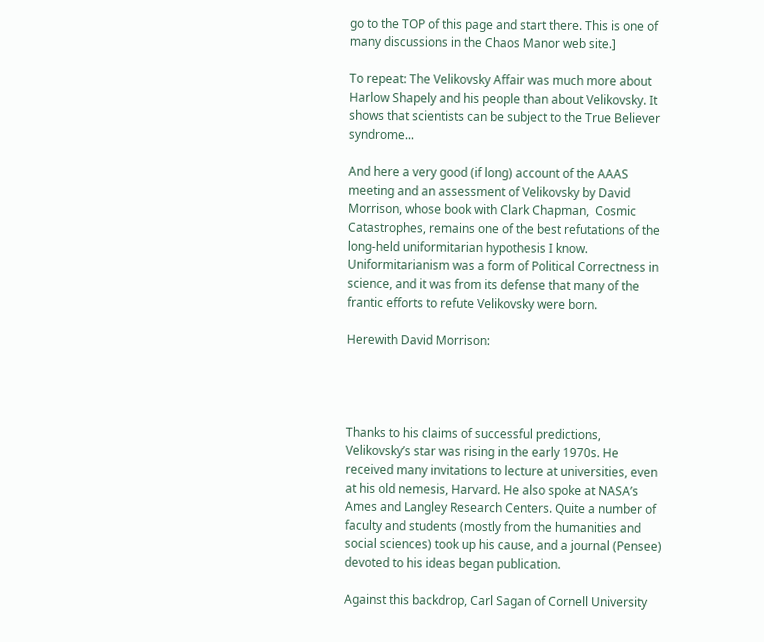go to the TOP of this page and start there. This is one of many discussions in the Chaos Manor web site.]

To repeat: The Velikovsky Affair was much more about Harlow Shapely and his people than about Velikovsky. It shows that scientists can be subject to the True Believer syndrome...

And here a very good (if long) account of the AAAS meeting and an assessment of Velikovsky by David Morrison, whose book with Clark Chapman,  Cosmic Catastrophes, remains one of the best refutations of the long-held uniformitarian hypothesis I know. Uniformitarianism was a form of Political Correctness in science, and it was from its defense that many of the frantic efforts to refute Velikovsky were born.

Herewith David Morrison:




Thanks to his claims of successful predictions, Velikovsky’s star was rising in the early 1970s. He received many invitations to lecture at universities, even at his old nemesis, Harvard. He also spoke at NASA’s Ames and Langley Research Centers. Quite a number of faculty and students (mostly from the humanities and social sciences) took up his cause, and a journal (Pensee) devoted to his ideas began publication.

Against this backdrop, Carl Sagan of Cornell University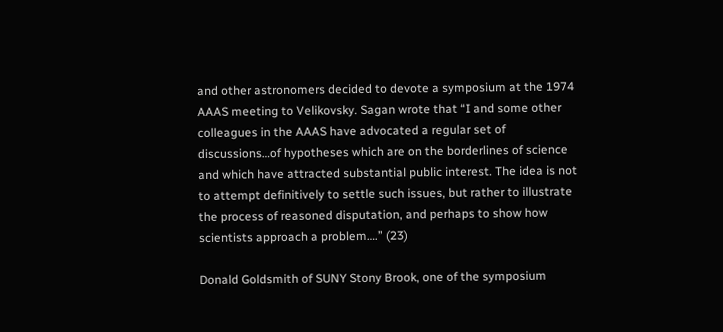and other astronomers decided to devote a symposium at the 1974 AAAS meeting to Velikovsky. Sagan wrote that “I and some other colleagues in the AAAS have advocated a regular set of discussions…of hypotheses which are on the borderlines of science and which have attracted substantial public interest. The idea is not to attempt definitively to settle such issues, but rather to illustrate the process of reasoned disputation, and perhaps to show how scientists approach a problem….” (23)

Donald Goldsmith of SUNY Stony Brook, one of the symposium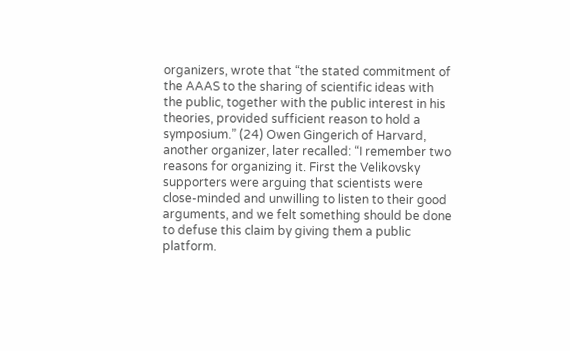organizers, wrote that “the stated commitment of the AAAS to the sharing of scientific ideas with the public, together with the public interest in his theories, provided sufficient reason to hold a symposium.” (24) Owen Gingerich of Harvard, another organizer, later recalled: “I remember two reasons for organizing it. First the Velikovsky supporters were arguing that scientists were close-minded and unwilling to listen to their good arguments, and we felt something should be done to defuse this claim by giving them a public platform.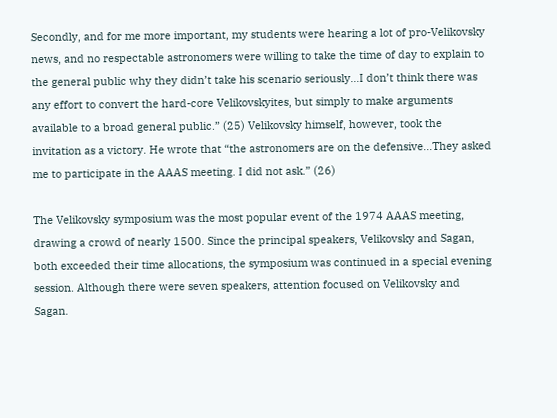Secondly, and for me more important, my students were hearing a lot of pro-Velikovsky news, and no respectable astronomers were willing to take the time of day to explain to the general public why they didn’t take his scenario seriously…I don’t think there was any effort to convert the hard-core Velikovskyites, but simply to make arguments available to a broad general public.” (25) Velikovsky himself, however, took the invitation as a victory. He wrote that “the astronomers are on the defensive...They asked me to participate in the AAAS meeting. I did not ask.” (26)

The Velikovsky symposium was the most popular event of the 1974 AAAS meeting, drawing a crowd of nearly 1500. Since the principal speakers, Velikovsky and Sagan, both exceeded their time allocations, the symposium was continued in a special evening session. Although there were seven speakers, attention focused on Velikovsky and Sagan.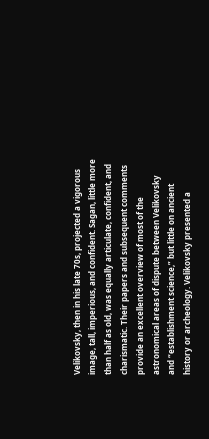Velikovsky, then in his late 70s, projected a vigorous image, tall, imperious, and confident. Sagan, little more than half as old, was equally articulate, confident, and charismatic. Their papers and subsequent comments provide an excellent overview of most of the astronomical areas of dispute between Velikovsky and “establishment science,” but little on ancient history or archeology. Velikovsky presented a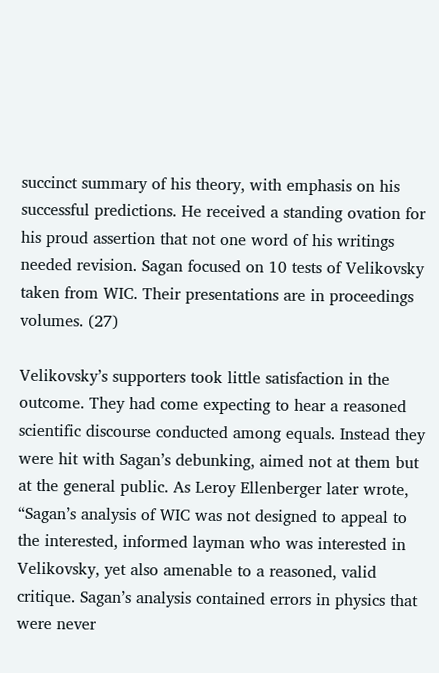succinct summary of his theory, with emphasis on his successful predictions. He received a standing ovation for his proud assertion that not one word of his writings needed revision. Sagan focused on 10 tests of Velikovsky taken from WIC. Their presentations are in proceedings volumes. (27)

Velikovsky’s supporters took little satisfaction in the outcome. They had come expecting to hear a reasoned scientific discourse conducted among equals. Instead they were hit with Sagan’s debunking, aimed not at them but at the general public. As Leroy Ellenberger later wrote, “Sagan’s analysis of WIC was not designed to appeal to the interested, informed layman who was interested in Velikovsky, yet also amenable to a reasoned, valid critique. Sagan’s analysis contained errors in physics that were never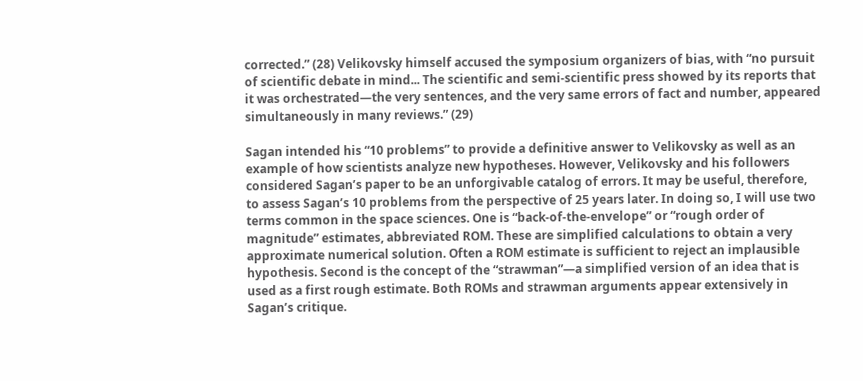corrected.” (28) Velikovsky himself accused the symposium organizers of bias, with “no pursuit of scientific debate in mind... The scientific and semi-scientific press showed by its reports that it was orchestrated—the very sentences, and the very same errors of fact and number, appeared simultaneously in many reviews.” (29)

Sagan intended his “10 problems” to provide a definitive answer to Velikovsky as well as an example of how scientists analyze new hypotheses. However, Velikovsky and his followers considered Sagan’s paper to be an unforgivable catalog of errors. It may be useful, therefore, to assess Sagan’s 10 problems from the perspective of 25 years later. In doing so, I will use two terms common in the space sciences. One is “back-of-the-envelope” or “rough order of magnitude” estimates, abbreviated ROM. These are simplified calculations to obtain a very approximate numerical solution. Often a ROM estimate is sufficient to reject an implausible hypothesis. Second is the concept of the “strawman”—a simplified version of an idea that is used as a first rough estimate. Both ROMs and strawman arguments appear extensively in Sagan’s critique.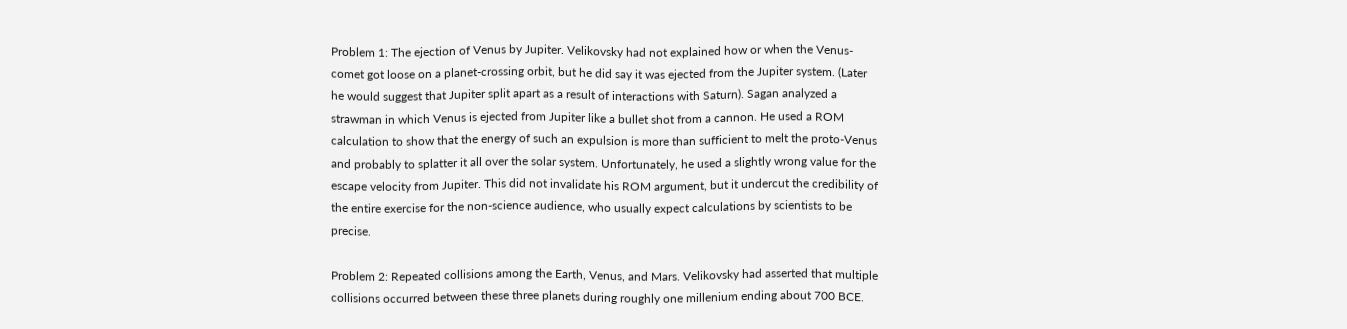Problem 1: The ejection of Venus by Jupiter. Velikovsky had not explained how or when the Venus-comet got loose on a planet-crossing orbit, but he did say it was ejected from the Jupiter system. (Later he would suggest that Jupiter split apart as a result of interactions with Saturn). Sagan analyzed a strawman in which Venus is ejected from Jupiter like a bullet shot from a cannon. He used a ROM calculation to show that the energy of such an expulsion is more than sufficient to melt the proto-Venus and probably to splatter it all over the solar system. Unfortunately, he used a slightly wrong value for the escape velocity from Jupiter. This did not invalidate his ROM argument, but it undercut the credibility of the entire exercise for the non-science audience, who usually expect calculations by scientists to be precise.

Problem 2: Repeated collisions among the Earth, Venus, and Mars. Velikovsky had asserted that multiple collisions occurred between these three planets during roughly one millenium ending about 700 BCE.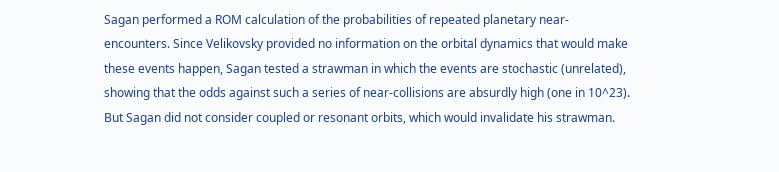Sagan performed a ROM calculation of the probabilities of repeated planetary near-encounters. Since Velikovsky provided no information on the orbital dynamics that would make these events happen, Sagan tested a strawman in which the events are stochastic (unrelated), showing that the odds against such a series of near-collisions are absurdly high (one in 10^23). But Sagan did not consider coupled or resonant orbits, which would invalidate his strawman.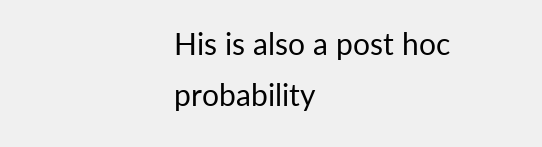His is also a post hoc probability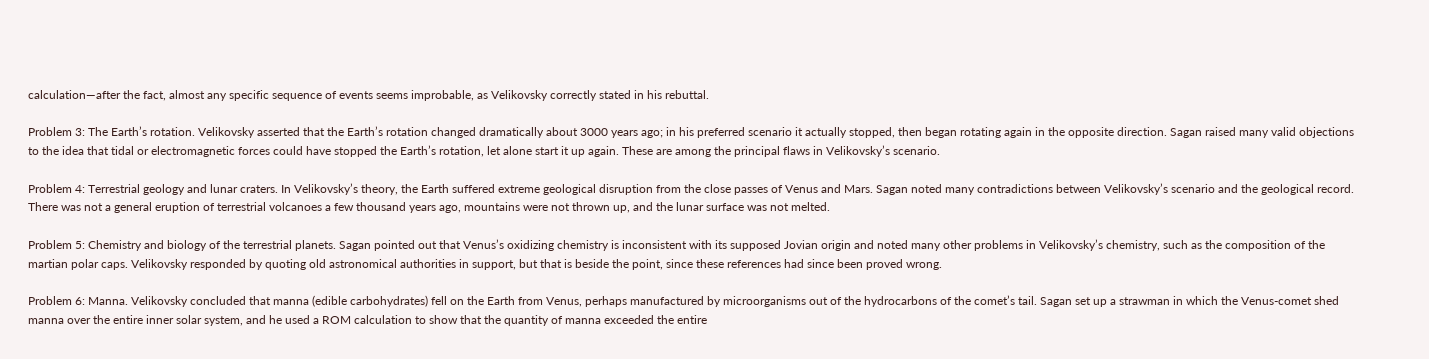calculation—after the fact, almost any specific sequence of events seems improbable, as Velikovsky correctly stated in his rebuttal.

Problem 3: The Earth’s rotation. Velikovsky asserted that the Earth’s rotation changed dramatically about 3000 years ago; in his preferred scenario it actually stopped, then began rotating again in the opposite direction. Sagan raised many valid objections to the idea that tidal or electromagnetic forces could have stopped the Earth’s rotation, let alone start it up again. These are among the principal flaws in Velikovsky’s scenario.

Problem 4: Terrestrial geology and lunar craters. In Velikovsky’s theory, the Earth suffered extreme geological disruption from the close passes of Venus and Mars. Sagan noted many contradictions between Velikovsky’s scenario and the geological record. There was not a general eruption of terrestrial volcanoes a few thousand years ago, mountains were not thrown up, and the lunar surface was not melted.

Problem 5: Chemistry and biology of the terrestrial planets. Sagan pointed out that Venus’s oxidizing chemistry is inconsistent with its supposed Jovian origin and noted many other problems in Velikovsky’s chemistry, such as the composition of the martian polar caps. Velikovsky responded by quoting old astronomical authorities in support, but that is beside the point, since these references had since been proved wrong.

Problem 6: Manna. Velikovsky concluded that manna (edible carbohydrates) fell on the Earth from Venus, perhaps manufactured by microorganisms out of the hydrocarbons of the comet’s tail. Sagan set up a strawman in which the Venus-comet shed manna over the entire inner solar system, and he used a ROM calculation to show that the quantity of manna exceeded the entire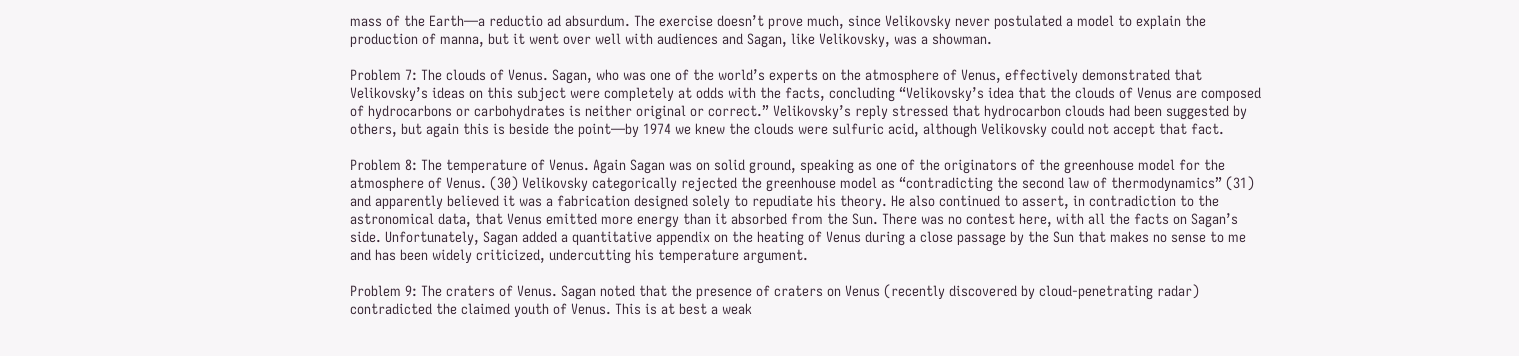mass of the Earth—a reductio ad absurdum. The exercise doesn’t prove much, since Velikovsky never postulated a model to explain the production of manna, but it went over well with audiences and Sagan, like Velikovsky, was a showman.

Problem 7: The clouds of Venus. Sagan, who was one of the world’s experts on the atmosphere of Venus, effectively demonstrated that Velikovsky’s ideas on this subject were completely at odds with the facts, concluding “Velikovsky’s idea that the clouds of Venus are composed of hydrocarbons or carbohydrates is neither original or correct.” Velikovsky’s reply stressed that hydrocarbon clouds had been suggested by others, but again this is beside the point—by 1974 we knew the clouds were sulfuric acid, although Velikovsky could not accept that fact.

Problem 8: The temperature of Venus. Again Sagan was on solid ground, speaking as one of the originators of the greenhouse model for the atmosphere of Venus. (30) Velikovsky categorically rejected the greenhouse model as “contradicting the second law of thermodynamics” (31) and apparently believed it was a fabrication designed solely to repudiate his theory. He also continued to assert, in contradiction to the astronomical data, that Venus emitted more energy than it absorbed from the Sun. There was no contest here, with all the facts on Sagan’s side. Unfortunately, Sagan added a quantitative appendix on the heating of Venus during a close passage by the Sun that makes no sense to me and has been widely criticized, undercutting his temperature argument.

Problem 9: The craters of Venus. Sagan noted that the presence of craters on Venus (recently discovered by cloud-penetrating radar) contradicted the claimed youth of Venus. This is at best a weak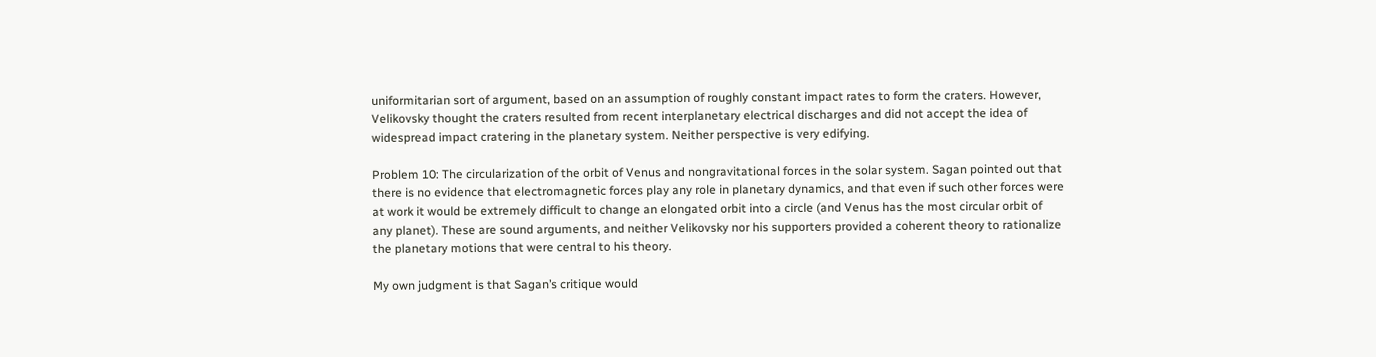uniformitarian sort of argument, based on an assumption of roughly constant impact rates to form the craters. However, Velikovsky thought the craters resulted from recent interplanetary electrical discharges and did not accept the idea of widespread impact cratering in the planetary system. Neither perspective is very edifying.

Problem 10: The circularization of the orbit of Venus and nongravitational forces in the solar system. Sagan pointed out that there is no evidence that electromagnetic forces play any role in planetary dynamics, and that even if such other forces were at work it would be extremely difficult to change an elongated orbit into a circle (and Venus has the most circular orbit of any planet). These are sound arguments, and neither Velikovsky nor his supporters provided a coherent theory to rationalize the planetary motions that were central to his theory.

My own judgment is that Sagan’s critique would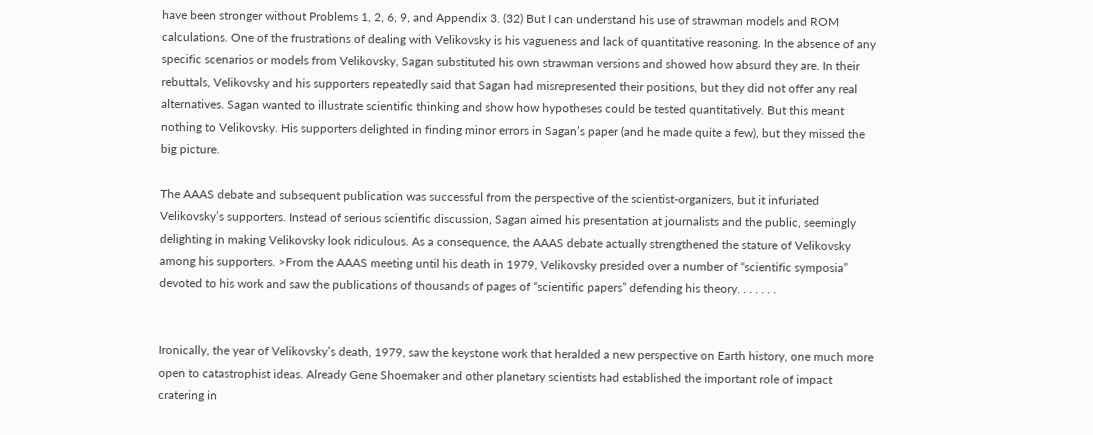have been stronger without Problems 1, 2, 6, 9, and Appendix 3. (32) But I can understand his use of strawman models and ROM calculations. One of the frustrations of dealing with Velikovsky is his vagueness and lack of quantitative reasoning. In the absence of any specific scenarios or models from Velikovsky, Sagan substituted his own strawman versions and showed how absurd they are. In their rebuttals, Velikovsky and his supporters repeatedly said that Sagan had misrepresented their positions, but they did not offer any real alternatives. Sagan wanted to illustrate scientific thinking and show how hypotheses could be tested quantitatively. But this meant nothing to Velikovsky. His supporters delighted in finding minor errors in Sagan’s paper (and he made quite a few), but they missed the big picture.

The AAAS debate and subsequent publication was successful from the perspective of the scientist-organizers, but it infuriated Velikovsky’s supporters. Instead of serious scientific discussion, Sagan aimed his presentation at journalists and the public, seemingly delighting in making Velikovsky look ridiculous. As a consequence, the AAAS debate actually strengthened the stature of Velikovsky among his supporters. >From the AAAS meeting until his death in 1979, Velikovsky presided over a number of “scientific symposia” devoted to his work and saw the publications of thousands of pages of “scientific papers” defending his theory. . . . . . .


Ironically, the year of Velikovsky’s death, 1979, saw the keystone work that heralded a new perspective on Earth history, one much more open to catastrophist ideas. Already Gene Shoemaker and other planetary scientists had established the important role of impact cratering in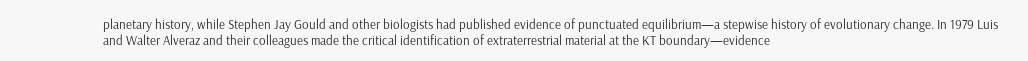planetary history, while Stephen Jay Gould and other biologists had published evidence of punctuated equilibrium—a stepwise history of evolutionary change. In 1979 Luis and Walter Alveraz and their colleagues made the critical identification of extraterrestrial material at the KT boundary—evidence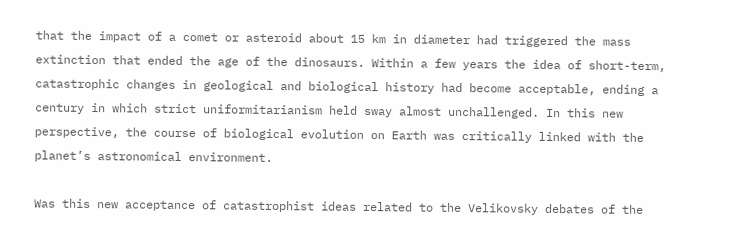that the impact of a comet or asteroid about 15 km in diameter had triggered the mass extinction that ended the age of the dinosaurs. Within a few years the idea of short-term, catastrophic changes in geological and biological history had become acceptable, ending a century in which strict uniformitarianism held sway almost unchallenged. In this new perspective, the course of biological evolution on Earth was critically linked with the planet’s astronomical environment.

Was this new acceptance of catastrophist ideas related to the Velikovsky debates of the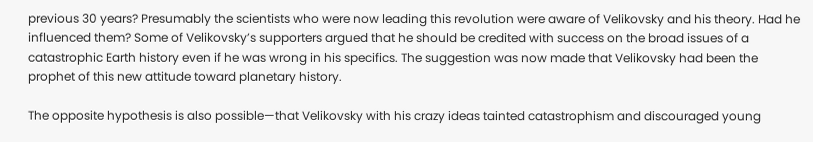previous 30 years? Presumably the scientists who were now leading this revolution were aware of Velikovsky and his theory. Had he influenced them? Some of Velikovsky’s supporters argued that he should be credited with success on the broad issues of a catastrophic Earth history even if he was wrong in his specifics. The suggestion was now made that Velikovsky had been the prophet of this new attitude toward planetary history.

The opposite hypothesis is also possible—that Velikovsky with his crazy ideas tainted catastrophism and discouraged young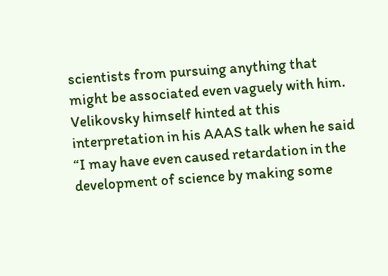scientists from pursuing anything that might be associated even vaguely with him. Velikovsky himself hinted at this interpretation in his AAAS talk when he said “I may have even caused retardation in the development of science by making some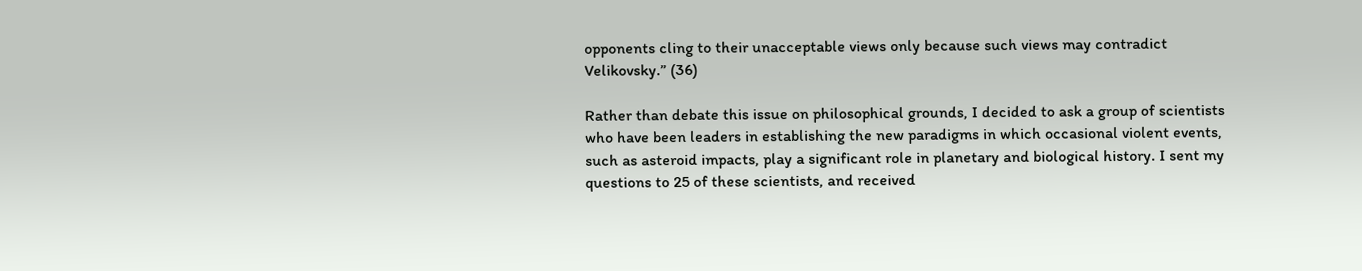opponents cling to their unacceptable views only because such views may contradict Velikovsky.” (36)

Rather than debate this issue on philosophical grounds, I decided to ask a group of scientists who have been leaders in establishing the new paradigms in which occasional violent events, such as asteroid impacts, play a significant role in planetary and biological history. I sent my questions to 25 of these scientists, and received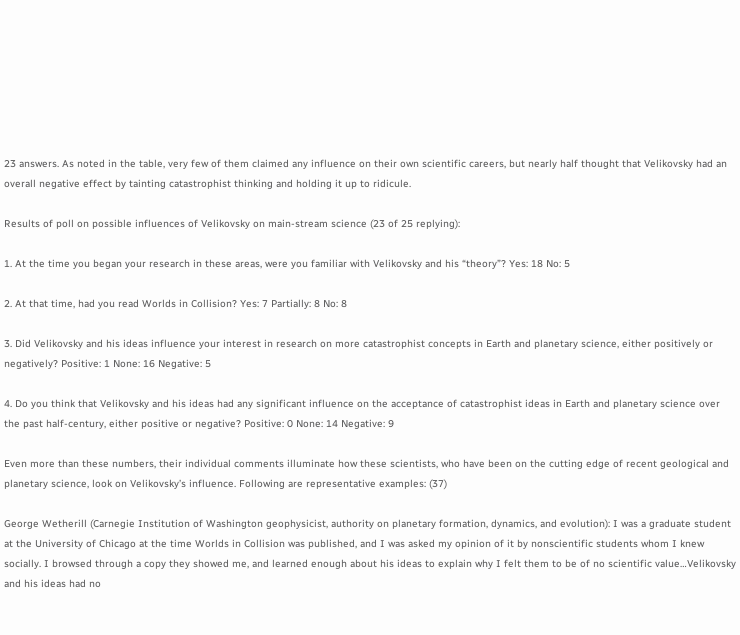23 answers. As noted in the table, very few of them claimed any influence on their own scientific careers, but nearly half thought that Velikovsky had an overall negative effect by tainting catastrophist thinking and holding it up to ridicule.

Results of poll on possible influences of Velikovsky on main-stream science (23 of 25 replying):

1. At the time you began your research in these areas, were you familiar with Velikovsky and his “theory”? Yes: 18 No: 5

2. At that time, had you read Worlds in Collision? Yes: 7 Partially: 8 No: 8

3. Did Velikovsky and his ideas influence your interest in research on more catastrophist concepts in Earth and planetary science, either positively or negatively? Positive: 1 None: 16 Negative: 5

4. Do you think that Velikovsky and his ideas had any significant influence on the acceptance of catastrophist ideas in Earth and planetary science over the past half-century, either positive or negative? Positive: 0 None: 14 Negative: 9

Even more than these numbers, their individual comments illuminate how these scientists, who have been on the cutting edge of recent geological and planetary science, look on Velikovsky’s influence. Following are representative examples: (37)

George Wetherill (Carnegie Institution of Washington geophysicist, authority on planetary formation, dynamics, and evolution): I was a graduate student at the University of Chicago at the time Worlds in Collision was published, and I was asked my opinion of it by nonscientific students whom I knew socially. I browsed through a copy they showed me, and learned enough about his ideas to explain why I felt them to be of no scientific value…Velikovsky and his ideas had no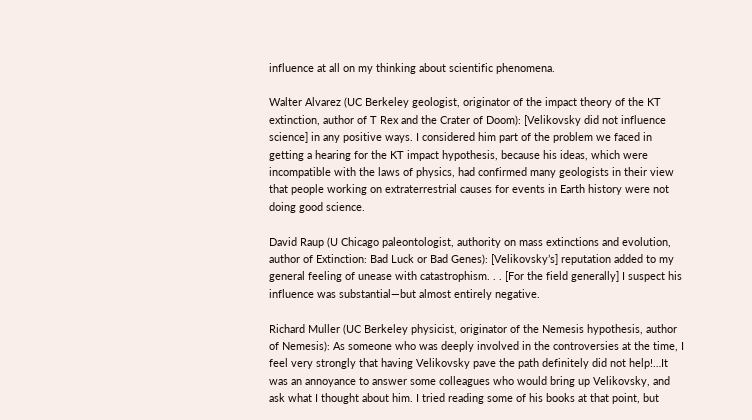influence at all on my thinking about scientific phenomena.

Walter Alvarez (UC Berkeley geologist, originator of the impact theory of the KT extinction, author of T Rex and the Crater of Doom): [Velikovsky did not influence science] in any positive ways. I considered him part of the problem we faced in getting a hearing for the KT impact hypothesis, because his ideas, which were incompatible with the laws of physics, had confirmed many geologists in their view that people working on extraterrestrial causes for events in Earth history were not doing good science.

David Raup (U Chicago paleontologist, authority on mass extinctions and evolution, author of Extinction: Bad Luck or Bad Genes): [Velikovsky’s] reputation added to my general feeling of unease with catastrophism. . . [For the field generally] I suspect his influence was substantial—but almost entirely negative.

Richard Muller (UC Berkeley physicist, originator of the Nemesis hypothesis, author of Nemesis): As someone who was deeply involved in the controversies at the time, I feel very strongly that having Velikovsky pave the path definitely did not help!…It was an annoyance to answer some colleagues who would bring up Velikovsky, and ask what I thought about him. I tried reading some of his books at that point, but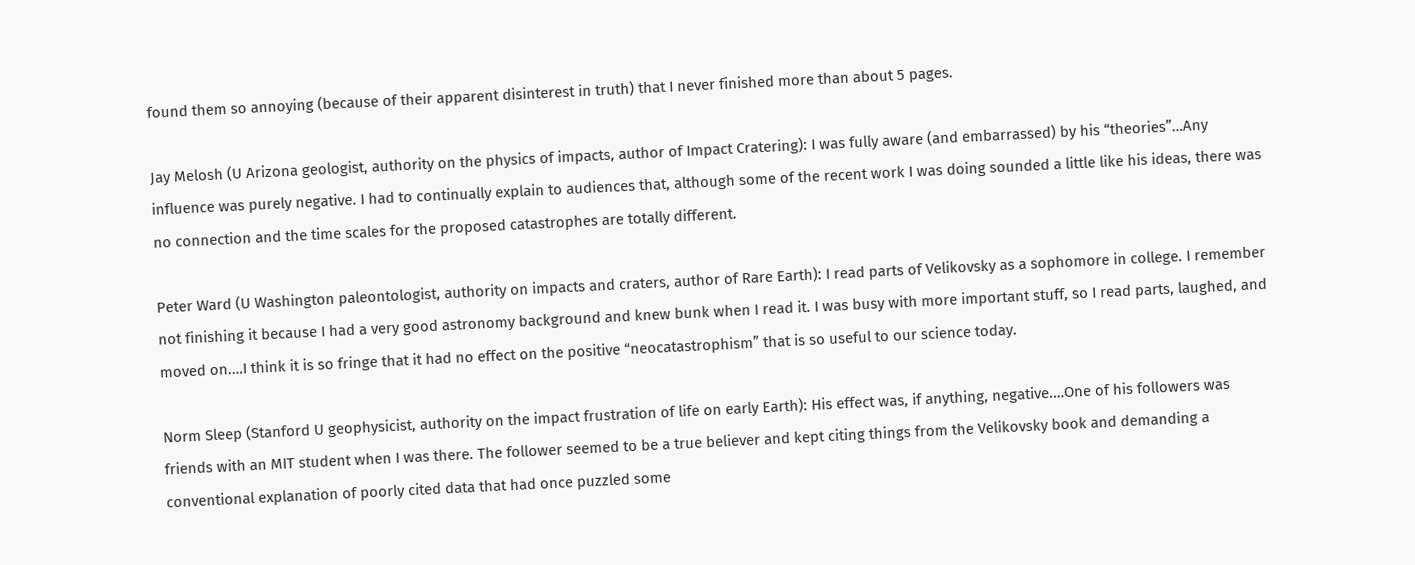found them so annoying (because of their apparent disinterest in truth) that I never finished more than about 5 pages.

Jay Melosh (U Arizona geologist, authority on the physics of impacts, author of Impact Cratering): I was fully aware (and embarrassed) by his “theories”…Any influence was purely negative. I had to continually explain to audiences that, although some of the recent work I was doing sounded a little like his ideas, there was no connection and the time scales for the proposed catastrophes are totally different.

Peter Ward (U Washington paleontologist, authority on impacts and craters, author of Rare Earth): I read parts of Velikovsky as a sophomore in college. I remember not finishing it because I had a very good astronomy background and knew bunk when I read it. I was busy with more important stuff, so I read parts, laughed, and moved on.…I think it is so fringe that it had no effect on the positive “neocatastrophism” that is so useful to our science today.

Norm Sleep (Stanford U geophysicist, authority on the impact frustration of life on early Earth): His effect was, if anything, negative.…One of his followers was friends with an MIT student when I was there. The follower seemed to be a true believer and kept citing things from the Velikovsky book and demanding a conventional explanation of poorly cited data that had once puzzled some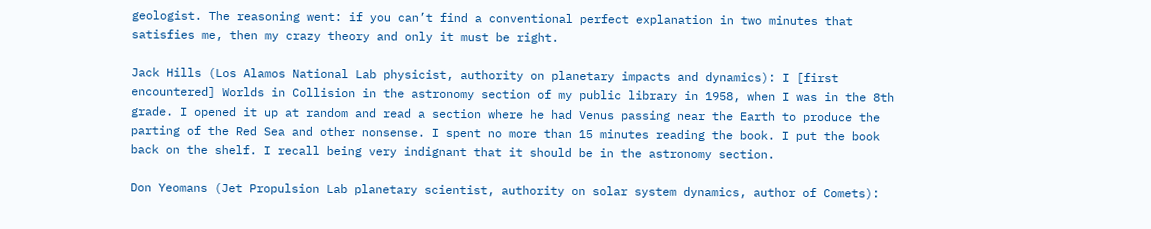geologist. The reasoning went: if you can’t find a conventional perfect explanation in two minutes that satisfies me, then my crazy theory and only it must be right.

Jack Hills (Los Alamos National Lab physicist, authority on planetary impacts and dynamics): I [first encountered] Worlds in Collision in the astronomy section of my public library in 1958, when I was in the 8th grade. I opened it up at random and read a section where he had Venus passing near the Earth to produce the parting of the Red Sea and other nonsense. I spent no more than 15 minutes reading the book. I put the book back on the shelf. I recall being very indignant that it should be in the astronomy section.

Don Yeomans (Jet Propulsion Lab planetary scientist, authority on solar system dynamics, author of Comets):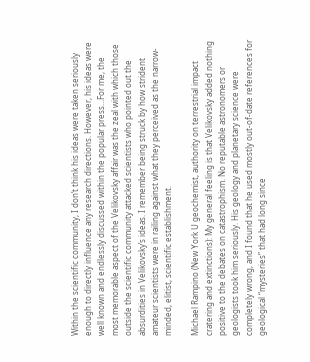Within the scientific community, I don’t think his ideas were taken seriously enough to directly influence any research directions. However, his ideas were well known and endlessly discussed within the popular press…For me, the most memorable aspect of the Velikovsky affair was the zeal with which those outside the scientific community attacked scientists who pointed out the absurdities in Velikovsky’s ideas. I remember being struck by how strident amateur scientists were in railing against what they perceived as the narrow-minded, elitist, scientific establishment.

Michael Rampino (New York U geochemist, authority on terrestrial impact cratering and extinctions): My general feeling is that Velikovsky added nothing positive to the debates on catastrophism. No reputable astronomers or geologists took him seriously. His geology and planetary science were completely wrong, and I found that he used mostly out-of-date references for geological “mysteries” that had long since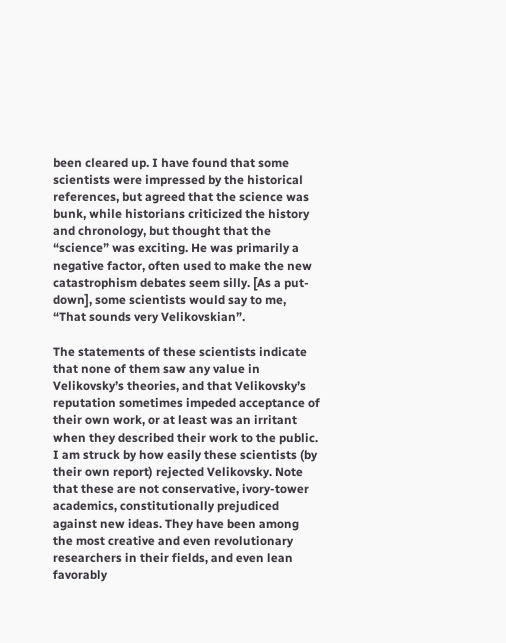been cleared up. I have found that some scientists were impressed by the historical references, but agreed that the science was bunk, while historians criticized the history and chronology, but thought that the “science” was exciting. He was primarily a negative factor, often used to make the new catastrophism debates seem silly. [As a put-down], some scientists would say to me, “That sounds very Velikovskian”.

The statements of these scientists indicate that none of them saw any value in Velikovsky’s theories, and that Velikovsky’s reputation sometimes impeded acceptance of their own work, or at least was an irritant when they described their work to the public. I am struck by how easily these scientists (by their own report) rejected Velikovsky. Note that these are not conservative, ivory-tower academics, constitutionally prejudiced against new ideas. They have been among the most creative and even revolutionary researchers in their fields, and even lean favorably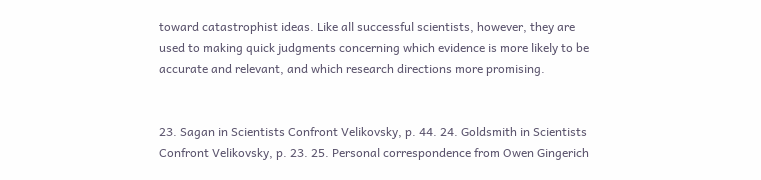toward catastrophist ideas. Like all successful scientists, however, they are used to making quick judgments concerning which evidence is more likely to be accurate and relevant, and which research directions more promising.


23. Sagan in Scientists Confront Velikovsky, p. 44. 24. Goldsmith in Scientists Confront Velikovsky, p. 23. 25. Personal correspondence from Owen Gingerich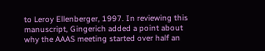to Leroy Ellenberger, 1997. In reviewing this manuscript, Gingerich added a point about why the AAAS meeting started over half an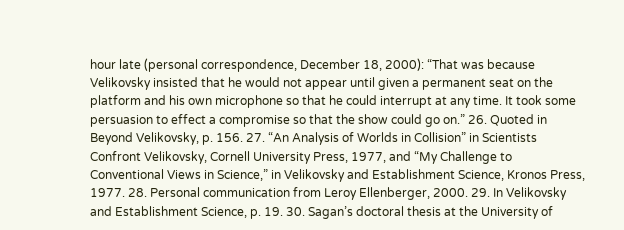hour late (personal correspondence, December 18, 2000): “That was because Velikovsky insisted that he would not appear until given a permanent seat on the platform and his own microphone so that he could interrupt at any time. It took some persuasion to effect a compromise so that the show could go on.” 26. Quoted in Beyond Velikovsky, p. 156. 27. “An Analysis of Worlds in Collision” in Scientists Confront Velikovsky, Cornell University Press, 1977, and “My Challenge to Conventional Views in Science,” in Velikovsky and Establishment Science, Kronos Press, 1977. 28. Personal communication from Leroy Ellenberger, 2000. 29. In Velikovsky and Establishment Science, p. 19. 30. Sagan’s doctoral thesis at the University of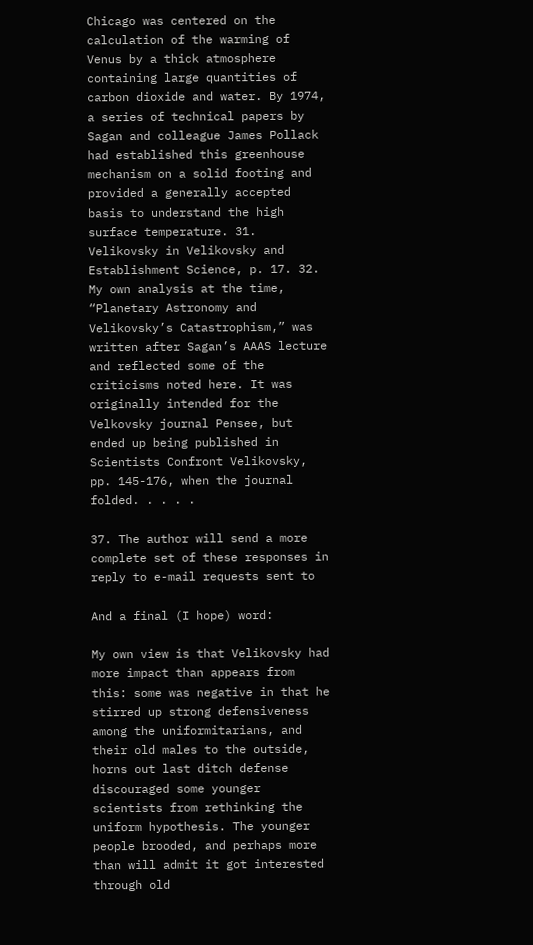Chicago was centered on the calculation of the warming of Venus by a thick atmosphere containing large quantities of carbon dioxide and water. By 1974, a series of technical papers by Sagan and colleague James Pollack had established this greenhouse mechanism on a solid footing and provided a generally accepted basis to understand the high surface temperature. 31. Velikovsky in Velikovsky and Establishment Science, p. 17. 32. My own analysis at the time, “Planetary Astronomy and Velikovsky’s Catastrophism,” was written after Sagan’s AAAS lecture and reflected some of the criticisms noted here. It was originally intended for the Velkovsky journal Pensee, but ended up being published in Scientists Confront Velikovsky, pp. 145-176, when the journal folded. . . . .

37. The author will send a more complete set of these responses in reply to e-mail requests sent to

And a final (I hope) word:

My own view is that Velikovsky had more impact than appears from this: some was negative in that he stirred up strong defensiveness among the uniformitarians, and their old males to the outside, horns out last ditch defense discouraged some younger scientists from rethinking the uniform hypothesis. The younger people brooded, and perhaps more than will admit it got interested through old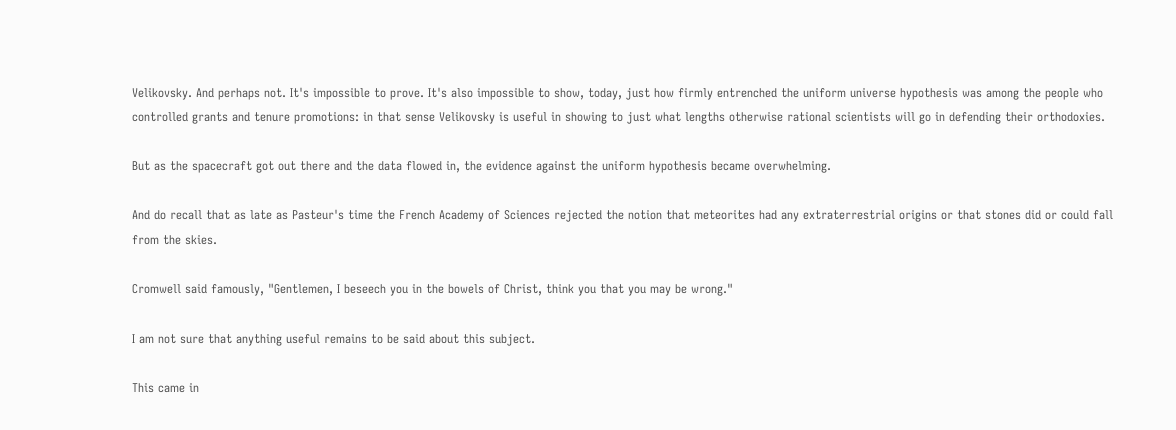Velikovsky. And perhaps not. It's impossible to prove. It's also impossible to show, today, just how firmly entrenched the uniform universe hypothesis was among the people who controlled grants and tenure promotions: in that sense Velikovsky is useful in showing to just what lengths otherwise rational scientists will go in defending their orthodoxies.

But as the spacecraft got out there and the data flowed in, the evidence against the uniform hypothesis became overwhelming.

And do recall that as late as Pasteur's time the French Academy of Sciences rejected the notion that meteorites had any extraterrestrial origins or that stones did or could fall from the skies.

Cromwell said famously, "Gentlemen, I beseech you in the bowels of Christ, think you that you may be wrong."

I am not sure that anything useful remains to be said about this subject.

This came in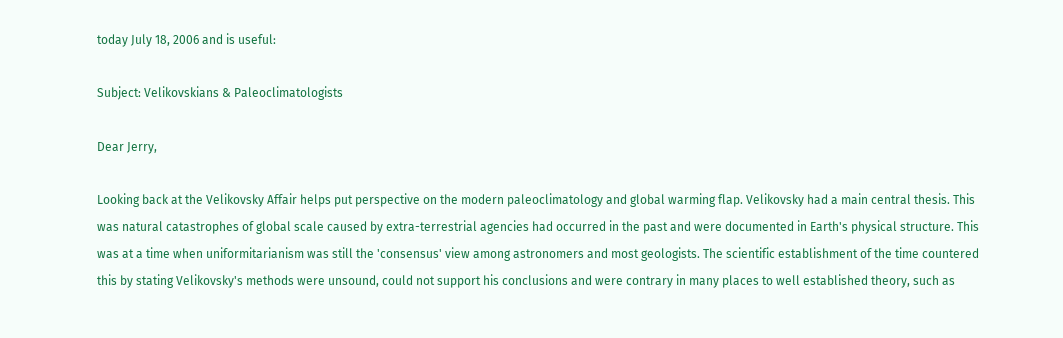today July 18, 2006 and is useful:

Subject: Velikovskians & Paleoclimatologists

Dear Jerry,

Looking back at the Velikovsky Affair helps put perspective on the modern paleoclimatology and global warming flap. Velikovsky had a main central thesis. This was natural catastrophes of global scale caused by extra-terrestrial agencies had occurred in the past and were documented in Earth's physical structure. This was at a time when uniformitarianism was still the 'consensus' view among astronomers and most geologists. The scientific establishment of the time countered this by stating Velikovsky's methods were unsound, could not support his conclusions and were contrary in many places to well established theory, such as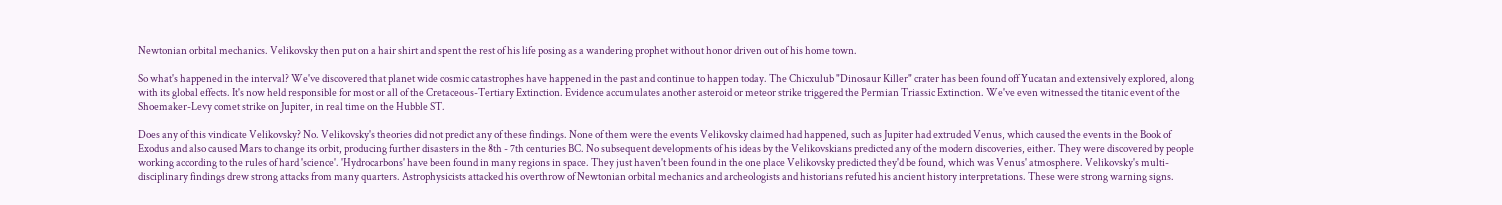Newtonian orbital mechanics. Velikovsky then put on a hair shirt and spent the rest of his life posing as a wandering prophet without honor driven out of his home town.

So what's happened in the interval? We've discovered that planet wide cosmic catastrophes have happened in the past and continue to happen today. The Chicxulub "Dinosaur Killer" crater has been found off Yucatan and extensively explored, along with its global effects. It's now held responsible for most or all of the Cretaceous-Tertiary Extinction. Evidence accumulates another asteroid or meteor strike triggered the Permian Triassic Extinction. We've even witnessed the titanic event of the Shoemaker-Levy comet strike on Jupiter, in real time on the Hubble ST.

Does any of this vindicate Velikovsky? No. Velikovsky's theories did not predict any of these findings. None of them were the events Velikovsky claimed had happened, such as Jupiter had extruded Venus, which caused the events in the Book of Exodus and also caused Mars to change its orbit, producing further disasters in the 8th - 7th centuries BC. No subsequent developments of his ideas by the Velikovskians predicted any of the modern discoveries, either. They were discovered by people working according to the rules of hard 'science'. 'Hydrocarbons' have been found in many regions in space. They just haven't been found in the one place Velikovsky predicted they'd be found, which was Venus' atmosphere. Velikovsky's multi-disciplinary findings drew strong attacks from many quarters. Astrophysicists attacked his overthrow of Newtonian orbital mechanics and archeologists and historians refuted his ancient history interpretations. These were strong warning signs.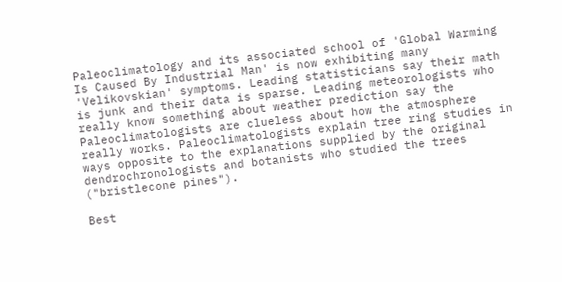Paleoclimatology and its associated school of 'Global Warming Is Caused By Industrial Man' is now exhibiting many 'Velikovskian' symptoms. Leading statisticians say their math is junk and their data is sparse. Leading meteorologists who really know something about weather prediction say the Paleoclimatologists are clueless about how the atmosphere really works. Paleoclimatologists explain tree ring studies in ways opposite to the explanations supplied by the original dendrochronologists and botanists who studied the trees ("bristlecone pines").

Best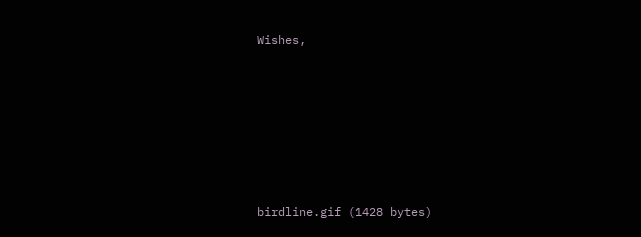Wishes,







birdline.gif (1428 bytes)